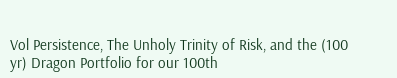Vol Persistence, The Unholy Trinity of Risk, and the (100 yr) Dragon Portfolio for our 100th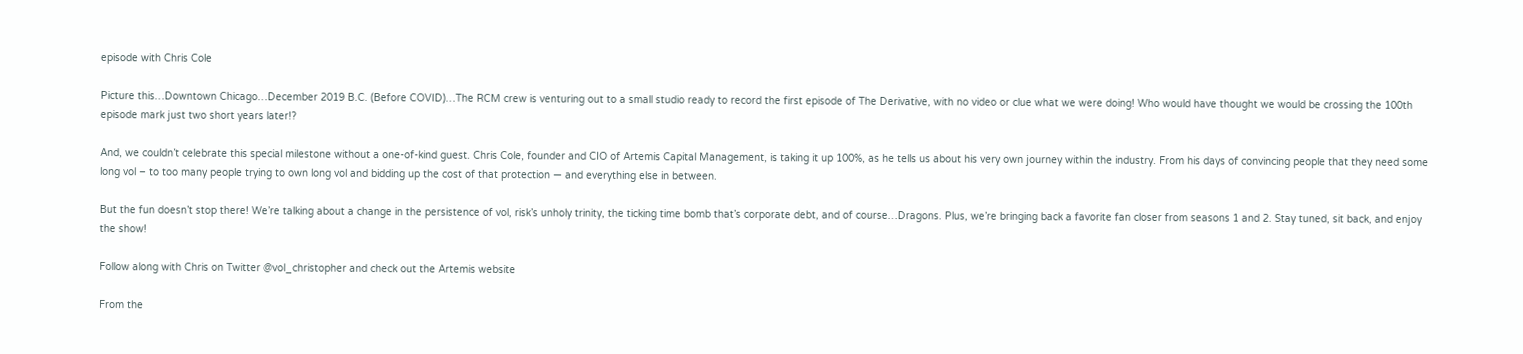episode with Chris Cole

Picture this…Downtown Chicago…December 2019 B.C. (Before COVID)…The RCM crew is venturing out to a small studio ready to record the first episode of The Derivative, with no video or clue what we were doing! Who would have thought we would be crossing the 100th episode mark just two short years later!?

And, we couldn’t celebrate this special milestone without a one-of-kind guest. Chris Cole, founder and CIO of Artemis Capital Management, is taking it up 100%, as he tells us about his very own journey within the industry. From his days of convincing people that they need some long vol – to too many people trying to own long vol and bidding up the cost of that protection — and everything else in between.

But the fun doesn’t stop there! We’re talking about a change in the persistence of vol, risk’s unholy trinity, the ticking time bomb that’s corporate debt, and of course…Dragons. Plus, we’re bringing back a favorite fan closer from seasons 1 and 2. Stay tuned, sit back, and enjoy the show!

Follow along with Chris on Twitter @vol_christopher and check out the Artemis website

From the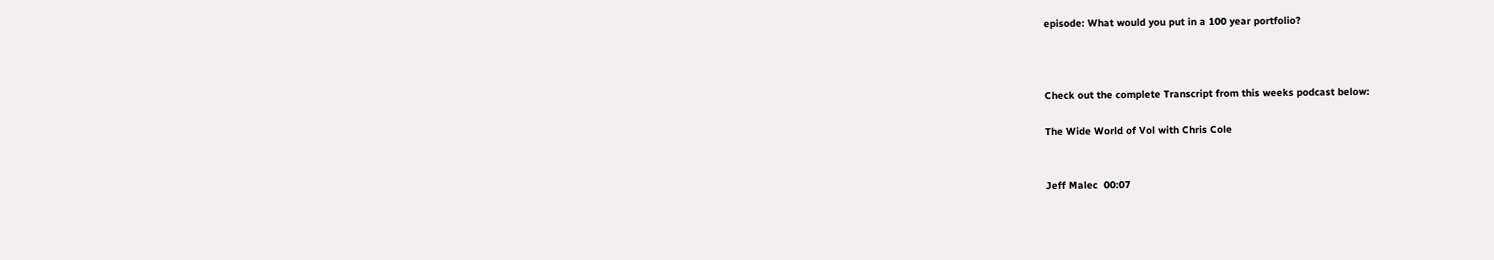episode: What would you put in a 100 year portfolio?



Check out the complete Transcript from this weeks podcast below:

The Wide World of Vol with Chris Cole


Jeff Malec  00:07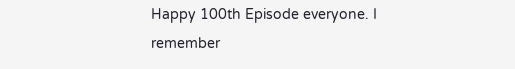Happy 100th Episode everyone. I remember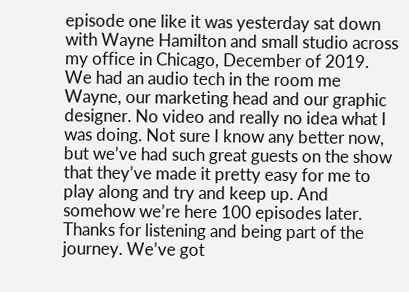episode one like it was yesterday sat down with Wayne Hamilton and small studio across my office in Chicago, December of 2019. We had an audio tech in the room me Wayne, our marketing head and our graphic designer. No video and really no idea what I was doing. Not sure I know any better now, but we’ve had such great guests on the show that they’ve made it pretty easy for me to play along and try and keep up. And somehow we’re here 100 episodes later. Thanks for listening and being part of the journey. We’ve got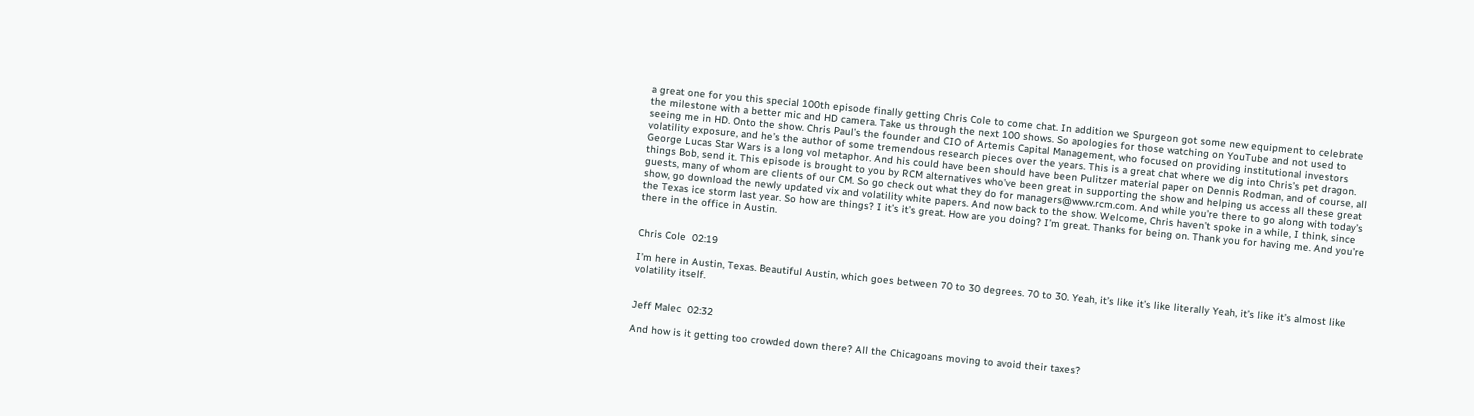a great one for you this special 100th episode finally getting Chris Cole to come chat. In addition we Spurgeon got some new equipment to celebrate the milestone with a better mic and HD camera. Take us through the next 100 shows. So apologies for those watching on YouTube and not used to seeing me in HD. Onto the show. Chris Paul’s the founder and CIO of Artemis Capital Management, who focused on providing institutional investors volatility exposure, and he’s the author of some tremendous research pieces over the years. This is a great chat where we dig into Chris’s pet dragon. George Lucas Star Wars is a long vol metaphor. And his could have been should have been Pulitzer material paper on Dennis Rodman, and of course, all things Bob, send it. This episode is brought to you by RCM alternatives who’ve been great in supporting the show and helping us access all these great guests, many of whom are clients of our CM. So go check out what they do for managers@www.rcm.com. And while you’re there to go along with today’s show, go download the newly updated vix and volatility white papers. And now back to the show. Welcome, Chris haven’t spoke in a while, I think, since the Texas ice storm last year. So how are things? I it’s it’s great. How are you doing? I’m great. Thanks for being on. Thank you for having me. And you’re there in the office in Austin.


Chris Cole  02:19

I’m here in Austin, Texas. Beautiful Austin, which goes between 70 to 30 degrees. 70 to 30. Yeah, it’s like it’s like literally Yeah, it’s like it’s almost like volatility itself.


Jeff Malec  02:32

And how is it getting too crowded down there? All the Chicagoans moving to avoid their taxes?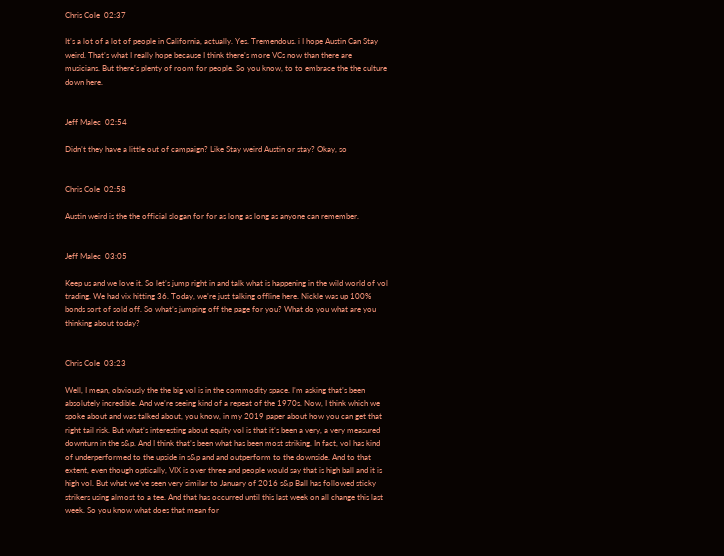Chris Cole  02:37

It’s a lot of a lot of people in California, actually. Yes. Tremendous. i I hope Austin Can Stay weird. That’s what I really hope because I think there’s more VCs now than there are musicians. But there’s plenty of room for people. So you know, to to embrace the the culture down here.


Jeff Malec  02:54

Didn’t they have a little out of campaign? Like Stay weird Austin or stay? Okay, so


Chris Cole  02:58

Austin weird is the the official slogan for for as long as long as anyone can remember.


Jeff Malec  03:05

Keep us and we love it. So let’s jump right in and talk what is happening in the wild world of vol trading. We had vix hitting 36. Today, we’re just talking offline here. Nickle was up 100% bonds sort of sold off. So what’s jumping off the page for you? What do you what are you thinking about today?


Chris Cole  03:23

Well, I mean, obviously the the big vol is in the commodity space. I’m asking that’s been absolutely incredible. And we’re seeing kind of a repeat of the 1970s. Now, I think which we spoke about and was talked about, you know, in my 2019 paper about how you can get that right tail risk. But what’s interesting about equity vol is that it’s been a very, a very measured downturn in the s&p. And I think that’s been what has been most striking. In fact, vol has kind of underperformed to the upside in s&p and and outperform to the downside. And to that extent, even though optically, VIX is over three and people would say that is high ball and it is high vol. But what we’ve seen very similar to January of 2016 s&p Ball has followed sticky strikers using almost to a tee. And that has occurred until this last week on all change this last week. So you know what does that mean for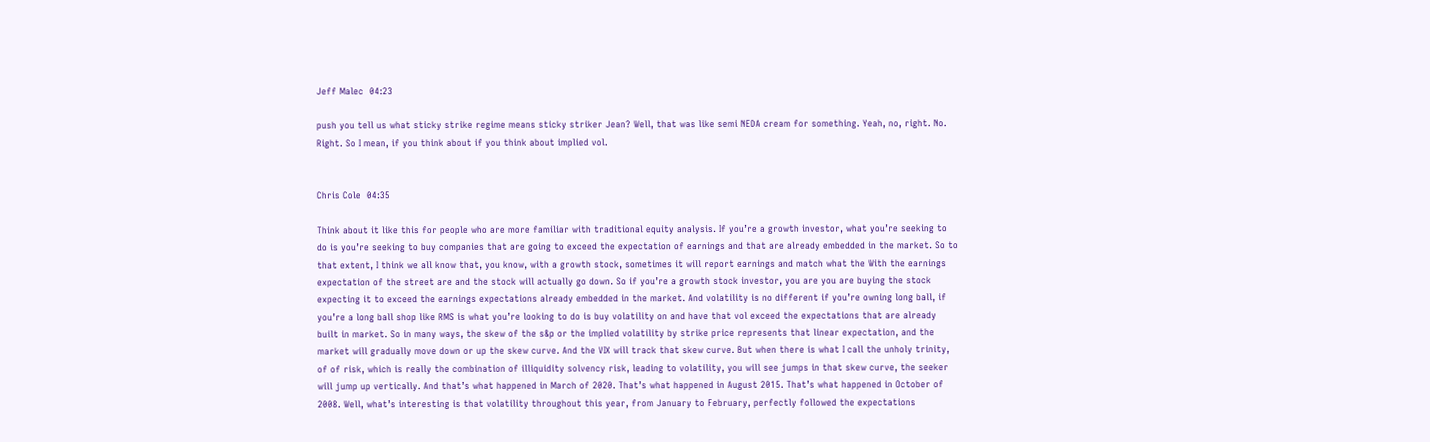Jeff Malec  04:23

push you tell us what sticky strike regime means sticky striker Jean? Well, that was like semi NEDA cream for something. Yeah, no, right. No. Right. So I mean, if you think about if you think about implied vol.


Chris Cole  04:35

Think about it like this for people who are more familiar with traditional equity analysis. If you’re a growth investor, what you’re seeking to do is you’re seeking to buy companies that are going to exceed the expectation of earnings and that are already embedded in the market. So to that extent, I think we all know that, you know, with a growth stock, sometimes it will report earnings and match what the With the earnings expectation of the street are and the stock will actually go down. So if you’re a growth stock investor, you are you are buying the stock expecting it to exceed the earnings expectations already embedded in the market. And volatility is no different if you’re owning long ball, if you’re a long ball shop like RMS is what you’re looking to do is buy volatility on and have that vol exceed the expectations that are already built in market. So in many ways, the skew of the s&p or the implied volatility by strike price represents that linear expectation, and the market will gradually move down or up the skew curve. And the VIX will track that skew curve. But when there is what I call the unholy trinity, of of risk, which is really the combination of illiquidity solvency risk, leading to volatility, you will see jumps in that skew curve, the seeker will jump up vertically. And that’s what happened in March of 2020. That’s what happened in August 2015. That’s what happened in October of 2008. Well, what’s interesting is that volatility throughout this year, from January to February, perfectly followed the expectations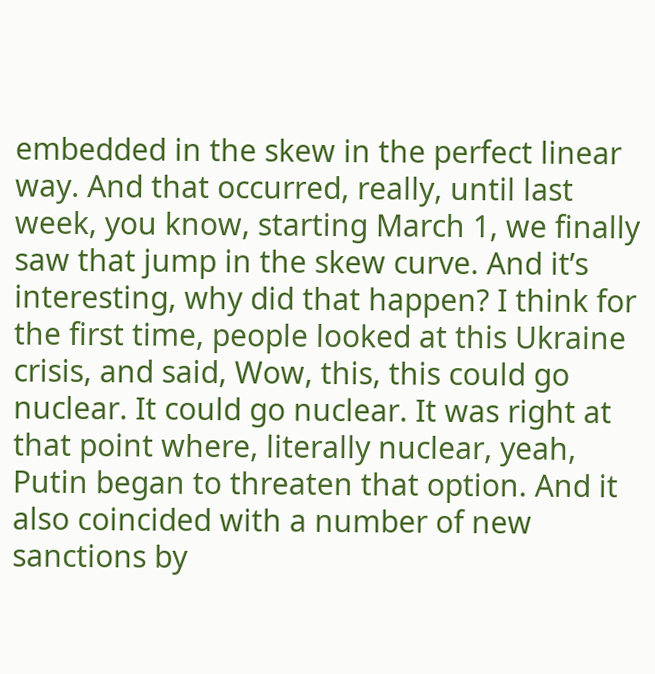embedded in the skew in the perfect linear way. And that occurred, really, until last week, you know, starting March 1, we finally saw that jump in the skew curve. And it’s interesting, why did that happen? I think for the first time, people looked at this Ukraine crisis, and said, Wow, this, this could go nuclear. It could go nuclear. It was right at that point where, literally nuclear, yeah, Putin began to threaten that option. And it also coincided with a number of new sanctions by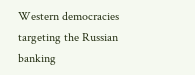Western democracies targeting the Russian banking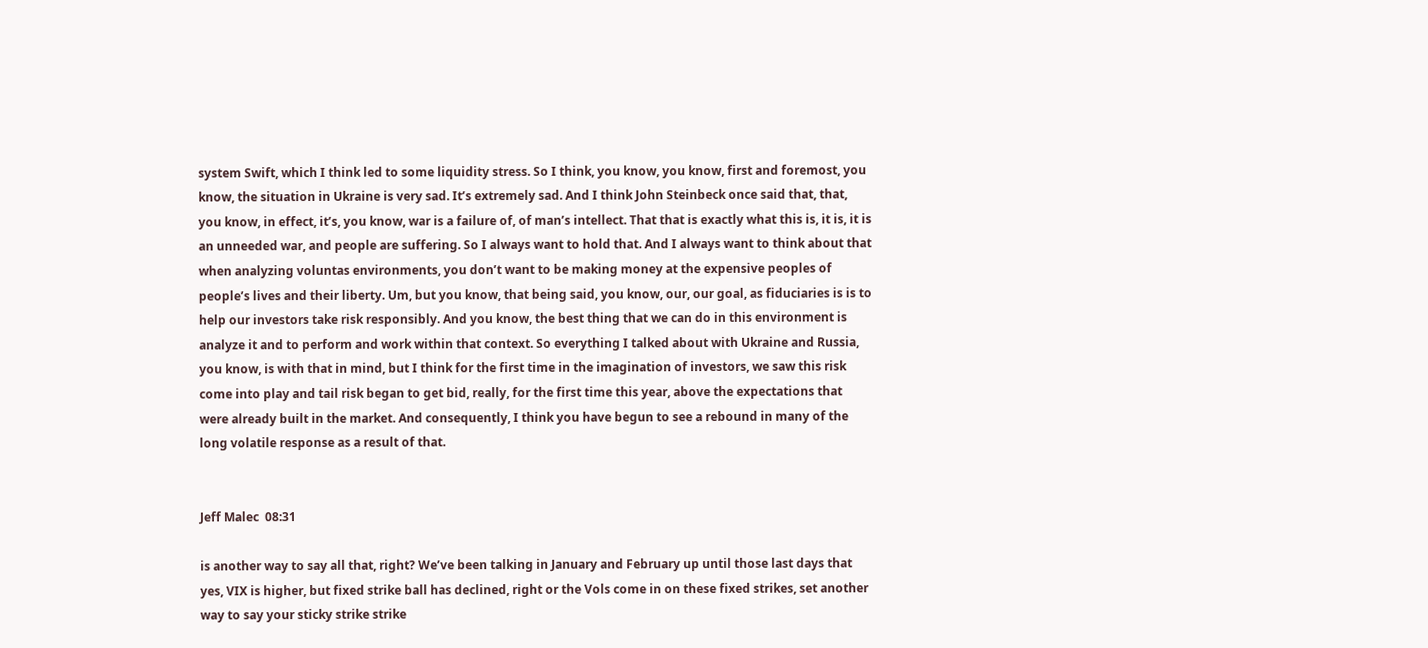system Swift, which I think led to some liquidity stress. So I think, you know, you know, first and foremost, you know, the situation in Ukraine is very sad. It’s extremely sad. And I think John Steinbeck once said that, that, you know, in effect, it’s, you know, war is a failure of, of man’s intellect. That that is exactly what this is, it is, it is an unneeded war, and people are suffering. So I always want to hold that. And I always want to think about that when analyzing voluntas environments, you don’t want to be making money at the expensive peoples of people’s lives and their liberty. Um, but you know, that being said, you know, our, our goal, as fiduciaries is is to help our investors take risk responsibly. And you know, the best thing that we can do in this environment is analyze it and to perform and work within that context. So everything I talked about with Ukraine and Russia, you know, is with that in mind, but I think for the first time in the imagination of investors, we saw this risk come into play and tail risk began to get bid, really, for the first time this year, above the expectations that were already built in the market. And consequently, I think you have begun to see a rebound in many of the long volatile response as a result of that.


Jeff Malec  08:31

is another way to say all that, right? We’ve been talking in January and February up until those last days that yes, VIX is higher, but fixed strike ball has declined, right or the Vols come in on these fixed strikes, set another way to say your sticky strike strike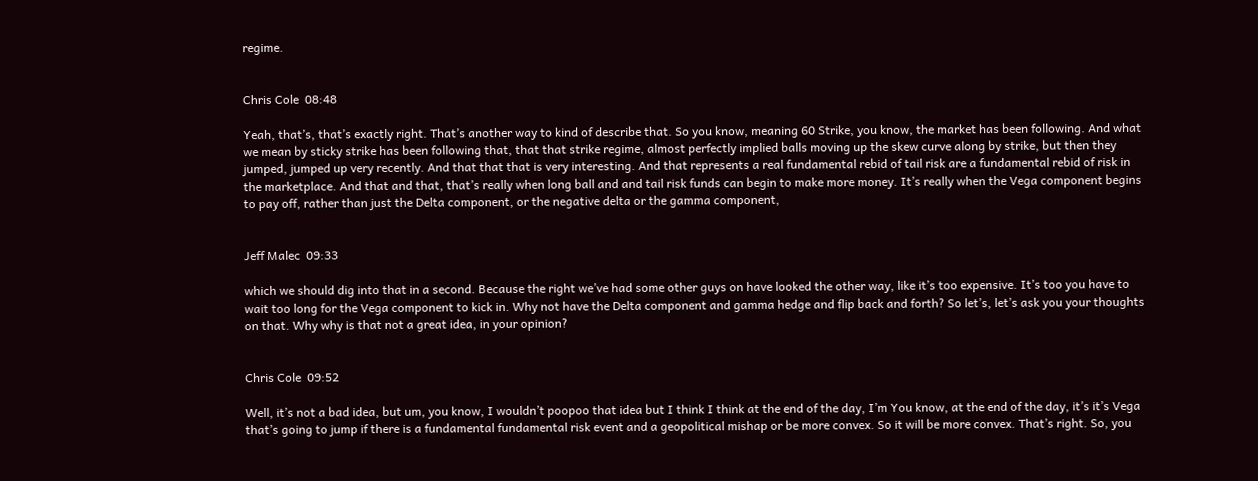regime.


Chris Cole  08:48

Yeah, that’s, that’s exactly right. That’s another way to kind of describe that. So you know, meaning 60 Strike, you know, the market has been following. And what we mean by sticky strike has been following that, that that strike regime, almost perfectly implied balls moving up the skew curve along by strike, but then they jumped, jumped up very recently. And that that that is very interesting. And that represents a real fundamental rebid of tail risk are a fundamental rebid of risk in the marketplace. And that and that, that’s really when long ball and and tail risk funds can begin to make more money. It’s really when the Vega component begins to pay off, rather than just the Delta component, or the negative delta or the gamma component,


Jeff Malec  09:33

which we should dig into that in a second. Because the right we’ve had some other guys on have looked the other way, like it’s too expensive. It’s too you have to wait too long for the Vega component to kick in. Why not have the Delta component and gamma hedge and flip back and forth? So let’s, let’s ask you your thoughts on that. Why why is that not a great idea, in your opinion?


Chris Cole  09:52

Well, it’s not a bad idea, but um, you know, I wouldn’t poopoo that idea but I think I think at the end of the day, I’m You know, at the end of the day, it’s it’s Vega that’s going to jump if there is a fundamental fundamental risk event and a geopolitical mishap or be more convex. So it will be more convex. That’s right. So, you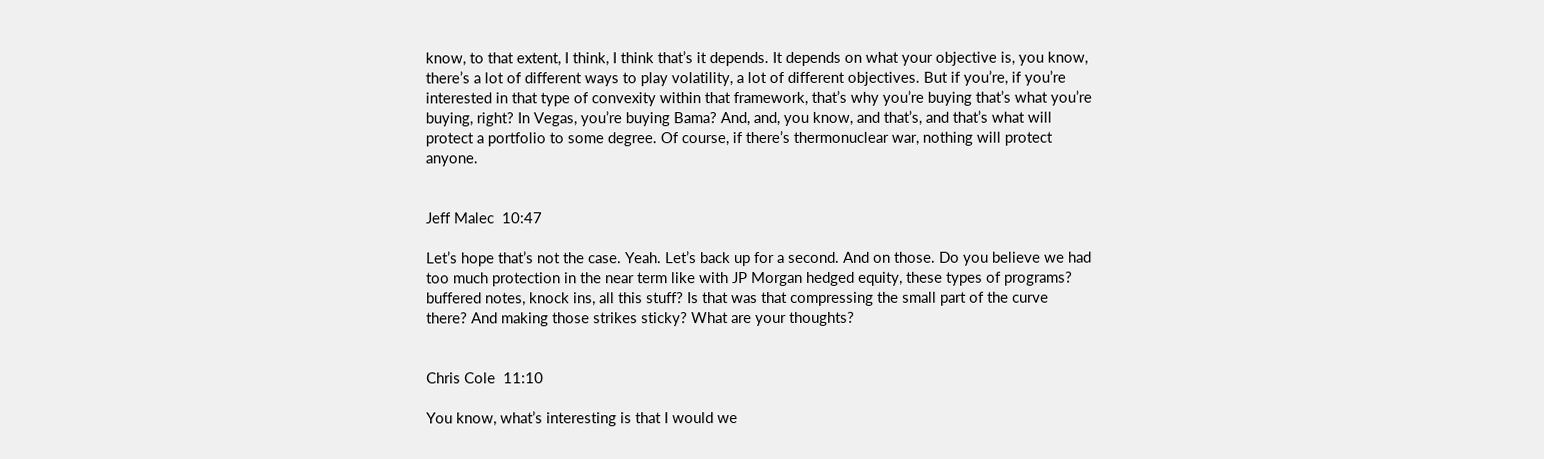know, to that extent, I think, I think that’s it depends. It depends on what your objective is, you know, there’s a lot of different ways to play volatility, a lot of different objectives. But if you’re, if you’re interested in that type of convexity within that framework, that’s why you’re buying that’s what you’re buying, right? In Vegas, you’re buying Bama? And, and, you know, and that’s, and that’s what will protect a portfolio to some degree. Of course, if there’s thermonuclear war, nothing will protect anyone.


Jeff Malec  10:47

Let’s hope that’s not the case. Yeah. Let’s back up for a second. And on those. Do you believe we had too much protection in the near term like with JP Morgan hedged equity, these types of programs? buffered notes, knock ins, all this stuff? Is that was that compressing the small part of the curve there? And making those strikes sticky? What are your thoughts?


Chris Cole  11:10

You know, what’s interesting is that I would we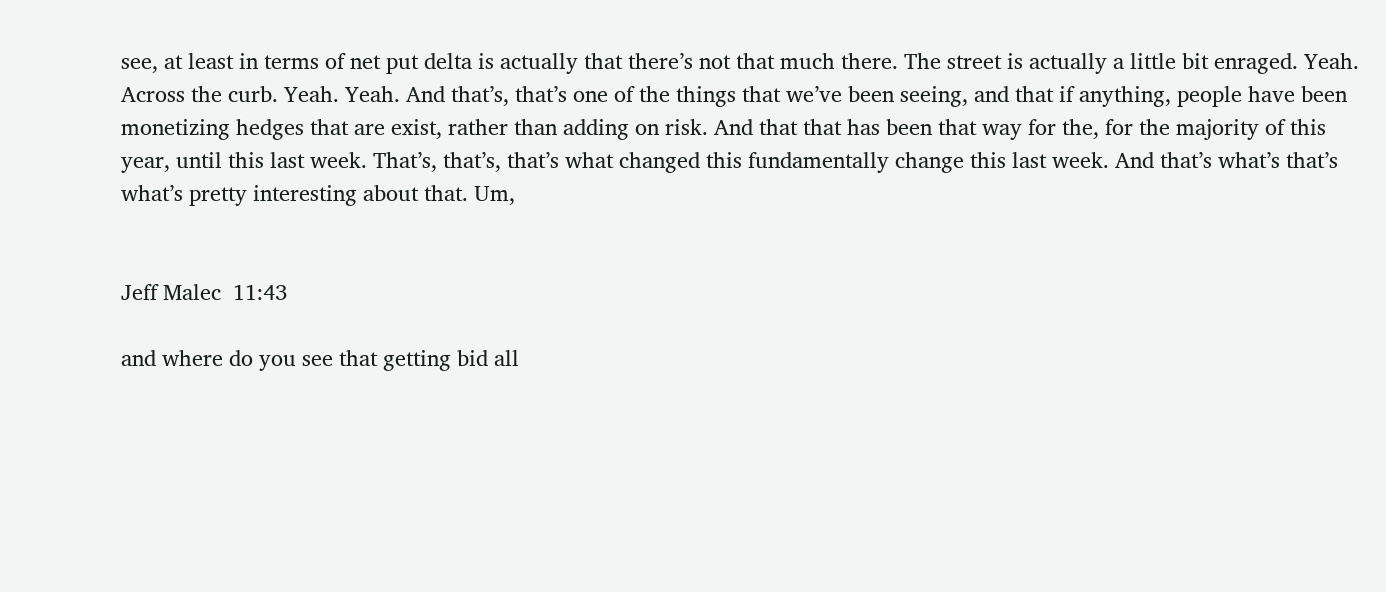see, at least in terms of net put delta is actually that there’s not that much there. The street is actually a little bit enraged. Yeah. Across the curb. Yeah. Yeah. And that’s, that’s one of the things that we’ve been seeing, and that if anything, people have been monetizing hedges that are exist, rather than adding on risk. And that that has been that way for the, for the majority of this year, until this last week. That’s, that’s, that’s what changed this fundamentally change this last week. And that’s what’s that’s what’s pretty interesting about that. Um,


Jeff Malec  11:43

and where do you see that getting bid all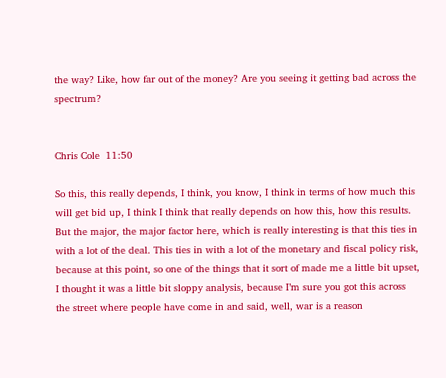the way? Like, how far out of the money? Are you seeing it getting bad across the spectrum?


Chris Cole  11:50

So this, this really depends, I think, you know, I think in terms of how much this will get bid up, I think I think that really depends on how this, how this results. But the major, the major factor here, which is really interesting is that this ties in with a lot of the deal. This ties in with a lot of the monetary and fiscal policy risk, because at this point, so one of the things that it sort of made me a little bit upset, I thought it was a little bit sloppy analysis, because I’m sure you got this across the street where people have come in and said, well, war is a reason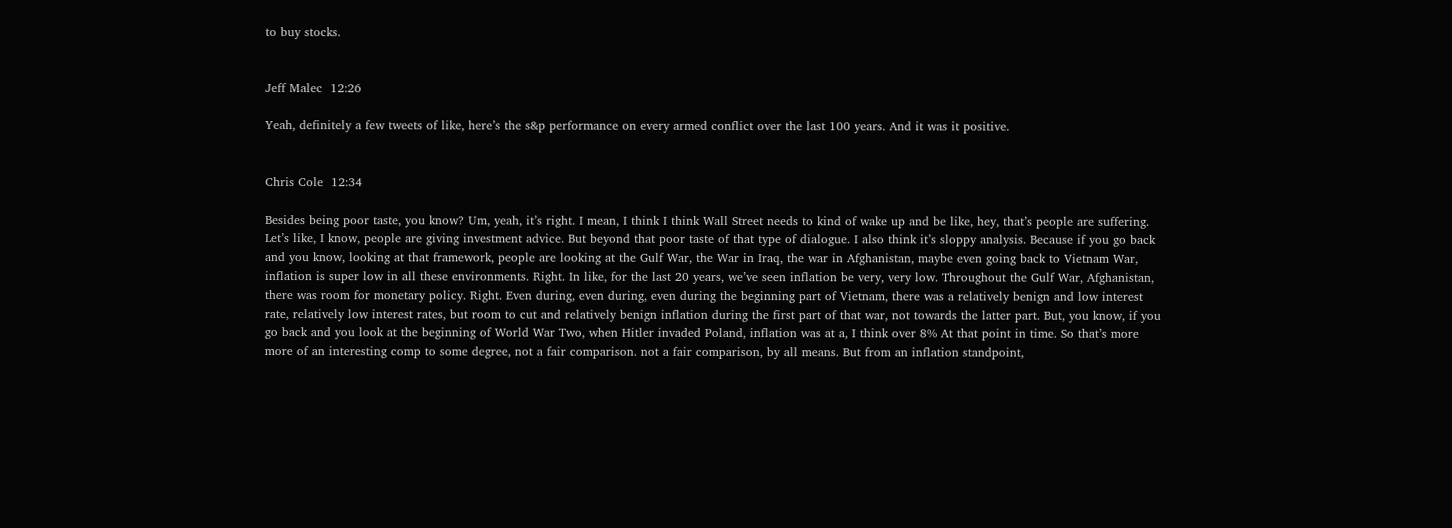to buy stocks.


Jeff Malec  12:26

Yeah, definitely a few tweets of like, here’s the s&p performance on every armed conflict over the last 100 years. And it was it positive.


Chris Cole  12:34

Besides being poor taste, you know? Um, yeah, it’s right. I mean, I think I think Wall Street needs to kind of wake up and be like, hey, that’s people are suffering. Let’s like, I know, people are giving investment advice. But beyond that poor taste of that type of dialogue. I also think it’s sloppy analysis. Because if you go back and you know, looking at that framework, people are looking at the Gulf War, the War in Iraq, the war in Afghanistan, maybe even going back to Vietnam War, inflation is super low in all these environments. Right. In like, for the last 20 years, we’ve seen inflation be very, very low. Throughout the Gulf War, Afghanistan, there was room for monetary policy. Right. Even during, even during, even during the beginning part of Vietnam, there was a relatively benign and low interest rate, relatively low interest rates, but room to cut and relatively benign inflation during the first part of that war, not towards the latter part. But, you know, if you go back and you look at the beginning of World War Two, when Hitler invaded Poland, inflation was at a, I think over 8% At that point in time. So that’s more more of an interesting comp to some degree, not a fair comparison. not a fair comparison, by all means. But from an inflation standpoint,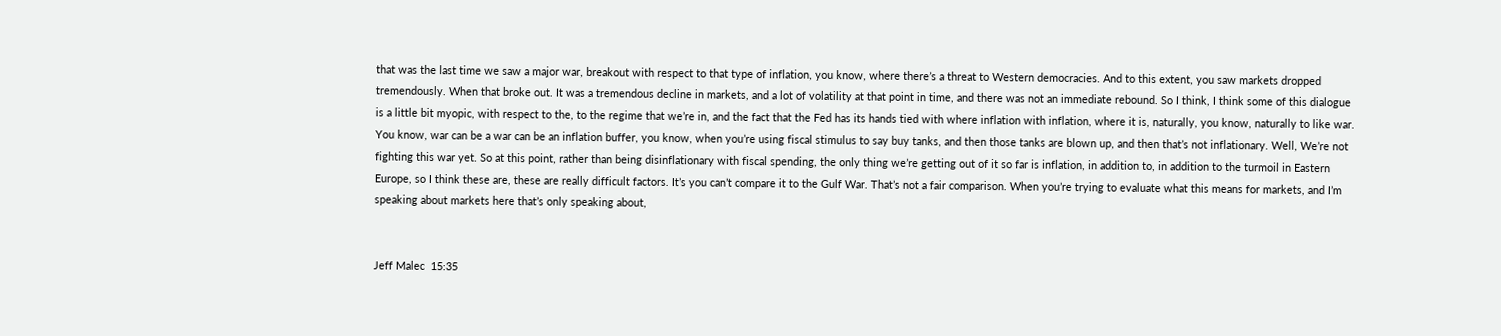that was the last time we saw a major war, breakout with respect to that type of inflation, you know, where there’s a threat to Western democracies. And to this extent, you saw markets dropped tremendously. When that broke out. It was a tremendous decline in markets, and a lot of volatility at that point in time, and there was not an immediate rebound. So I think, I think some of this dialogue is a little bit myopic, with respect to the, to the regime that we’re in, and the fact that the Fed has its hands tied with where inflation with inflation, where it is, naturally, you know, naturally to like war. You know, war can be a war can be an inflation buffer, you know, when you’re using fiscal stimulus to say buy tanks, and then those tanks are blown up, and then that’s not inflationary. Well, We’re not fighting this war yet. So at this point, rather than being disinflationary with fiscal spending, the only thing we’re getting out of it so far is inflation, in addition to, in addition to the turmoil in Eastern Europe, so I think these are, these are really difficult factors. It’s you can’t compare it to the Gulf War. That’s not a fair comparison. When you’re trying to evaluate what this means for markets, and I’m speaking about markets here that’s only speaking about,


Jeff Malec  15:35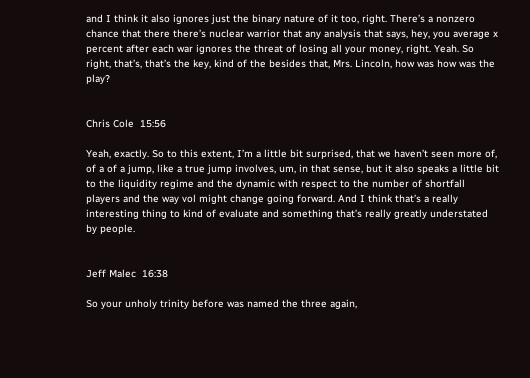and I think it also ignores just the binary nature of it too, right. There’s a nonzero chance that there there’s nuclear warrior that any analysis that says, hey, you average x percent after each war ignores the threat of losing all your money, right. Yeah. So right, that’s, that’s the key, kind of the besides that, Mrs. Lincoln, how was how was the play?


Chris Cole  15:56

Yeah, exactly. So to this extent, I’m a little bit surprised, that we haven’t seen more of, of a of a jump, like a true jump involves, um, in that sense, but it also speaks a little bit to the liquidity regime and the dynamic with respect to the number of shortfall players and the way vol might change going forward. And I think that’s a really interesting thing to kind of evaluate and something that’s really greatly understated by people.


Jeff Malec  16:38

So your unholy trinity before was named the three again,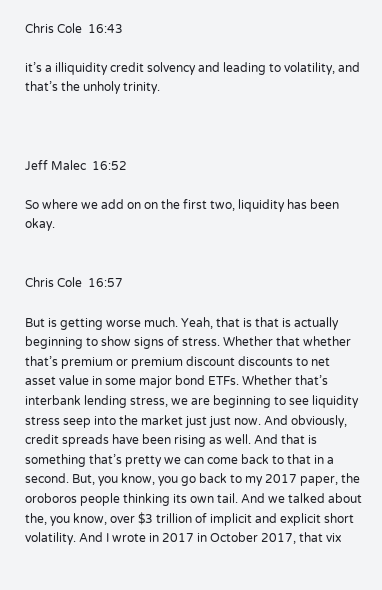Chris Cole  16:43

it’s a illiquidity credit solvency and leading to volatility, and that’s the unholy trinity.



Jeff Malec  16:52

So where we add on on the first two, liquidity has been okay.


Chris Cole  16:57

But is getting worse much. Yeah, that is that is actually beginning to show signs of stress. Whether that whether that’s premium or premium discount discounts to net asset value in some major bond ETFs. Whether that’s interbank lending stress, we are beginning to see liquidity stress seep into the market just just now. And obviously, credit spreads have been rising as well. And that is something that’s pretty we can come back to that in a second. But, you know, you go back to my 2017 paper, the oroboros people thinking its own tail. And we talked about the, you know, over $3 trillion of implicit and explicit short volatility. And I wrote in 2017 in October 2017, that vix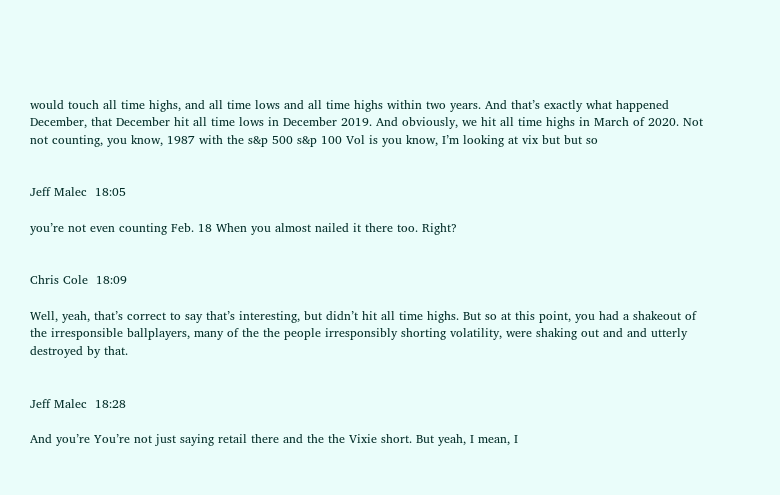would touch all time highs, and all time lows and all time highs within two years. And that’s exactly what happened December, that December hit all time lows in December 2019. And obviously, we hit all time highs in March of 2020. Not not counting, you know, 1987 with the s&p 500 s&p 100 Vol is you know, I’m looking at vix but but so


Jeff Malec  18:05

you’re not even counting Feb. 18 When you almost nailed it there too. Right?


Chris Cole  18:09

Well, yeah, that’s correct to say that’s interesting, but didn’t hit all time highs. But so at this point, you had a shakeout of the irresponsible ballplayers, many of the the people irresponsibly shorting volatility, were shaking out and and utterly destroyed by that.


Jeff Malec  18:28

And you’re You’re not just saying retail there and the the Vixie short. But yeah, I mean, I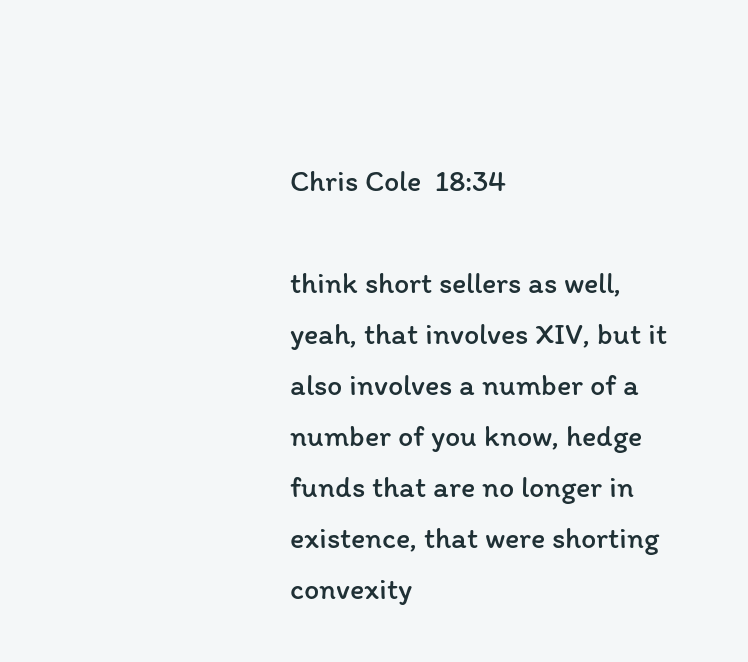Chris Cole  18:34

think short sellers as well, yeah, that involves XIV, but it also involves a number of a number of you know, hedge funds that are no longer in existence, that were shorting convexity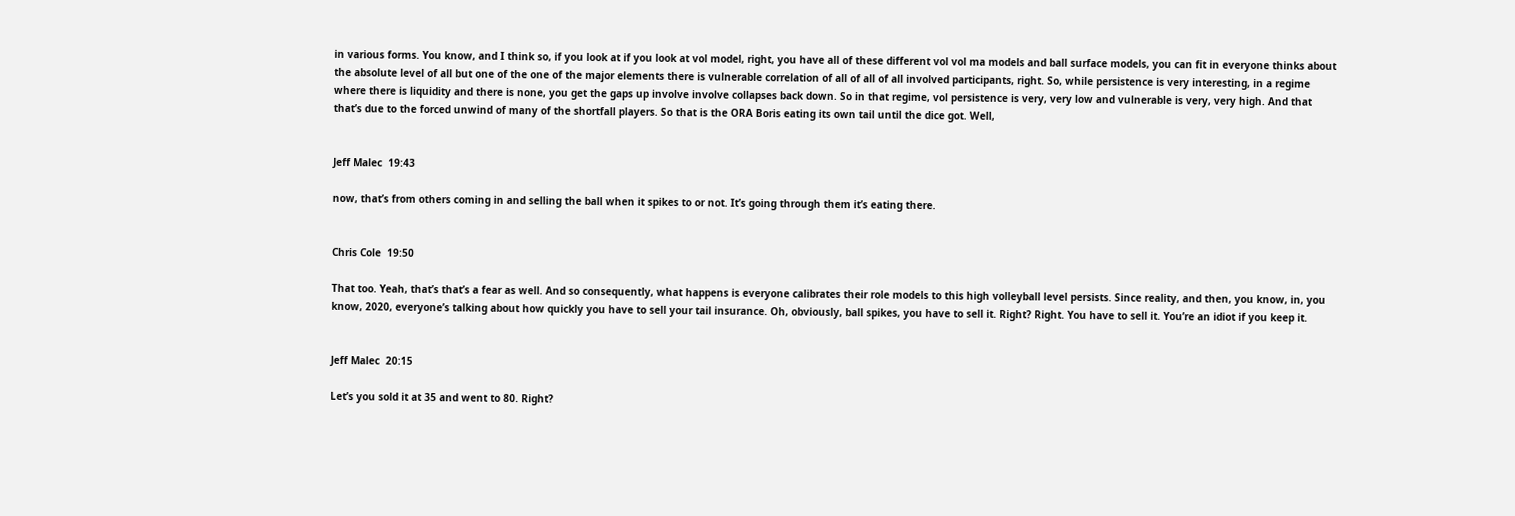in various forms. You know, and I think so, if you look at if you look at vol model, right, you have all of these different vol vol ma models and ball surface models, you can fit in everyone thinks about the absolute level of all but one of the one of the major elements there is vulnerable correlation of all of all of all involved participants, right. So, while persistence is very interesting, in a regime where there is liquidity and there is none, you get the gaps up involve involve collapses back down. So in that regime, vol persistence is very, very low and vulnerable is very, very high. And that that’s due to the forced unwind of many of the shortfall players. So that is the ORA Boris eating its own tail until the dice got. Well,


Jeff Malec  19:43

now, that’s from others coming in and selling the ball when it spikes to or not. It’s going through them it’s eating there.


Chris Cole  19:50

That too. Yeah, that’s that’s a fear as well. And so consequently, what happens is everyone calibrates their role models to this high volleyball level persists. Since reality, and then, you know, in, you know, 2020, everyone’s talking about how quickly you have to sell your tail insurance. Oh, obviously, ball spikes, you have to sell it. Right? Right. You have to sell it. You’re an idiot if you keep it.


Jeff Malec  20:15

Let’s you sold it at 35 and went to 80. Right?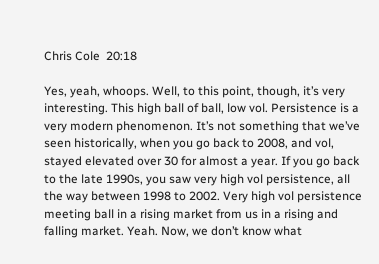Chris Cole  20:18

Yes, yeah, whoops. Well, to this point, though, it’s very interesting. This high ball of ball, low vol. Persistence is a very modern phenomenon. It’s not something that we’ve seen historically, when you go back to 2008, and vol, stayed elevated over 30 for almost a year. If you go back to the late 1990s, you saw very high vol persistence, all the way between 1998 to 2002. Very high vol persistence meeting ball in a rising market from us in a rising and falling market. Yeah. Now, we don’t know what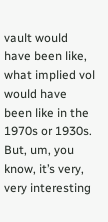vault would have been like, what implied vol would have been like in the 1970s or 1930s. But, um, you know, it’s very, very interesting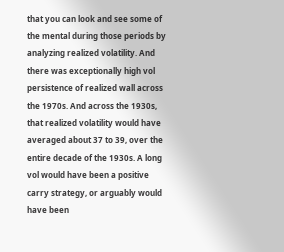that you can look and see some of the mental during those periods by analyzing realized volatility. And there was exceptionally high vol persistence of realized wall across the 1970s. And across the 1930s, that realized volatility would have averaged about 37 to 39, over the entire decade of the 1930s. A long vol would have been a positive carry strategy, or arguably would have been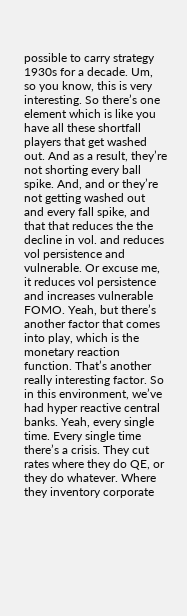possible to carry strategy 1930s for a decade. Um, so you know, this is very interesting. So there’s one element which is like you have all these shortfall players that get washed out. And as a result, they’re not shorting every ball spike. And, and or they’re not getting washed out and every fall spike, and that that reduces the the decline in vol. and reduces vol persistence and vulnerable. Or excuse me, it reduces vol persistence and increases vulnerable FOMO. Yeah, but there’s another factor that comes into play, which is the monetary reaction function. That’s another really interesting factor. So in this environment, we’ve had hyper reactive central banks. Yeah, every single time. Every single time there’s a crisis. They cut rates where they do QE, or they do whatever. Where they inventory corporate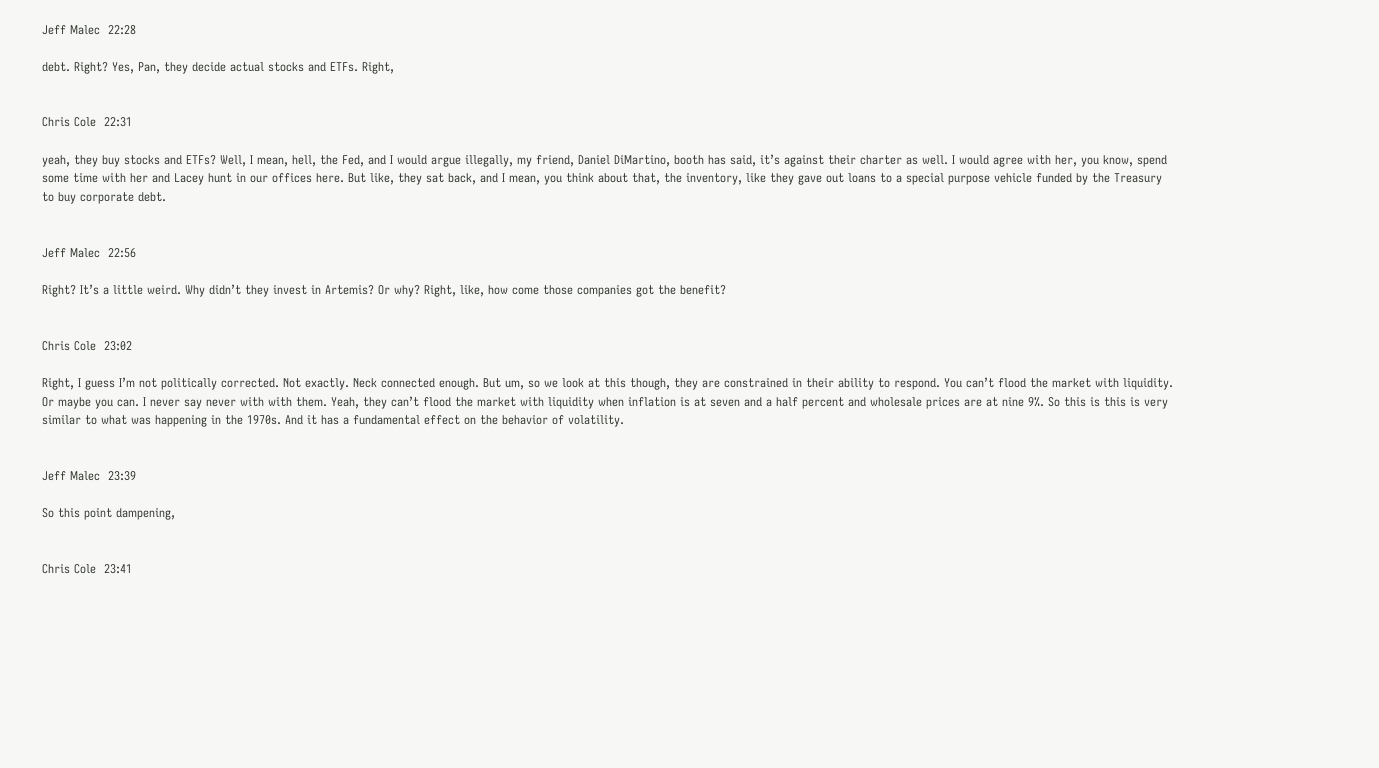Jeff Malec  22:28

debt. Right? Yes, Pan, they decide actual stocks and ETFs. Right,


Chris Cole  22:31

yeah, they buy stocks and ETFs? Well, I mean, hell, the Fed, and I would argue illegally, my friend, Daniel DiMartino, booth has said, it’s against their charter as well. I would agree with her, you know, spend some time with her and Lacey hunt in our offices here. But like, they sat back, and I mean, you think about that, the inventory, like they gave out loans to a special purpose vehicle funded by the Treasury to buy corporate debt.


Jeff Malec  22:56

Right? It’s a little weird. Why didn’t they invest in Artemis? Or why? Right, like, how come those companies got the benefit?


Chris Cole  23:02

Right, I guess I’m not politically corrected. Not exactly. Neck connected enough. But um, so we look at this though, they are constrained in their ability to respond. You can’t flood the market with liquidity. Or maybe you can. I never say never with with them. Yeah, they can’t flood the market with liquidity when inflation is at seven and a half percent and wholesale prices are at nine 9%. So this is this is very similar to what was happening in the 1970s. And it has a fundamental effect on the behavior of volatility.


Jeff Malec  23:39

So this point dampening,


Chris Cole  23:41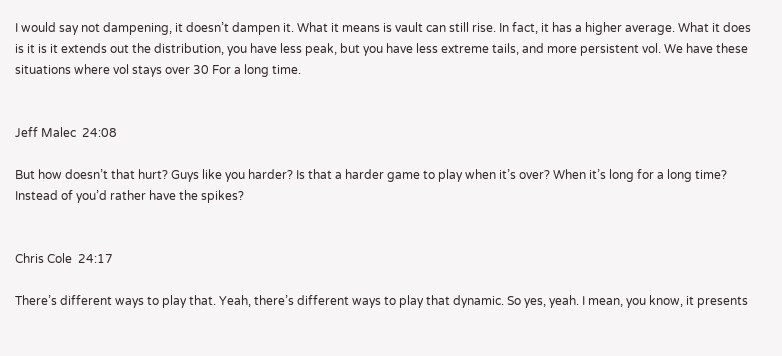I would say not dampening, it doesn’t dampen it. What it means is vault can still rise. In fact, it has a higher average. What it does is it is it extends out the distribution, you have less peak, but you have less extreme tails, and more persistent vol. We have these situations where vol stays over 30 For a long time.


Jeff Malec  24:08

But how doesn’t that hurt? Guys like you harder? Is that a harder game to play when it’s over? When it’s long for a long time? Instead of you’d rather have the spikes?


Chris Cole  24:17

There’s different ways to play that. Yeah, there’s different ways to play that dynamic. So yes, yeah. I mean, you know, it presents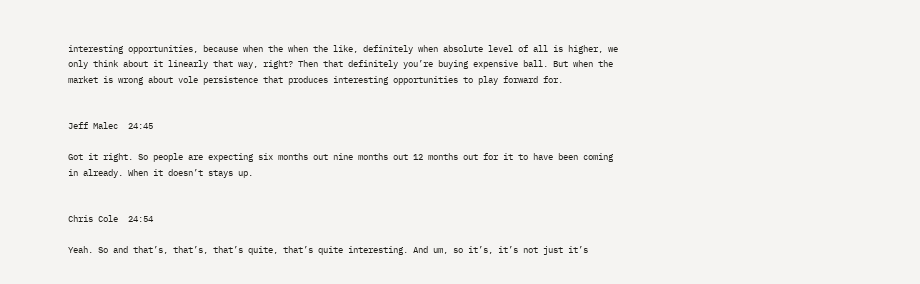interesting opportunities, because when the when the like, definitely when absolute level of all is higher, we only think about it linearly that way, right? Then that definitely you’re buying expensive ball. But when the market is wrong about vole persistence that produces interesting opportunities to play forward for.


Jeff Malec  24:45

Got it right. So people are expecting six months out nine months out 12 months out for it to have been coming in already. When it doesn’t stays up.


Chris Cole  24:54

Yeah. So and that’s, that’s, that’s quite, that’s quite interesting. And um, so it’s, it’s not just it’s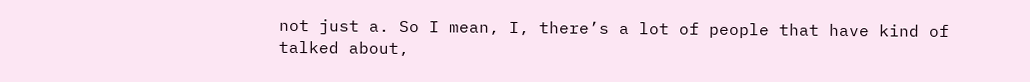not just a. So I mean, I, there’s a lot of people that have kind of talked about,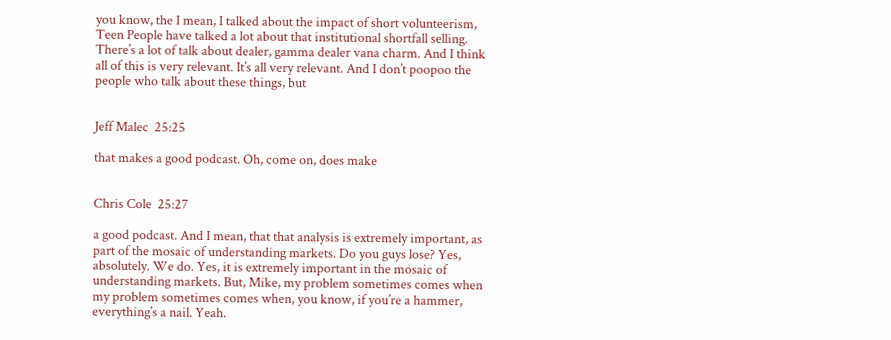you know, the I mean, I talked about the impact of short volunteerism, Teen People have talked a lot about that institutional shortfall selling. There’s a lot of talk about dealer, gamma dealer vana charm. And I think all of this is very relevant. It’s all very relevant. And I don’t poopoo the people who talk about these things, but


Jeff Malec  25:25

that makes a good podcast. Oh, come on, does make


Chris Cole  25:27

a good podcast. And I mean, that that analysis is extremely important, as part of the mosaic of understanding markets. Do you guys lose? Yes, absolutely. We do. Yes, it is extremely important in the mosaic of understanding markets. But, Mike, my problem sometimes comes when my problem sometimes comes when, you know, if you’re a hammer, everything’s a nail. Yeah.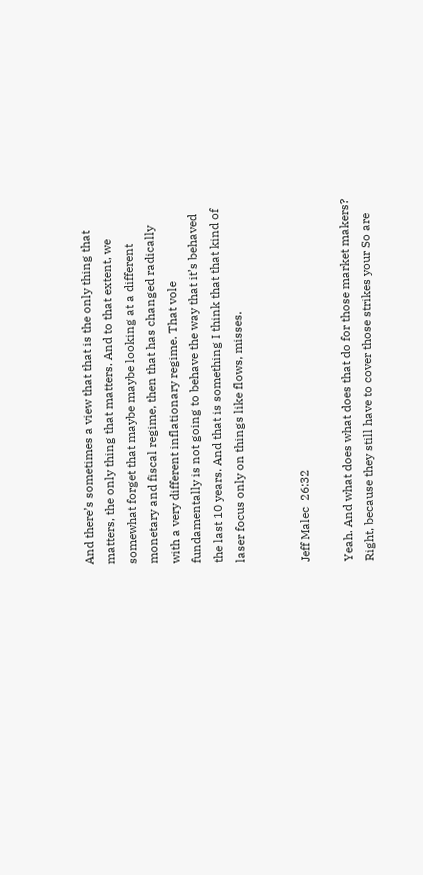And there’s sometimes a view that that is the only thing that matters, the only thing that matters. And to that extent, we somewhat forget that maybe maybe looking at a different monetary and fiscal regime, then that has changed radically with a very different inflationary regime. That vole fundamentally is not going to behave the way that it’s behaved the last 10 years. And that is something I think that that kind of laser focus only on things like flows, misses.


Jeff Malec  26:32

Yeah. And what does what does that do for those market makers? Right, because they still have to cover those strikes your So are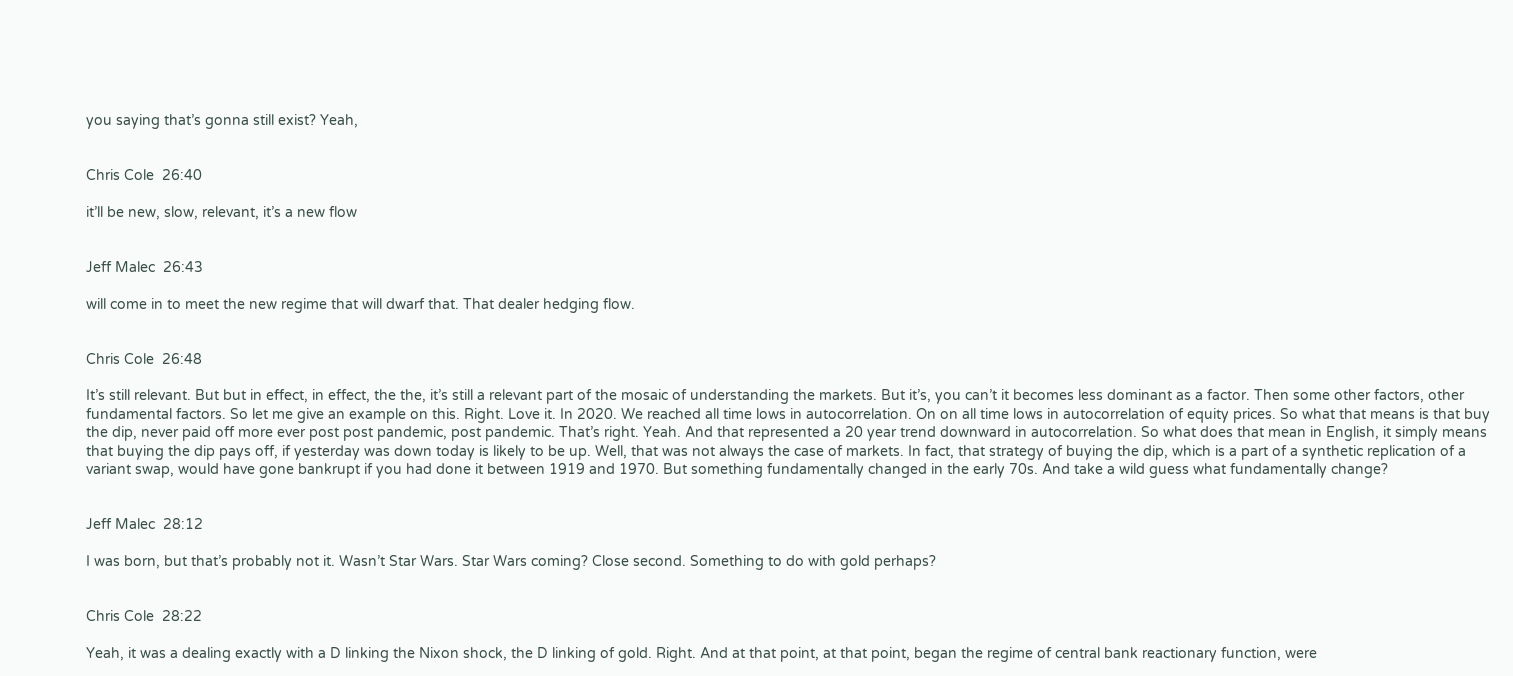you saying that’s gonna still exist? Yeah,


Chris Cole  26:40

it’ll be new, slow, relevant, it’s a new flow


Jeff Malec  26:43

will come in to meet the new regime that will dwarf that. That dealer hedging flow.


Chris Cole  26:48

It’s still relevant. But but in effect, in effect, the the, it’s still a relevant part of the mosaic of understanding the markets. But it’s, you can’t it becomes less dominant as a factor. Then some other factors, other fundamental factors. So let me give an example on this. Right. Love it. In 2020. We reached all time lows in autocorrelation. On on all time lows in autocorrelation of equity prices. So what that means is that buy the dip, never paid off more ever post post pandemic, post pandemic. That’s right. Yeah. And that represented a 20 year trend downward in autocorrelation. So what does that mean in English, it simply means that buying the dip pays off, if yesterday was down today is likely to be up. Well, that was not always the case of markets. In fact, that strategy of buying the dip, which is a part of a synthetic replication of a variant swap, would have gone bankrupt if you had done it between 1919 and 1970. But something fundamentally changed in the early 70s. And take a wild guess what fundamentally change?


Jeff Malec  28:12

I was born, but that’s probably not it. Wasn’t Star Wars. Star Wars coming? Close second. Something to do with gold perhaps?


Chris Cole  28:22

Yeah, it was a dealing exactly with a D linking the Nixon shock, the D linking of gold. Right. And at that point, at that point, began the regime of central bank reactionary function, were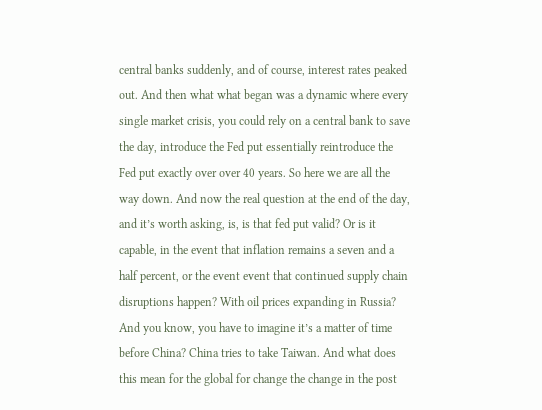central banks suddenly, and of course, interest rates peaked out. And then what what began was a dynamic where every single market crisis, you could rely on a central bank to save the day, introduce the Fed put essentially reintroduce the Fed put exactly over over 40 years. So here we are all the way down. And now the real question at the end of the day, and it’s worth asking, is, is that fed put valid? Or is it capable, in the event that inflation remains a seven and a half percent, or the event event that continued supply chain disruptions happen? With oil prices expanding in Russia? And you know, you have to imagine it’s a matter of time before China? China tries to take Taiwan. And what does this mean for the global for change the change in the post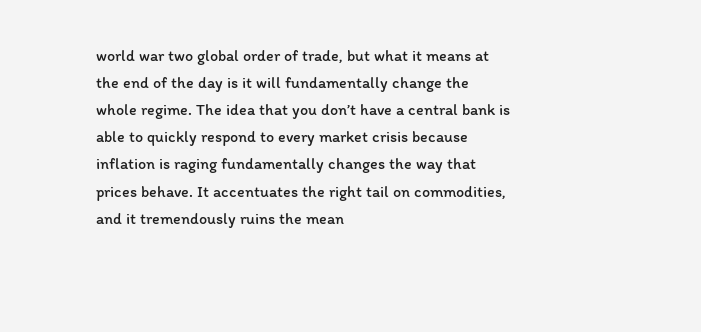world war two global order of trade, but what it means at the end of the day is it will fundamentally change the whole regime. The idea that you don’t have a central bank is able to quickly respond to every market crisis because inflation is raging fundamentally changes the way that prices behave. It accentuates the right tail on commodities, and it tremendously ruins the mean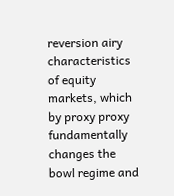reversion airy characteristics of equity markets, which by proxy proxy fundamentally changes the bowl regime and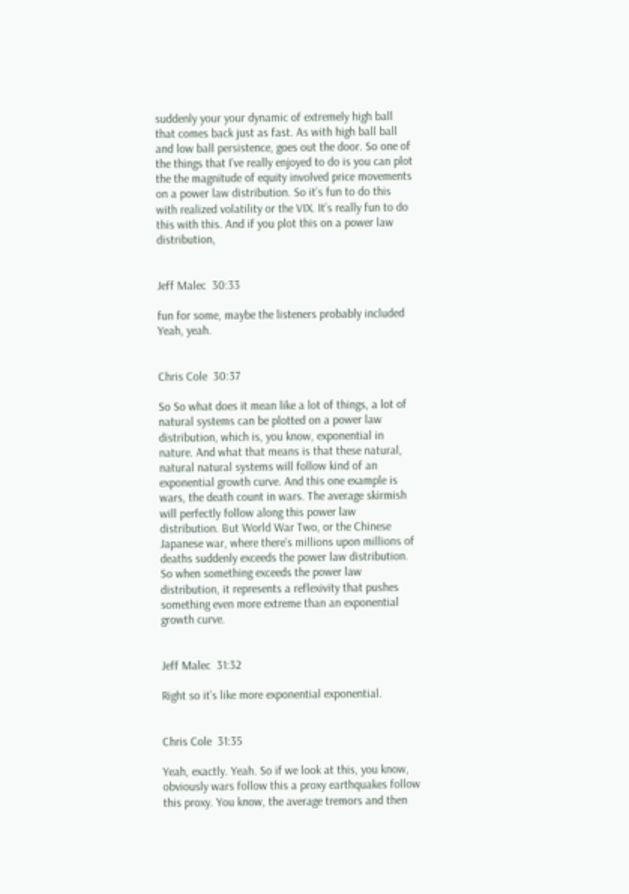suddenly your your dynamic of extremely high ball that comes back just as fast. As with high ball ball and low ball persistence, goes out the door. So one of the things that I’ve really enjoyed to do is you can plot the the magnitude of equity involved price movements on a power law distribution. So it’s fun to do this with realized volatility or the VIX. It’s really fun to do this with this. And if you plot this on a power law distribution,


Jeff Malec  30:33

fun for some, maybe the listeners probably included Yeah, yeah.


Chris Cole  30:37

So So what does it mean like a lot of things, a lot of natural systems can be plotted on a power law distribution, which is, you know, exponential in nature. And what that means is that these natural, natural natural systems will follow kind of an exponential growth curve. And this one example is wars, the death count in wars. The average skirmish will perfectly follow along this power law distribution. But World War Two, or the Chinese Japanese war, where there’s millions upon millions of deaths suddenly exceeds the power law distribution. So when something exceeds the power law distribution, it represents a reflexivity that pushes something even more extreme than an exponential growth curve.


Jeff Malec  31:32

Right so it’s like more exponential exponential.


Chris Cole  31:35

Yeah, exactly. Yeah. So if we look at this, you know, obviously wars follow this a proxy earthquakes follow this proxy. You know, the average tremors and then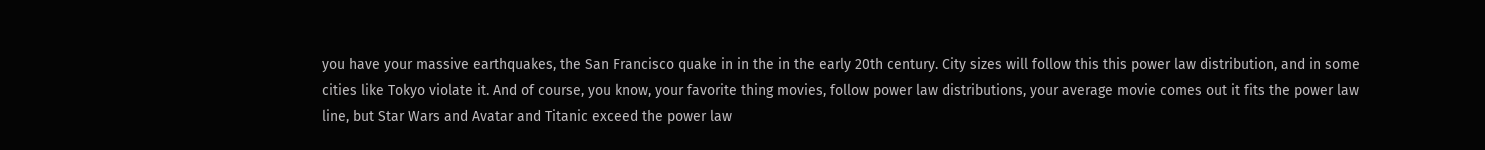you have your massive earthquakes, the San Francisco quake in in the in the early 20th century. City sizes will follow this this power law distribution, and in some cities like Tokyo violate it. And of course, you know, your favorite thing movies, follow power law distributions, your average movie comes out it fits the power law line, but Star Wars and Avatar and Titanic exceed the power law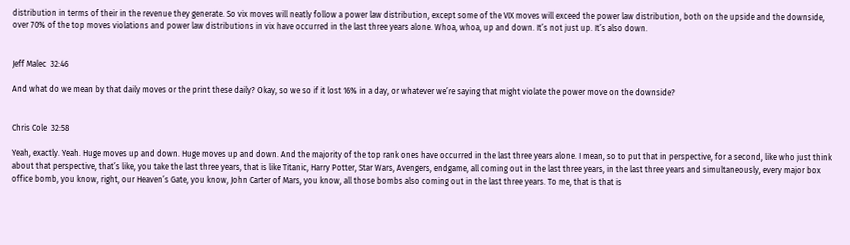distribution in terms of their in the revenue they generate. So vix moves will neatly follow a power law distribution, except some of the VIX moves will exceed the power law distribution, both on the upside and the downside, over 70% of the top moves violations and power law distributions in vix have occurred in the last three years alone. Whoa, whoa, up and down. It’s not just up. It’s also down.


Jeff Malec  32:46

And what do we mean by that daily moves or the print these daily? Okay, so we so if it lost 16% in a day, or whatever we’re saying that might violate the power move on the downside?


Chris Cole  32:58

Yeah, exactly. Yeah. Huge moves up and down. Huge moves up and down. And the majority of the top rank ones have occurred in the last three years alone. I mean, so to put that in perspective, for a second, like who just think about that perspective, that’s like, you take the last three years, that is like Titanic, Harry Potter, Star Wars, Avengers, endgame, all coming out in the last three years, in the last three years and simultaneously, every major box office bomb, you know, right, our Heaven’s Gate, you know, John Carter of Mars, you know, all those bombs also coming out in the last three years. To me, that is that is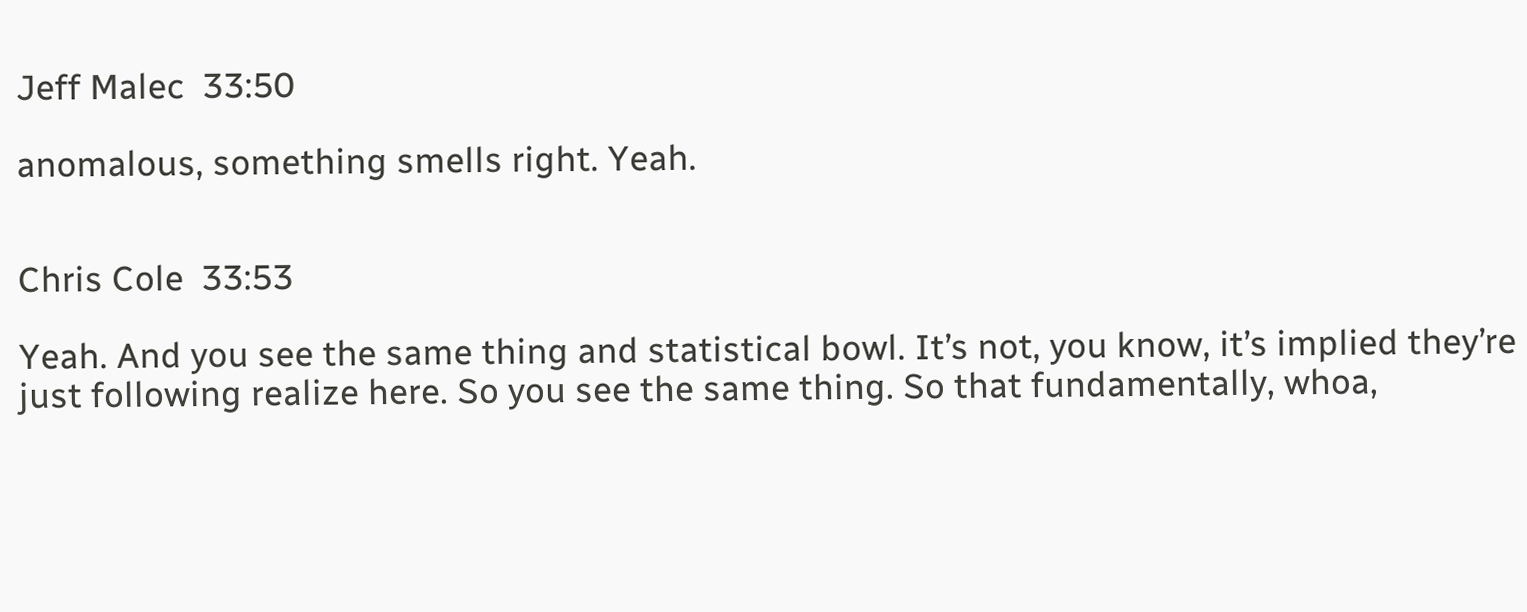Jeff Malec  33:50

anomalous, something smells right. Yeah.


Chris Cole  33:53

Yeah. And you see the same thing and statistical bowl. It’s not, you know, it’s implied they’re just following realize here. So you see the same thing. So that fundamentally, whoa,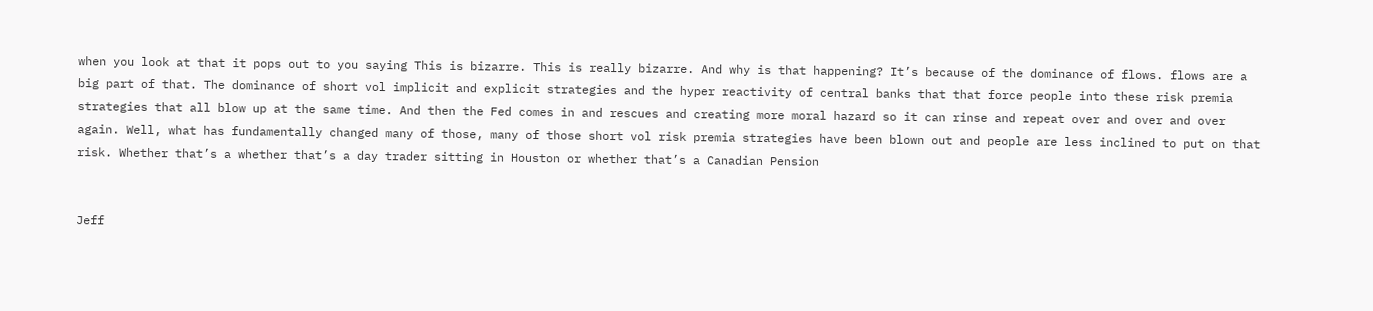when you look at that it pops out to you saying This is bizarre. This is really bizarre. And why is that happening? It’s because of the dominance of flows. flows are a big part of that. The dominance of short vol implicit and explicit strategies and the hyper reactivity of central banks that that force people into these risk premia strategies that all blow up at the same time. And then the Fed comes in and rescues and creating more moral hazard so it can rinse and repeat over and over and over again. Well, what has fundamentally changed many of those, many of those short vol risk premia strategies have been blown out and people are less inclined to put on that risk. Whether that’s a whether that’s a day trader sitting in Houston or whether that’s a Canadian Pension


Jeff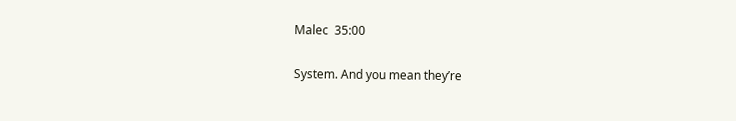Malec  35:00

System. And you mean they’re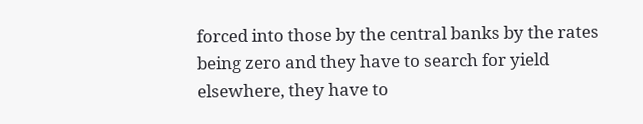forced into those by the central banks by the rates being zero and they have to search for yield elsewhere, they have to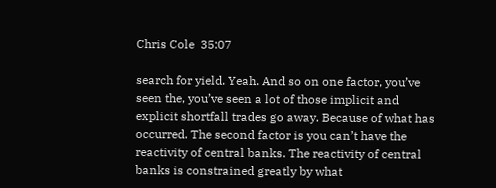Chris Cole  35:07

search for yield. Yeah. And so on one factor, you’ve seen the, you’ve seen a lot of those implicit and explicit shortfall trades go away. Because of what has occurred. The second factor is you can’t have the reactivity of central banks. The reactivity of central banks is constrained greatly by what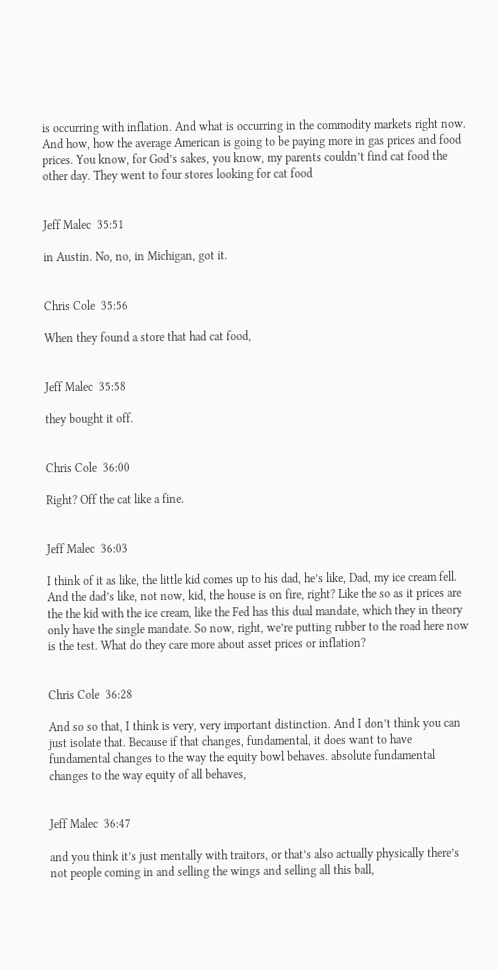is occurring with inflation. And what is occurring in the commodity markets right now. And how, how the average American is going to be paying more in gas prices and food prices. You know, for God’s sakes, you know, my parents couldn’t find cat food the other day. They went to four stores looking for cat food


Jeff Malec  35:51

in Austin. No, no, in Michigan, got it.


Chris Cole  35:56

When they found a store that had cat food,


Jeff Malec  35:58

they bought it off.


Chris Cole  36:00

Right? Off the cat like a fine.


Jeff Malec  36:03

I think of it as like, the little kid comes up to his dad, he’s like, Dad, my ice cream fell. And the dad’s like, not now, kid, the house is on fire, right? Like the so as it prices are the the kid with the ice cream, like the Fed has this dual mandate, which they in theory only have the single mandate. So now, right, we’re putting rubber to the road here now is the test. What do they care more about asset prices or inflation?


Chris Cole  36:28

And so so that, I think is very, very important distinction. And I don’t think you can just isolate that. Because if that changes, fundamental, it does want to have fundamental changes to the way the equity bowl behaves. absolute fundamental changes to the way equity of all behaves,


Jeff Malec  36:47

and you think it’s just mentally with traitors, or that’s also actually physically there’s not people coming in and selling the wings and selling all this ball,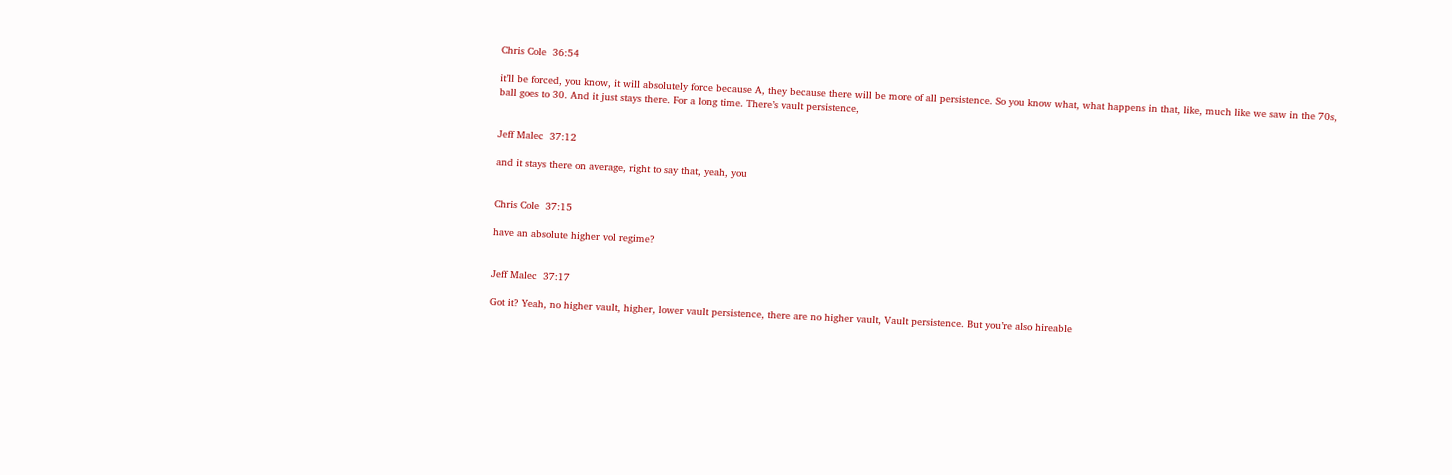Chris Cole  36:54

it’ll be forced, you know, it will absolutely force because A, they because there will be more of all persistence. So you know what, what happens in that, like, much like we saw in the 70s, ball goes to 30. And it just stays there. For a long time. There’s vault persistence,


Jeff Malec  37:12

and it stays there on average, right to say that, yeah, you


Chris Cole  37:15

have an absolute higher vol regime?


Jeff Malec  37:17

Got it? Yeah, no higher vault, higher, lower vault persistence, there are no higher vault, Vault persistence. But you’re also hireable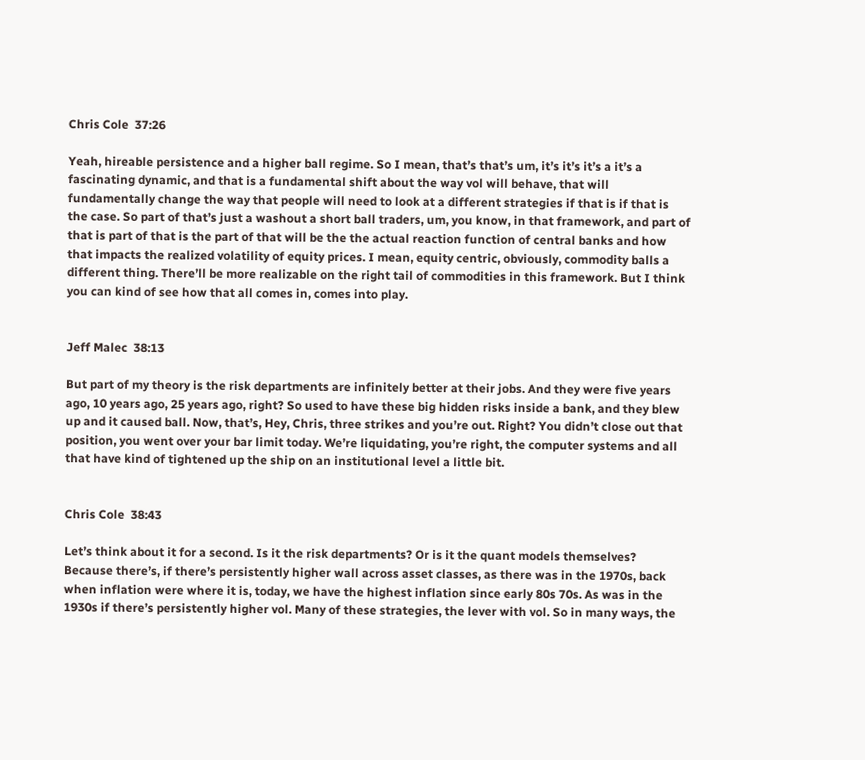Chris Cole  37:26

Yeah, hireable persistence and a higher ball regime. So I mean, that’s that’s um, it’s it’s it’s a it’s a fascinating dynamic, and that is a fundamental shift about the way vol will behave, that will fundamentally change the way that people will need to look at a different strategies if that is if that is the case. So part of that’s just a washout a short ball traders, um, you know, in that framework, and part of that is part of that is the part of that will be the the actual reaction function of central banks and how that impacts the realized volatility of equity prices. I mean, equity centric, obviously, commodity balls a different thing. There’ll be more realizable on the right tail of commodities in this framework. But I think you can kind of see how that all comes in, comes into play.


Jeff Malec  38:13

But part of my theory is the risk departments are infinitely better at their jobs. And they were five years ago, 10 years ago, 25 years ago, right? So used to have these big hidden risks inside a bank, and they blew up and it caused ball. Now, that’s, Hey, Chris, three strikes and you’re out. Right? You didn’t close out that position, you went over your bar limit today. We’re liquidating, you’re right, the computer systems and all that have kind of tightened up the ship on an institutional level a little bit.


Chris Cole  38:43

Let’s think about it for a second. Is it the risk departments? Or is it the quant models themselves? Because there’s, if there’s persistently higher wall across asset classes, as there was in the 1970s, back when inflation were where it is, today, we have the highest inflation since early 80s 70s. As was in the 1930s if there’s persistently higher vol. Many of these strategies, the lever with vol. So in many ways, the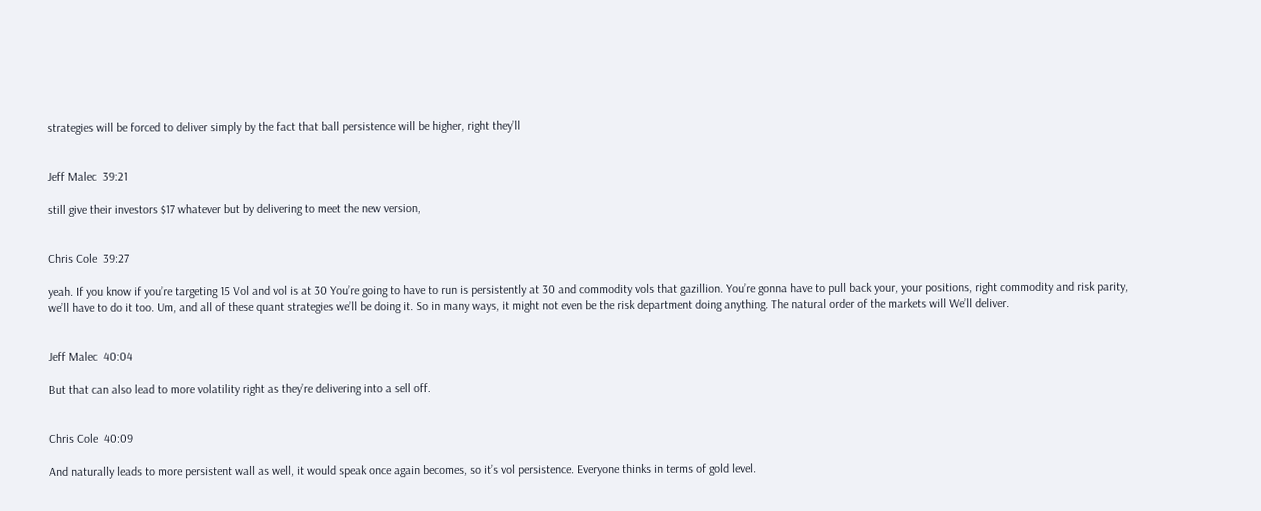strategies will be forced to deliver simply by the fact that ball persistence will be higher, right they’ll


Jeff Malec  39:21

still give their investors $17 whatever but by delivering to meet the new version,


Chris Cole  39:27

yeah. If you know if you’re targeting 15 Vol and vol is at 30 You’re going to have to run is persistently at 30 and commodity vols that gazillion. You’re gonna have to pull back your, your positions, right commodity and risk parity, we’ll have to do it too. Um, and all of these quant strategies we’ll be doing it. So in many ways, it might not even be the risk department doing anything. The natural order of the markets will We’ll deliver.


Jeff Malec  40:04

But that can also lead to more volatility right as they’re delivering into a sell off.


Chris Cole  40:09

And naturally leads to more persistent wall as well, it would speak once again becomes, so it’s vol persistence. Everyone thinks in terms of gold level.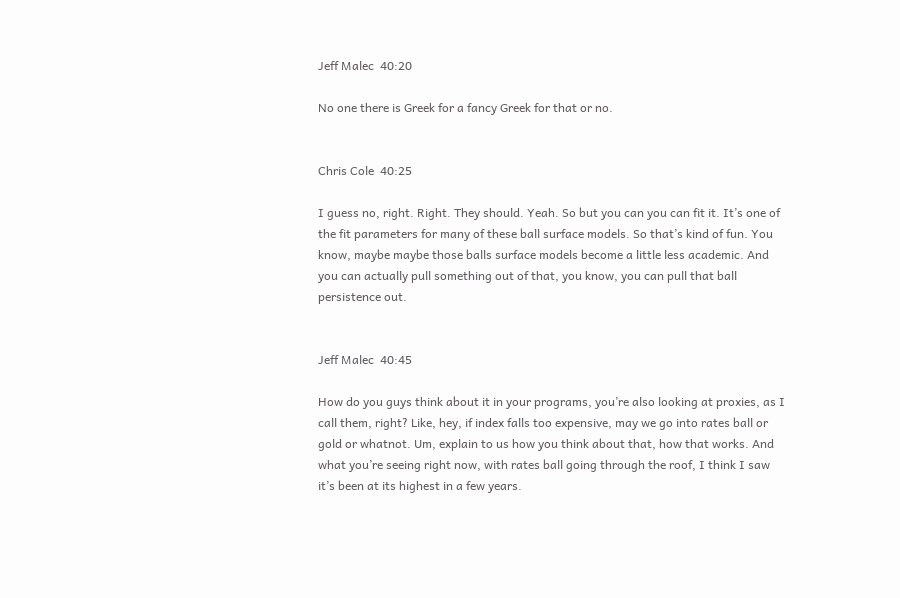Jeff Malec  40:20

No one there is Greek for a fancy Greek for that or no.


Chris Cole  40:25

I guess no, right. Right. They should. Yeah. So but you can you can fit it. It’s one of the fit parameters for many of these ball surface models. So that’s kind of fun. You know, maybe maybe those balls surface models become a little less academic. And you can actually pull something out of that, you know, you can pull that ball persistence out.


Jeff Malec  40:45

How do you guys think about it in your programs, you’re also looking at proxies, as I call them, right? Like, hey, if index falls too expensive, may we go into rates ball or gold or whatnot. Um, explain to us how you think about that, how that works. And what you’re seeing right now, with rates ball going through the roof, I think I saw it’s been at its highest in a few years.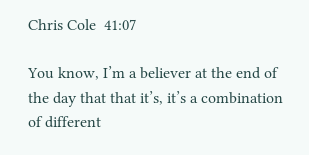Chris Cole  41:07

You know, I’m a believer at the end of the day that that it’s, it’s a combination of different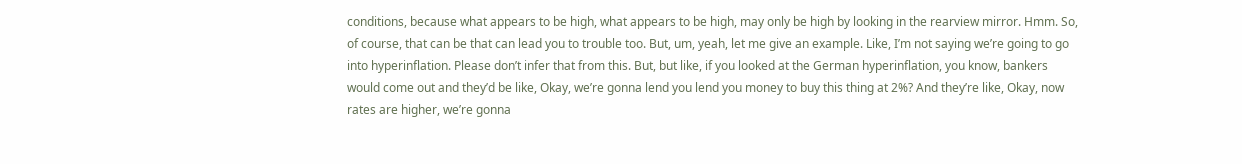conditions, because what appears to be high, what appears to be high, may only be high by looking in the rearview mirror. Hmm. So, of course, that can be that can lead you to trouble too. But, um, yeah, let me give an example. Like, I’m not saying we’re going to go into hyperinflation. Please don’t infer that from this. But, but like, if you looked at the German hyperinflation, you know, bankers would come out and they’d be like, Okay, we’re gonna lend you lend you money to buy this thing at 2%? And they’re like, Okay, now rates are higher, we’re gonna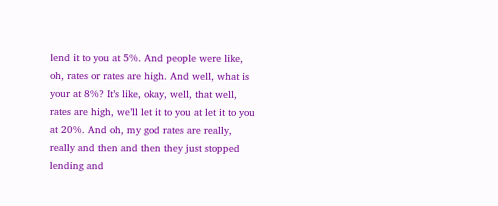lend it to you at 5%. And people were like, oh, rates or rates are high. And well, what is your at 8%? It’s like, okay, well, that well, rates are high, we’ll let it to you at let it to you at 20%. And oh, my god rates are really, really and then and then they just stopped lending and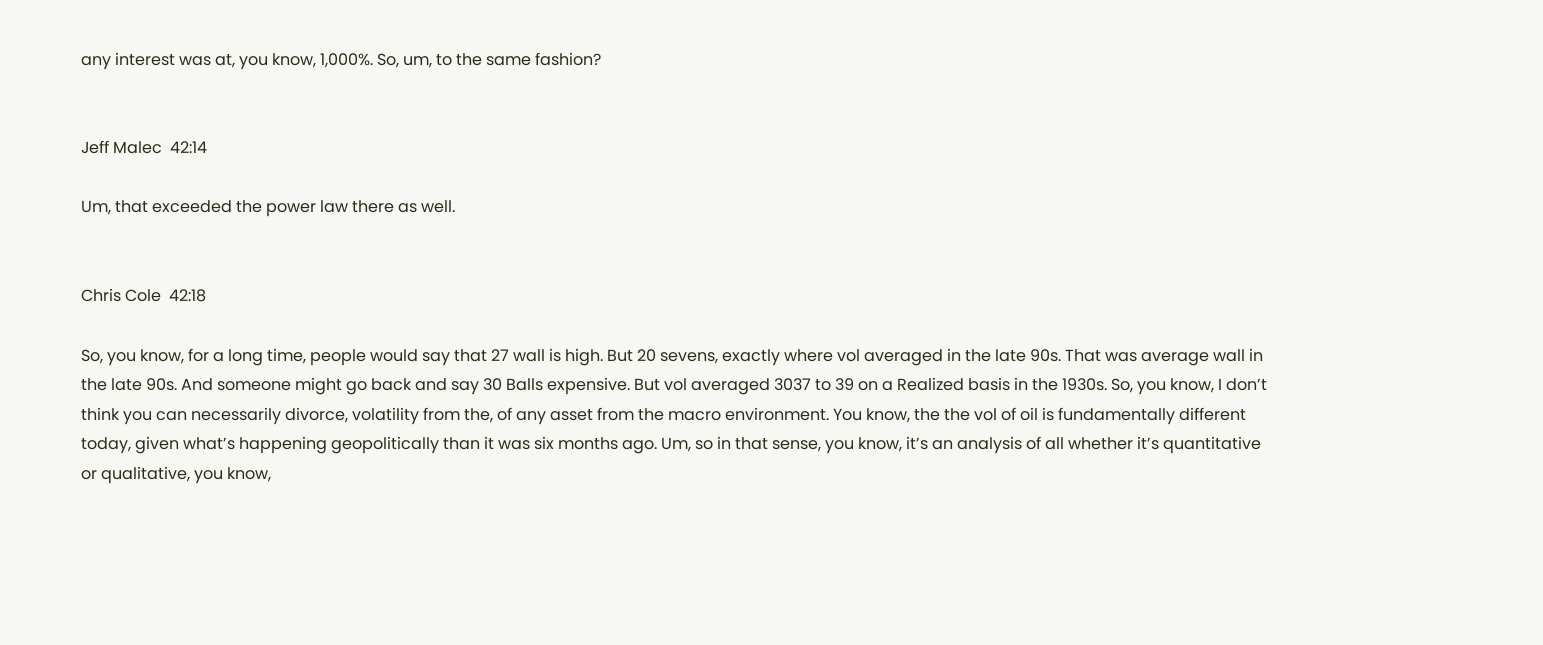any interest was at, you know, 1,000%. So, um, to the same fashion?


Jeff Malec  42:14

Um, that exceeded the power law there as well.


Chris Cole  42:18

So, you know, for a long time, people would say that 27 wall is high. But 20 sevens, exactly where vol averaged in the late 90s. That was average wall in the late 90s. And someone might go back and say 30 Balls expensive. But vol averaged 3037 to 39 on a Realized basis in the 1930s. So, you know, I don’t think you can necessarily divorce, volatility from the, of any asset from the macro environment. You know, the the vol of oil is fundamentally different today, given what’s happening geopolitically than it was six months ago. Um, so in that sense, you know, it’s an analysis of all whether it’s quantitative or qualitative, you know,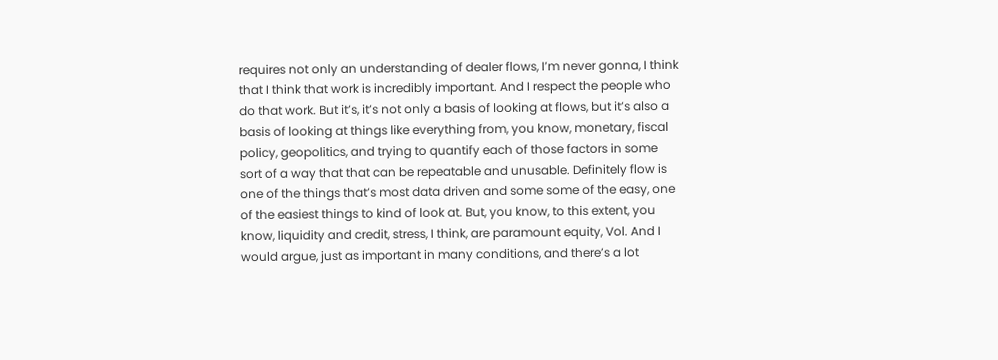requires not only an understanding of dealer flows, I’m never gonna, I think that I think that work is incredibly important. And I respect the people who do that work. But it’s, it’s not only a basis of looking at flows, but it’s also a basis of looking at things like everything from, you know, monetary, fiscal policy, geopolitics, and trying to quantify each of those factors in some sort of a way that that can be repeatable and unusable. Definitely flow is one of the things that’s most data driven and some some of the easy, one of the easiest things to kind of look at. But, you know, to this extent, you know, liquidity and credit, stress, I think, are paramount equity, Vol. And I would argue, just as important in many conditions, and there’s a lot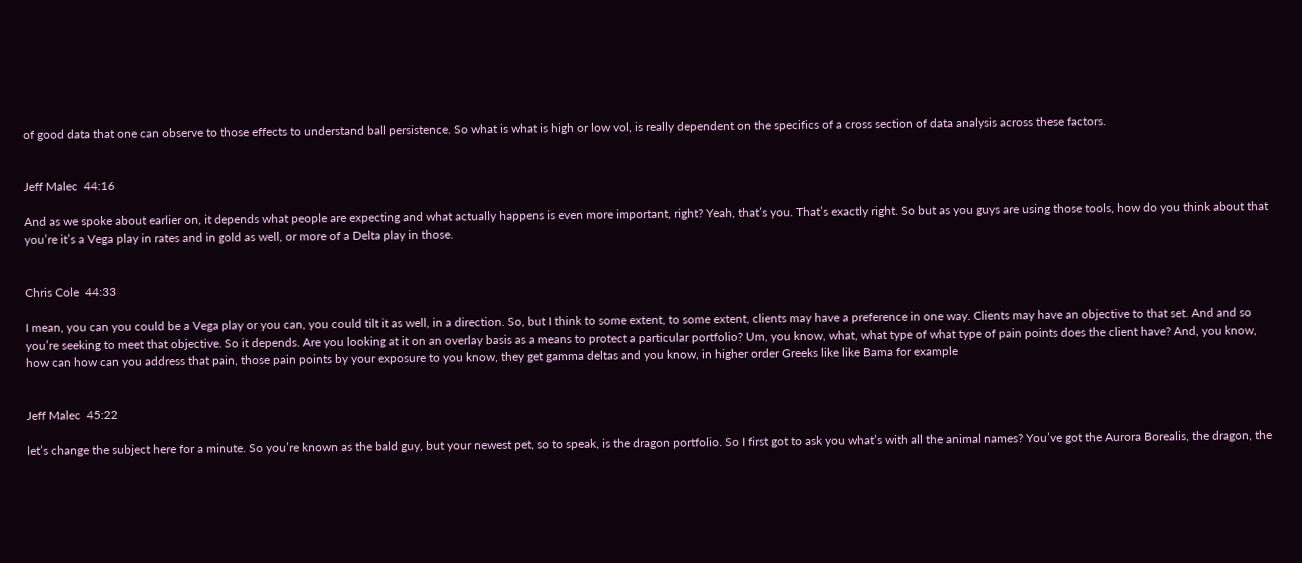of good data that one can observe to those effects to understand ball persistence. So what is what is high or low vol, is really dependent on the specifics of a cross section of data analysis across these factors.


Jeff Malec  44:16

And as we spoke about earlier on, it depends what people are expecting and what actually happens is even more important, right? Yeah, that’s you. That’s exactly right. So but as you guys are using those tools, how do you think about that you’re it’s a Vega play in rates and in gold as well, or more of a Delta play in those.


Chris Cole  44:33

I mean, you can you could be a Vega play or you can, you could tilt it as well, in a direction. So, but I think to some extent, to some extent, clients may have a preference in one way. Clients may have an objective to that set. And and so you’re seeking to meet that objective. So it depends. Are you looking at it on an overlay basis as a means to protect a particular portfolio? Um, you know, what, what type of what type of pain points does the client have? And, you know, how can how can you address that pain, those pain points by your exposure to you know, they get gamma deltas and you know, in higher order Greeks like like Bama for example


Jeff Malec  45:22

let’s change the subject here for a minute. So you’re known as the bald guy, but your newest pet, so to speak, is the dragon portfolio. So I first got to ask you what’s with all the animal names? You’ve got the Aurora Borealis, the dragon, the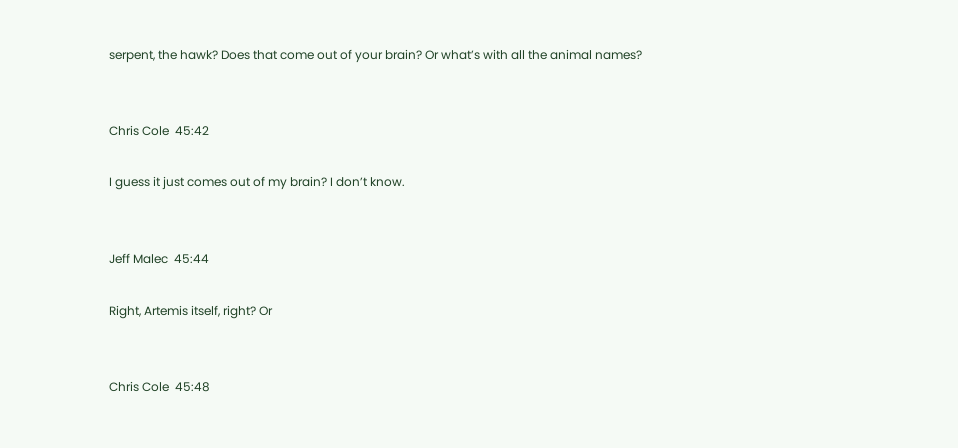serpent, the hawk? Does that come out of your brain? Or what’s with all the animal names?


Chris Cole  45:42

I guess it just comes out of my brain? I don’t know.


Jeff Malec  45:44

Right, Artemis itself, right? Or


Chris Cole  45:48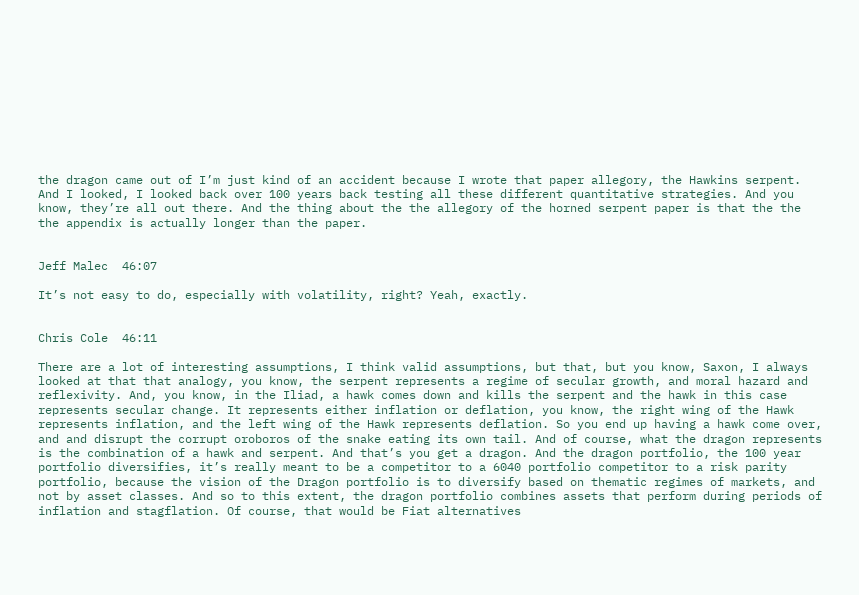the dragon came out of I’m just kind of an accident because I wrote that paper allegory, the Hawkins serpent. And I looked, I looked back over 100 years back testing all these different quantitative strategies. And you know, they’re all out there. And the thing about the the allegory of the horned serpent paper is that the the the appendix is actually longer than the paper.


Jeff Malec  46:07

It’s not easy to do, especially with volatility, right? Yeah, exactly.


Chris Cole  46:11

There are a lot of interesting assumptions, I think valid assumptions, but that, but you know, Saxon, I always looked at that that analogy, you know, the serpent represents a regime of secular growth, and moral hazard and reflexivity. And, you know, in the Iliad, a hawk comes down and kills the serpent and the hawk in this case represents secular change. It represents either inflation or deflation, you know, the right wing of the Hawk represents inflation, and the left wing of the Hawk represents deflation. So you end up having a hawk come over, and and disrupt the corrupt oroboros of the snake eating its own tail. And of course, what the dragon represents is the combination of a hawk and serpent. And that’s you get a dragon. And the dragon portfolio, the 100 year portfolio diversifies, it’s really meant to be a competitor to a 6040 portfolio competitor to a risk parity portfolio, because the vision of the Dragon portfolio is to diversify based on thematic regimes of markets, and not by asset classes. And so to this extent, the dragon portfolio combines assets that perform during periods of inflation and stagflation. Of course, that would be Fiat alternatives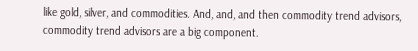like gold, silver, and commodities. And, and, and then commodity trend advisors, commodity trend advisors are a big component.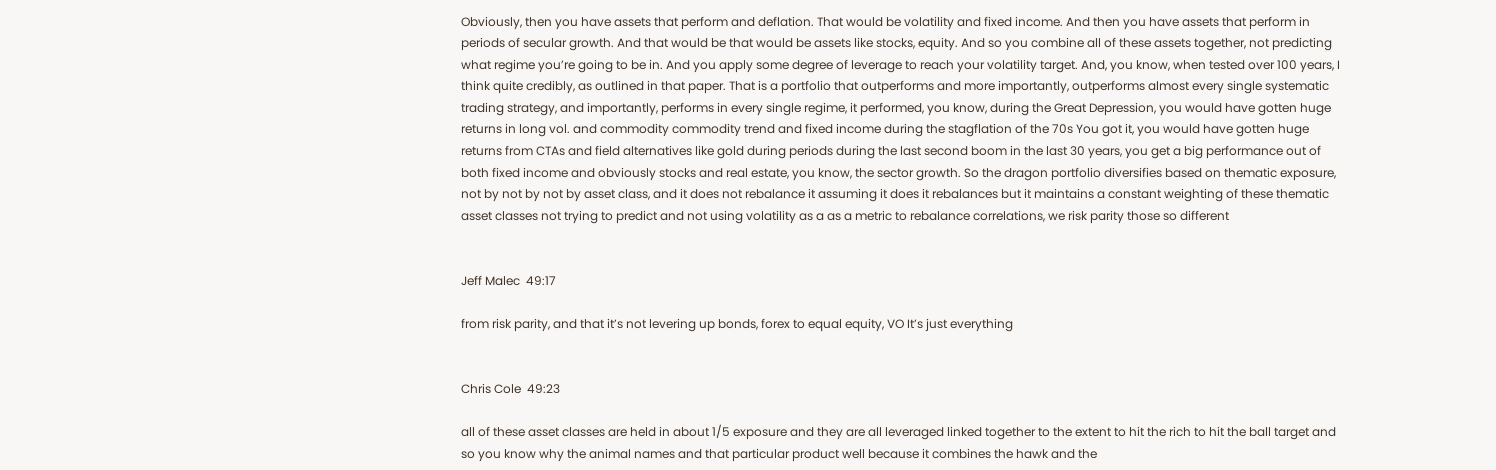Obviously, then you have assets that perform and deflation. That would be volatility and fixed income. And then you have assets that perform in periods of secular growth. And that would be that would be assets like stocks, equity. And so you combine all of these assets together, not predicting what regime you’re going to be in. And you apply some degree of leverage to reach your volatility target. And, you know, when tested over 100 years, I think quite credibly, as outlined in that paper. That is a portfolio that outperforms and more importantly, outperforms almost every single systematic trading strategy, and importantly, performs in every single regime, it performed, you know, during the Great Depression, you would have gotten huge returns in long vol. and commodity commodity trend and fixed income during the stagflation of the 70s You got it, you would have gotten huge returns from CTAs and field alternatives like gold during periods during the last second boom in the last 30 years, you get a big performance out of both fixed income and obviously stocks and real estate, you know, the sector growth. So the dragon portfolio diversifies based on thematic exposure, not by not by not by asset class, and it does not rebalance it assuming it does it rebalances but it maintains a constant weighting of these thematic asset classes not trying to predict and not using volatility as a as a metric to rebalance correlations, we risk parity those so different


Jeff Malec  49:17

from risk parity, and that it’s not levering up bonds, forex to equal equity, VO It’s just everything


Chris Cole  49:23

all of these asset classes are held in about 1/5 exposure and they are all leveraged linked together to the extent to hit the rich to hit the ball target and so you know why the animal names and that particular product well because it combines the hawk and the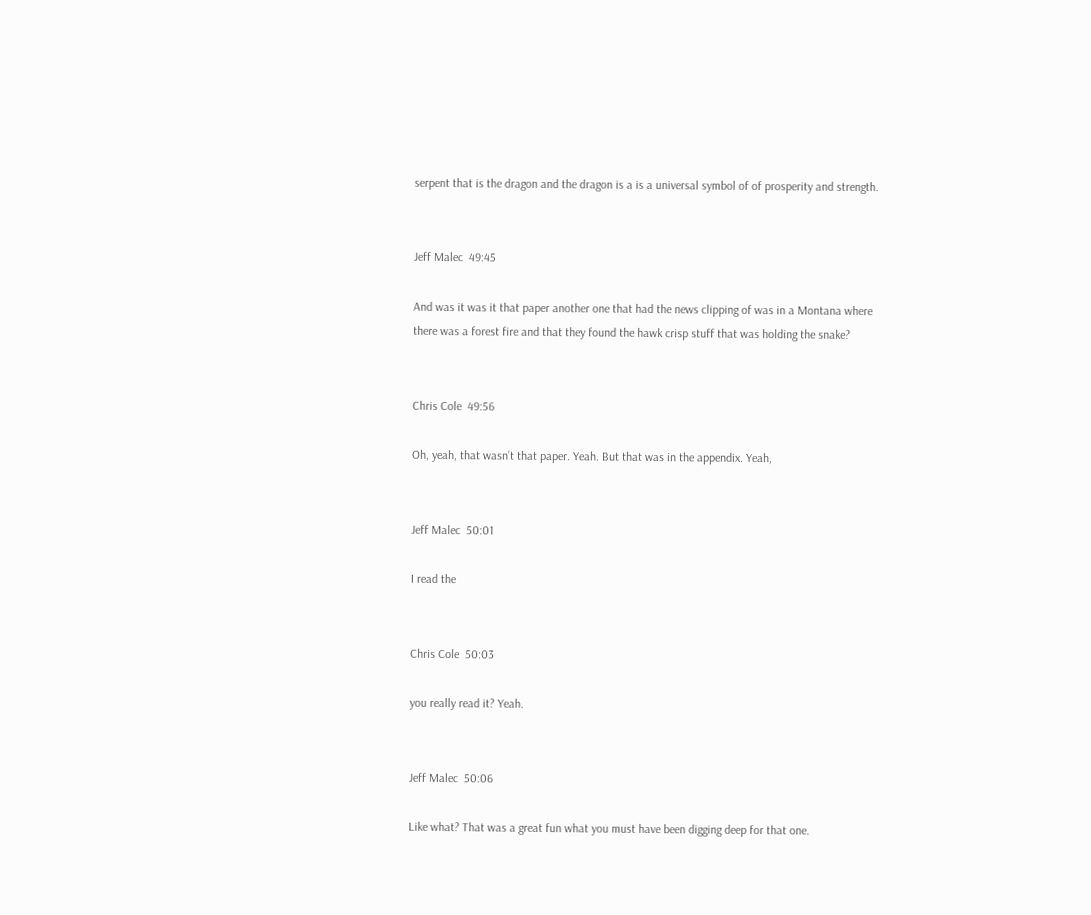serpent that is the dragon and the dragon is a is a universal symbol of of prosperity and strength.


Jeff Malec  49:45

And was it was it that paper another one that had the news clipping of was in a Montana where there was a forest fire and that they found the hawk crisp stuff that was holding the snake?


Chris Cole  49:56

Oh, yeah, that wasn’t that paper. Yeah. But that was in the appendix. Yeah,


Jeff Malec  50:01

I read the


Chris Cole  50:03

you really read it? Yeah.


Jeff Malec  50:06

Like what? That was a great fun what you must have been digging deep for that one.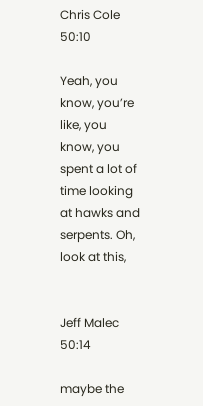Chris Cole  50:10

Yeah, you know, you’re like, you know, you spent a lot of time looking at hawks and serpents. Oh, look at this,


Jeff Malec  50:14

maybe the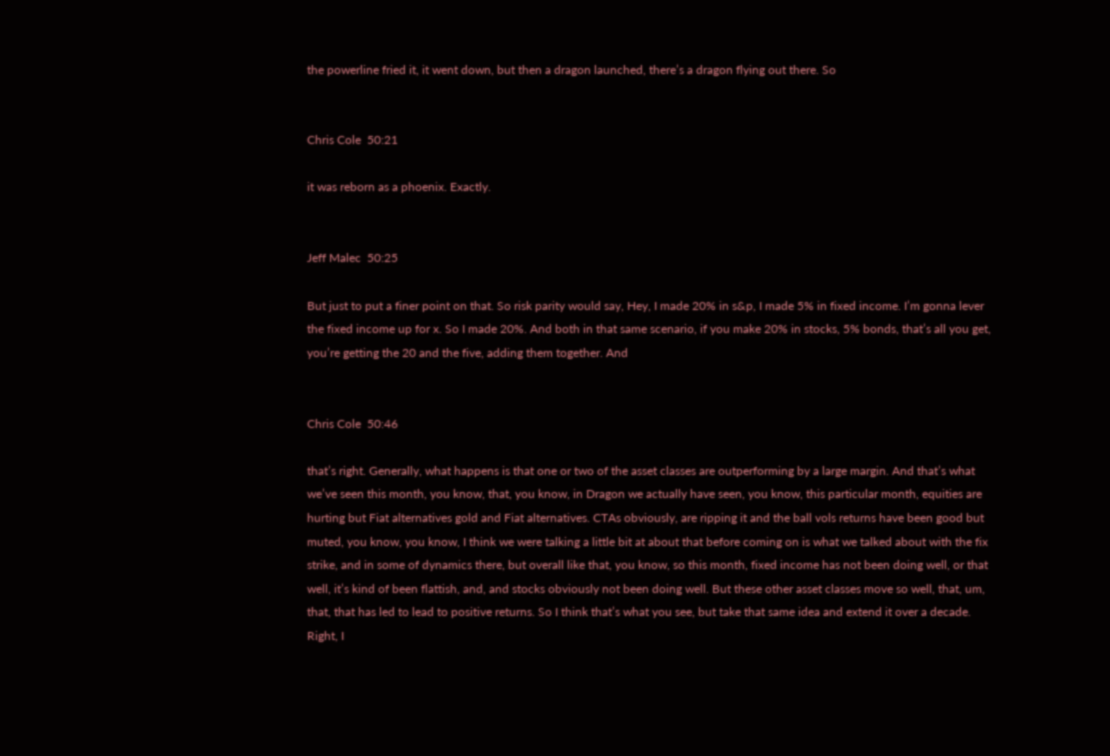the powerline fried it, it went down, but then a dragon launched, there’s a dragon flying out there. So


Chris Cole  50:21

it was reborn as a phoenix. Exactly.


Jeff Malec  50:25

But just to put a finer point on that. So risk parity would say, Hey, I made 20% in s&p, I made 5% in fixed income. I’m gonna lever the fixed income up for x. So I made 20%. And both in that same scenario, if you make 20% in stocks, 5% bonds, that’s all you get, you’re getting the 20 and the five, adding them together. And


Chris Cole  50:46

that’s right. Generally, what happens is that one or two of the asset classes are outperforming by a large margin. And that’s what we’ve seen this month, you know, that, you know, in Dragon we actually have seen, you know, this particular month, equities are hurting but Fiat alternatives gold and Fiat alternatives. CTAs obviously, are ripping it and the ball vols returns have been good but muted, you know, you know, I think we were talking a little bit at about that before coming on is what we talked about with the fix strike, and in some of dynamics there, but overall like that, you know, so this month, fixed income has not been doing well, or that well, it’s kind of been flattish, and, and stocks obviously not been doing well. But these other asset classes move so well, that, um, that, that has led to lead to positive returns. So I think that’s what you see, but take that same idea and extend it over a decade. Right, I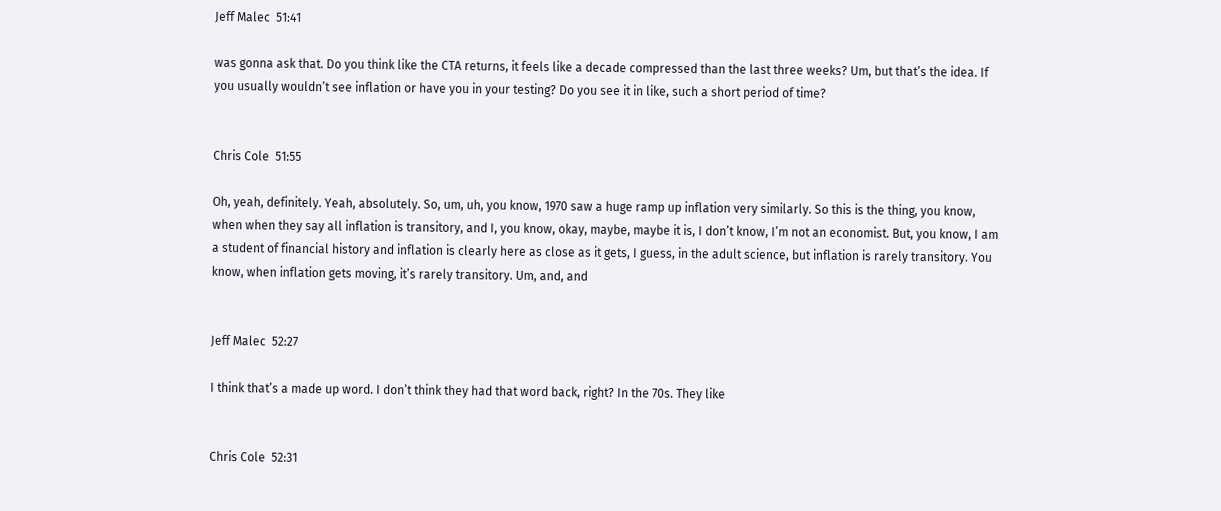Jeff Malec  51:41

was gonna ask that. Do you think like the CTA returns, it feels like a decade compressed than the last three weeks? Um, but that’s the idea. If you usually wouldn’t see inflation or have you in your testing? Do you see it in like, such a short period of time?


Chris Cole  51:55

Oh, yeah, definitely. Yeah, absolutely. So, um, uh, you know, 1970 saw a huge ramp up inflation very similarly. So this is the thing, you know, when when they say all inflation is transitory, and I, you know, okay, maybe, maybe it is, I don’t know, I’m not an economist. But, you know, I am a student of financial history and inflation is clearly here as close as it gets, I guess, in the adult science, but inflation is rarely transitory. You know, when inflation gets moving, it’s rarely transitory. Um, and, and


Jeff Malec  52:27

I think that’s a made up word. I don’t think they had that word back, right? In the 70s. They like


Chris Cole  52:31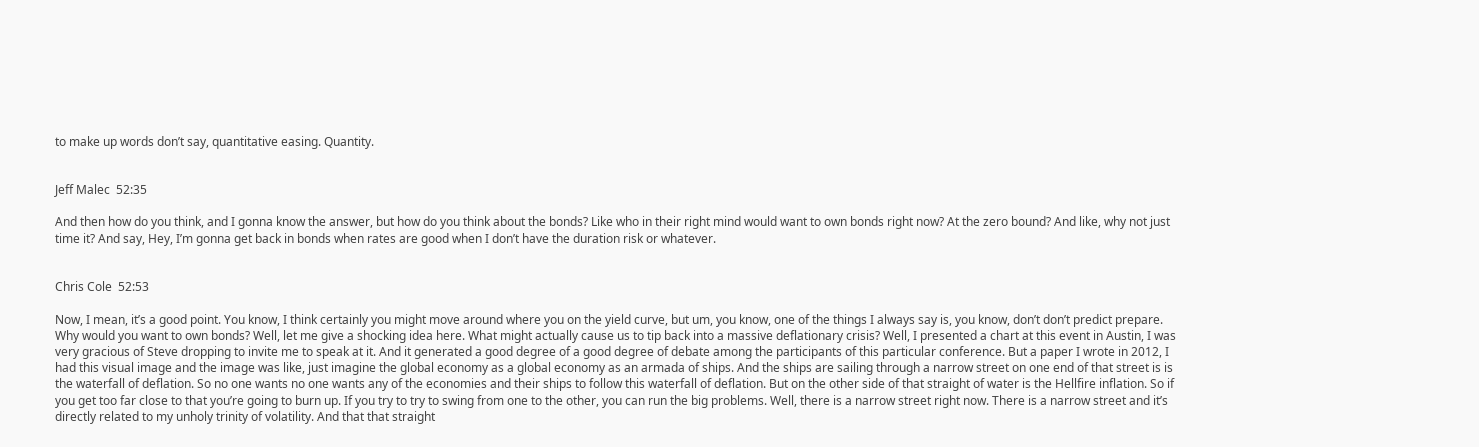to make up words don’t say, quantitative easing. Quantity.


Jeff Malec  52:35

And then how do you think, and I gonna know the answer, but how do you think about the bonds? Like who in their right mind would want to own bonds right now? At the zero bound? And like, why not just time it? And say, Hey, I’m gonna get back in bonds when rates are good when I don’t have the duration risk or whatever.


Chris Cole  52:53

Now, I mean, it’s a good point. You know, I think certainly you might move around where you on the yield curve, but um, you know, one of the things I always say is, you know, don’t don’t predict prepare. Why would you want to own bonds? Well, let me give a shocking idea here. What might actually cause us to tip back into a massive deflationary crisis? Well, I presented a chart at this event in Austin, I was very gracious of Steve dropping to invite me to speak at it. And it generated a good degree of a good degree of debate among the participants of this particular conference. But a paper I wrote in 2012, I had this visual image and the image was like, just imagine the global economy as a global economy as an armada of ships. And the ships are sailing through a narrow street on one end of that street is is the waterfall of deflation. So no one wants no one wants any of the economies and their ships to follow this waterfall of deflation. But on the other side of that straight of water is the Hellfire inflation. So if you get too far close to that you’re going to burn up. If you try to try to swing from one to the other, you can run the big problems. Well, there is a narrow street right now. There is a narrow street and it’s directly related to my unholy trinity of volatility. And that that straight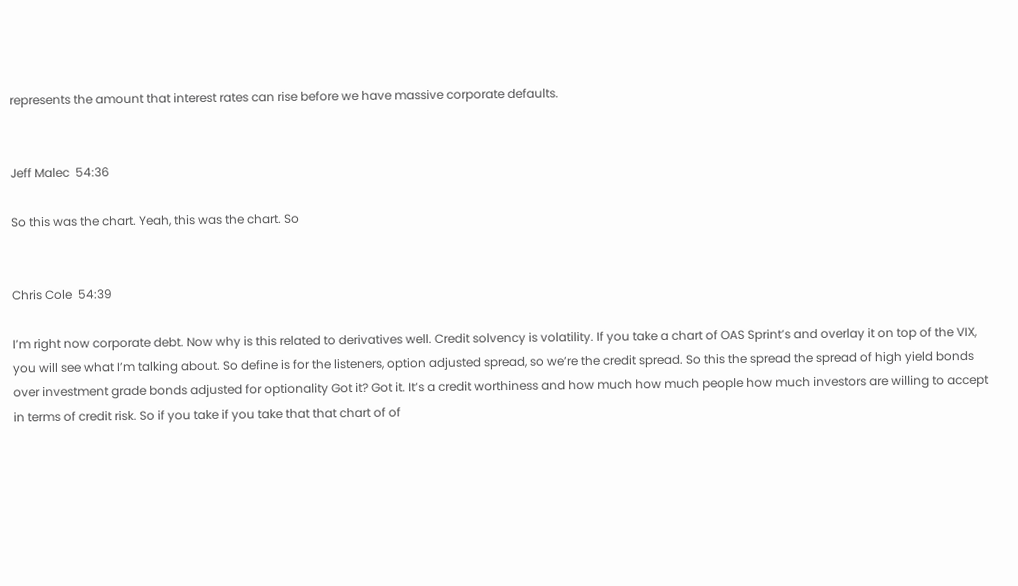represents the amount that interest rates can rise before we have massive corporate defaults.


Jeff Malec  54:36

So this was the chart. Yeah, this was the chart. So


Chris Cole  54:39

I’m right now corporate debt. Now why is this related to derivatives well. Credit solvency is volatility. If you take a chart of OAS Sprint’s and overlay it on top of the VIX, you will see what I’m talking about. So define is for the listeners, option adjusted spread, so we’re the credit spread. So this the spread the spread of high yield bonds over investment grade bonds adjusted for optionality Got it? Got it. It’s a credit worthiness and how much how much people how much investors are willing to accept in terms of credit risk. So if you take if you take that that chart of of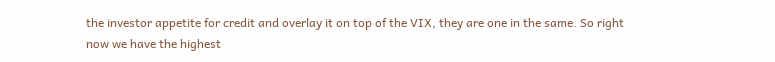the investor appetite for credit and overlay it on top of the VIX, they are one in the same. So right now we have the highest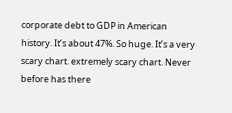corporate debt to GDP in American history. It’s about 47%. So huge. It’s a very scary chart. extremely scary chart. Never before has there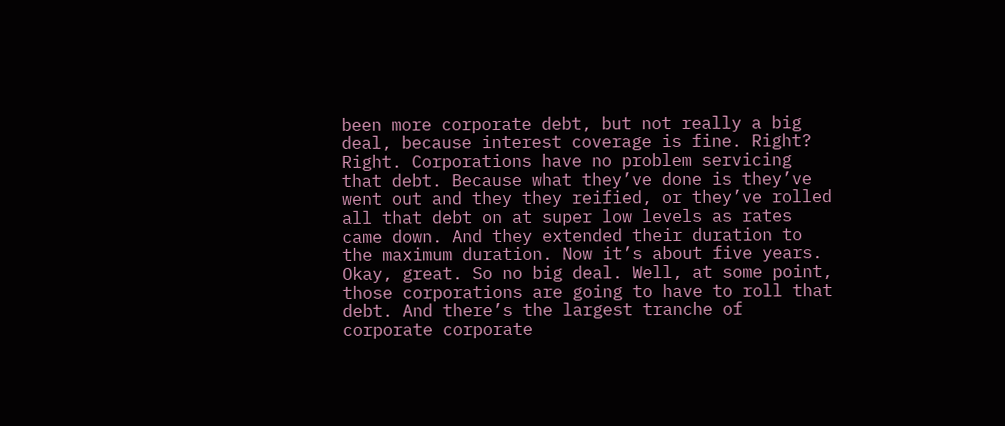been more corporate debt, but not really a big deal, because interest coverage is fine. Right? Right. Corporations have no problem servicing that debt. Because what they’ve done is they’ve went out and they they reified, or they’ve rolled all that debt on at super low levels as rates came down. And they extended their duration to the maximum duration. Now it’s about five years. Okay, great. So no big deal. Well, at some point, those corporations are going to have to roll that debt. And there’s the largest tranche of corporate corporate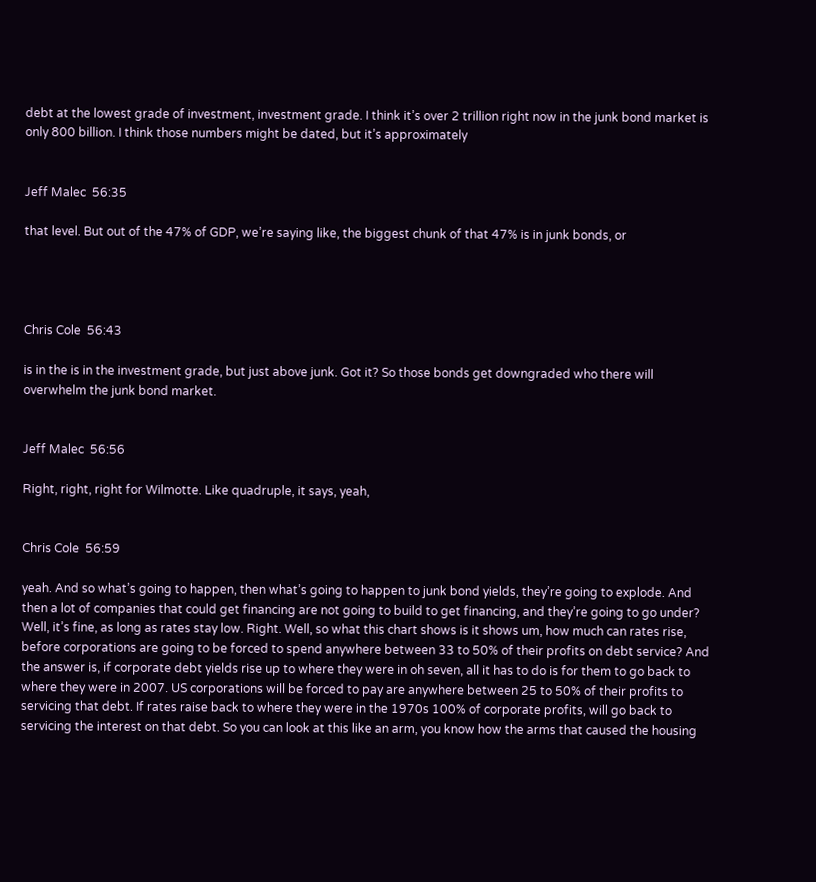debt at the lowest grade of investment, investment grade. I think it’s over 2 trillion right now in the junk bond market is only 800 billion. I think those numbers might be dated, but it’s approximately


Jeff Malec  56:35

that level. But out of the 47% of GDP, we’re saying like, the biggest chunk of that 47% is in junk bonds, or




Chris Cole  56:43

is in the is in the investment grade, but just above junk. Got it? So those bonds get downgraded who there will overwhelm the junk bond market.


Jeff Malec  56:56

Right, right, right for Wilmotte. Like quadruple, it says, yeah,


Chris Cole  56:59

yeah. And so what’s going to happen, then what’s going to happen to junk bond yields, they’re going to explode. And then a lot of companies that could get financing are not going to build to get financing, and they’re going to go under? Well, it’s fine, as long as rates stay low. Right. Well, so what this chart shows is it shows um, how much can rates rise, before corporations are going to be forced to spend anywhere between 33 to 50% of their profits on debt service? And the answer is, if corporate debt yields rise up to where they were in oh seven, all it has to do is for them to go back to where they were in 2007. US corporations will be forced to pay are anywhere between 25 to 50% of their profits to servicing that debt. If rates raise back to where they were in the 1970s 100% of corporate profits, will go back to servicing the interest on that debt. So you can look at this like an arm, you know how the arms that caused the housing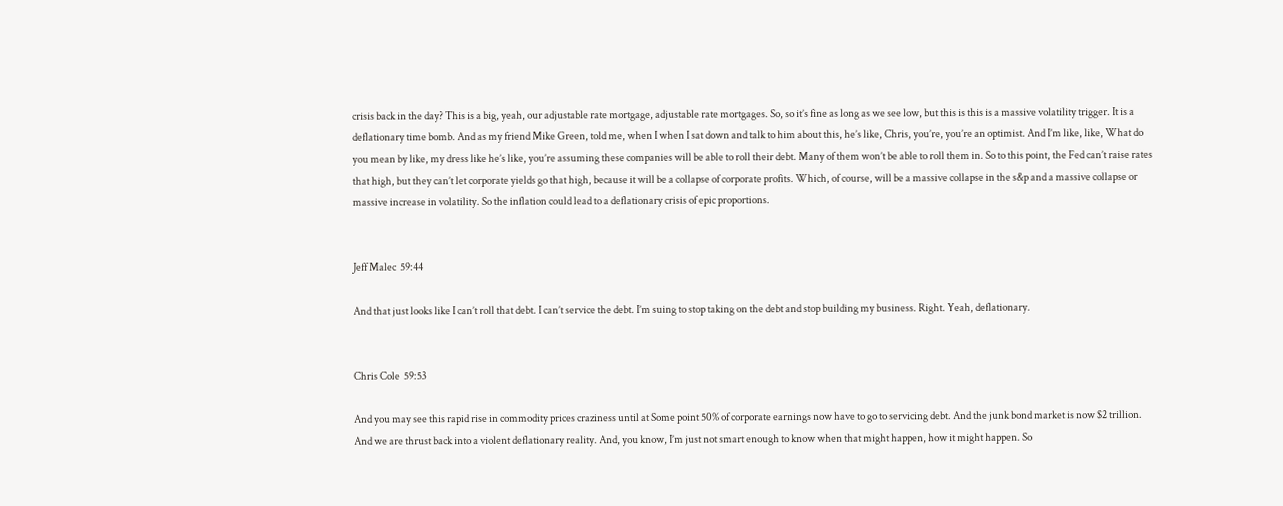crisis back in the day? This is a big, yeah, our adjustable rate mortgage, adjustable rate mortgages. So, so it’s fine as long as we see low, but this is this is a massive volatility trigger. It is a deflationary time bomb. And as my friend Mike Green, told me, when I when I sat down and talk to him about this, he’s like, Chris, you’re, you’re an optimist. And I’m like, like, What do you mean by like, my dress like he’s like, you’re assuming these companies will be able to roll their debt. Many of them won’t be able to roll them in. So to this point, the Fed can’t raise rates that high, but they can’t let corporate yields go that high, because it will be a collapse of corporate profits. Which, of course, will be a massive collapse in the s&p and a massive collapse or massive increase in volatility. So the inflation could lead to a deflationary crisis of epic proportions.


Jeff Malec  59:44

And that just looks like I can’t roll that debt. I can’t service the debt. I’m suing to stop taking on the debt and stop building my business. Right. Yeah, deflationary.


Chris Cole  59:53

And you may see this rapid rise in commodity prices craziness until at Some point 50% of corporate earnings now have to go to servicing debt. And the junk bond market is now $2 trillion. And we are thrust back into a violent deflationary reality. And, you know, I’m just not smart enough to know when that might happen, how it might happen. So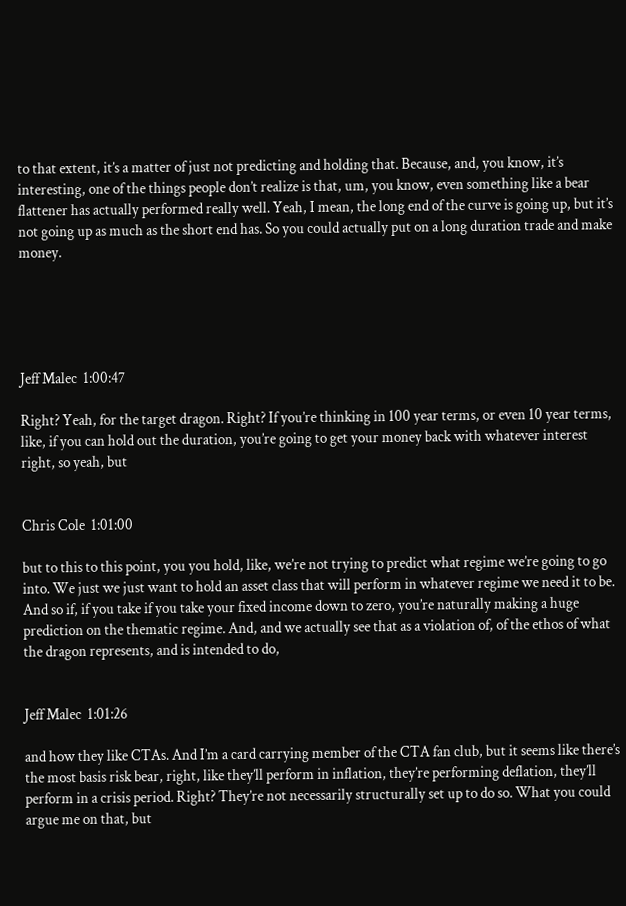to that extent, it’s a matter of just not predicting and holding that. Because, and, you know, it’s interesting, one of the things people don’t realize is that, um, you know, even something like a bear flattener has actually performed really well. Yeah, I mean, the long end of the curve is going up, but it’s not going up as much as the short end has. So you could actually put on a long duration trade and make money.





Jeff Malec  1:00:47

Right? Yeah, for the target dragon. Right? If you’re thinking in 100 year terms, or even 10 year terms, like, if you can hold out the duration, you’re going to get your money back with whatever interest right, so yeah, but


Chris Cole  1:01:00

but to this to this point, you you hold, like, we’re not trying to predict what regime we’re going to go into. We just we just want to hold an asset class that will perform in whatever regime we need it to be. And so if, if you take if you take your fixed income down to zero, you’re naturally making a huge prediction on the thematic regime. And, and we actually see that as a violation of, of the ethos of what the dragon represents, and is intended to do,


Jeff Malec  1:01:26

and how they like CTAs. And I’m a card carrying member of the CTA fan club, but it seems like there’s the most basis risk bear, right, like they’ll perform in inflation, they’re performing deflation, they’ll perform in a crisis period. Right? They’re not necessarily structurally set up to do so. What you could argue me on that, but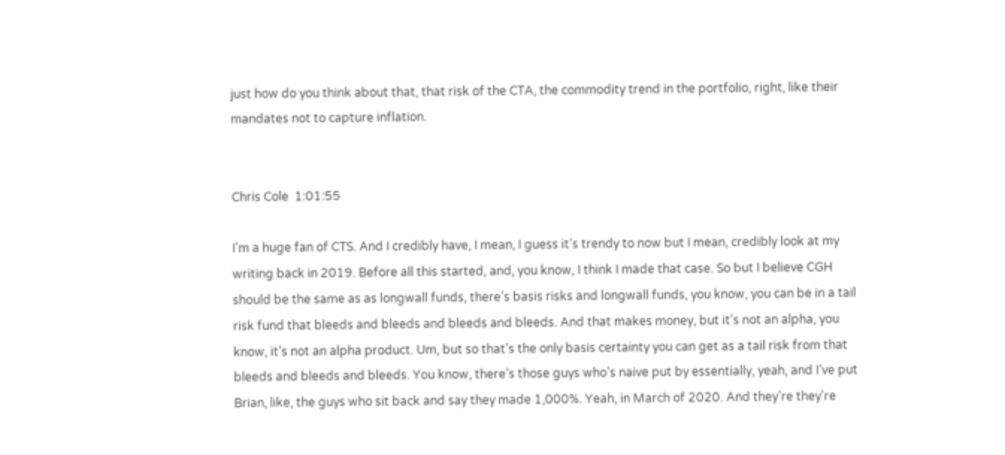just how do you think about that, that risk of the CTA, the commodity trend in the portfolio, right, like their mandates not to capture inflation.


Chris Cole  1:01:55

I’m a huge fan of CTS. And I credibly have, I mean, I guess it’s trendy to now but I mean, credibly look at my writing back in 2019. Before all this started, and, you know, I think I made that case. So but I believe CGH should be the same as as longwall funds, there’s basis risks and longwall funds, you know, you can be in a tail risk fund that bleeds and bleeds and bleeds and bleeds. And that makes money, but it’s not an alpha, you know, it’s not an alpha product. Um, but so that’s the only basis certainty you can get as a tail risk from that bleeds and bleeds and bleeds. You know, there’s those guys who’s naive put by essentially, yeah, and I’ve put Brian, like, the guys who sit back and say they made 1,000%. Yeah, in March of 2020. And they’re they’re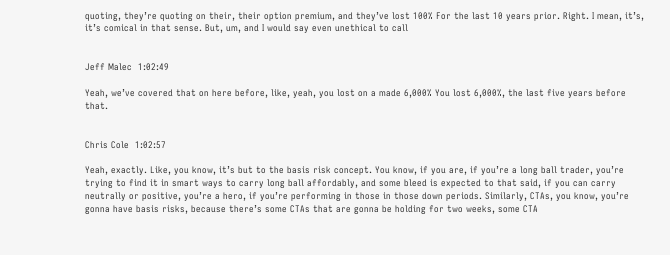quoting, they’re quoting on their, their option premium, and they’ve lost 100% For the last 10 years prior. Right. I mean, it’s, it’s comical in that sense. But, um, and I would say even unethical to call


Jeff Malec  1:02:49

Yeah, we’ve covered that on here before, like, yeah, you lost on a made 6,000% You lost 6,000%, the last five years before that.


Chris Cole  1:02:57

Yeah, exactly. Like, you know, it’s but to the basis risk concept. You know, if you are, if you’re a long ball trader, you’re trying to find it in smart ways to carry long ball affordably, and some bleed is expected to that said, if you can carry neutrally or positive, you’re a hero, if you’re performing in those in those down periods. Similarly, CTAs, you know, you’re gonna have basis risks, because there’s some CTAs that are gonna be holding for two weeks, some CTA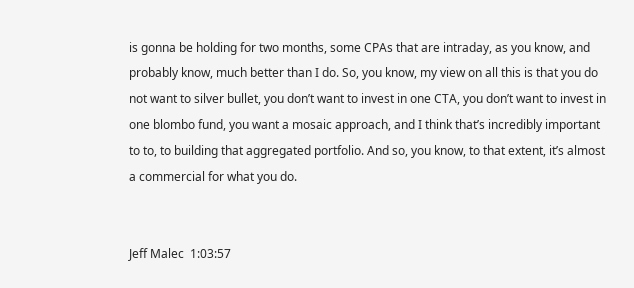is gonna be holding for two months, some CPAs that are intraday, as you know, and probably know, much better than I do. So, you know, my view on all this is that you do not want to silver bullet, you don’t want to invest in one CTA, you don’t want to invest in one blombo fund, you want a mosaic approach, and I think that’s incredibly important to to, to building that aggregated portfolio. And so, you know, to that extent, it’s almost a commercial for what you do.


Jeff Malec  1:03:57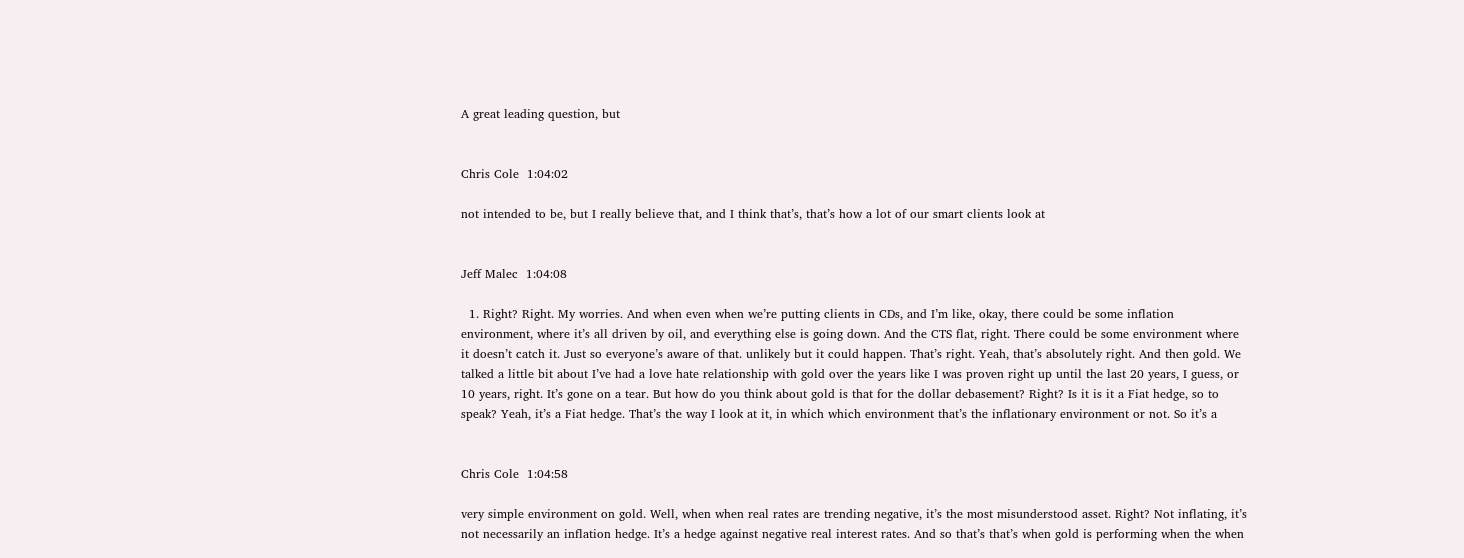A great leading question, but


Chris Cole  1:04:02

not intended to be, but I really believe that, and I think that’s, that’s how a lot of our smart clients look at


Jeff Malec  1:04:08

  1. Right? Right. My worries. And when even when we’re putting clients in CDs, and I’m like, okay, there could be some inflation environment, where it’s all driven by oil, and everything else is going down. And the CTS flat, right. There could be some environment where it doesn’t catch it. Just so everyone’s aware of that. unlikely but it could happen. That’s right. Yeah, that’s absolutely right. And then gold. We talked a little bit about I’ve had a love hate relationship with gold over the years like I was proven right up until the last 20 years, I guess, or 10 years, right. It’s gone on a tear. But how do you think about gold is that for the dollar debasement? Right? Is it is it a Fiat hedge, so to speak? Yeah, it’s a Fiat hedge. That’s the way I look at it, in which which environment that’s the inflationary environment or not. So it’s a


Chris Cole  1:04:58

very simple environment on gold. Well, when when real rates are trending negative, it’s the most misunderstood asset. Right? Not inflating, it’s not necessarily an inflation hedge. It’s a hedge against negative real interest rates. And so that’s that’s when gold is performing when the when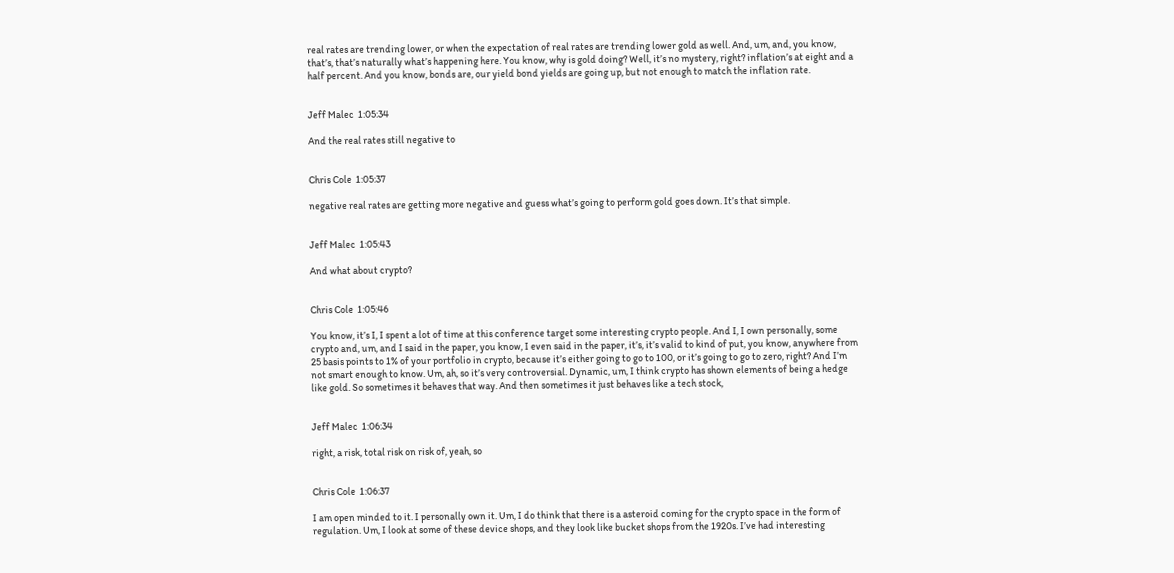real rates are trending lower, or when the expectation of real rates are trending lower gold as well. And, um, and, you know, that’s, that’s naturally what’s happening here. You know, why is gold doing? Well, it’s no mystery, right? inflation’s at eight and a half percent. And you know, bonds are, our yield bond yields are going up, but not enough to match the inflation rate.


Jeff Malec  1:05:34

And the real rates still negative to


Chris Cole  1:05:37

negative real rates are getting more negative and guess what’s going to perform gold goes down. It’s that simple.


Jeff Malec  1:05:43

And what about crypto?


Chris Cole  1:05:46

You know, it’s I, I spent a lot of time at this conference target some interesting crypto people. And I, I own personally, some crypto and, um, and I said in the paper, you know, I even said in the paper, it’s, it’s valid to kind of put, you know, anywhere from 25 basis points to 1% of your portfolio in crypto, because it’s either going to go to 100, or it’s going to go to zero, right? And I’m not smart enough to know. Um, ah, so it’s very controversial. Dynamic, um, I think crypto has shown elements of being a hedge like gold. So sometimes it behaves that way. And then sometimes it just behaves like a tech stock,


Jeff Malec  1:06:34

right, a risk, total risk on risk of, yeah, so


Chris Cole  1:06:37

I am open minded to it. I personally own it. Um, I do think that there is a asteroid coming for the crypto space in the form of regulation. Um, I look at some of these device shops, and they look like bucket shops from the 1920s. I’ve had interesting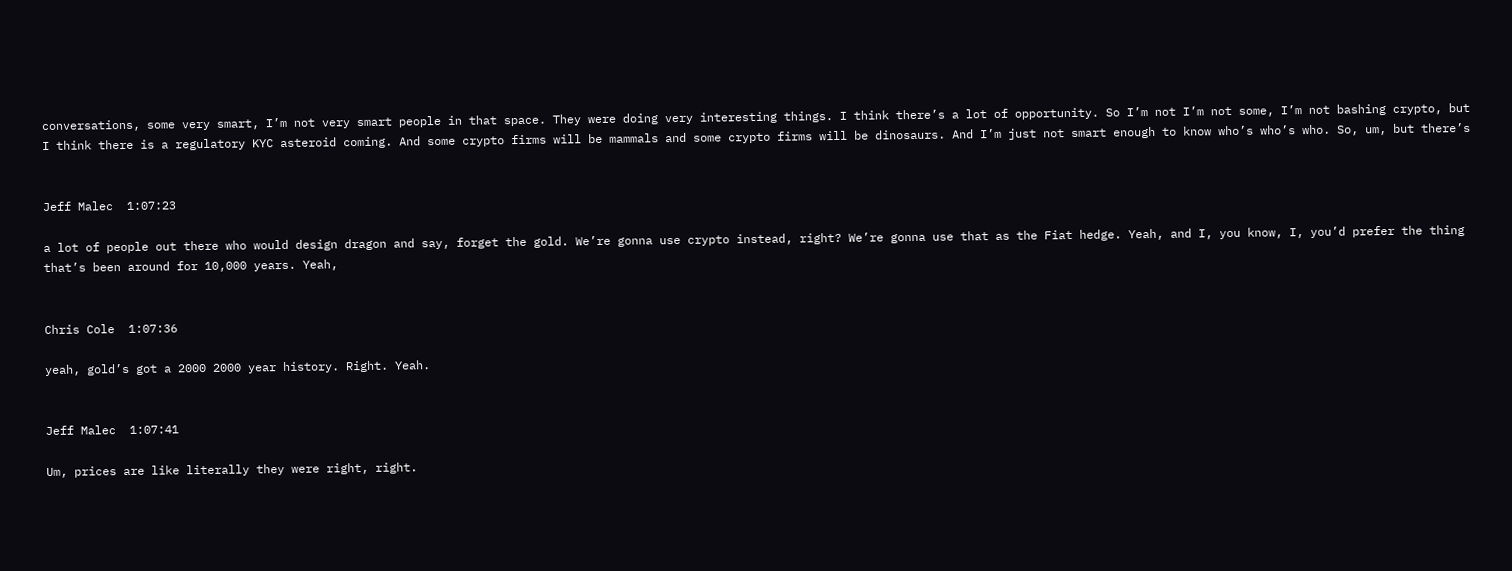conversations, some very smart, I’m not very smart people in that space. They were doing very interesting things. I think there’s a lot of opportunity. So I’m not I’m not some, I’m not bashing crypto, but I think there is a regulatory KYC asteroid coming. And some crypto firms will be mammals and some crypto firms will be dinosaurs. And I’m just not smart enough to know who’s who’s who. So, um, but there’s


Jeff Malec  1:07:23

a lot of people out there who would design dragon and say, forget the gold. We’re gonna use crypto instead, right? We’re gonna use that as the Fiat hedge. Yeah, and I, you know, I, you’d prefer the thing that’s been around for 10,000 years. Yeah,


Chris Cole  1:07:36

yeah, gold’s got a 2000 2000 year history. Right. Yeah.


Jeff Malec  1:07:41

Um, prices are like literally they were right, right.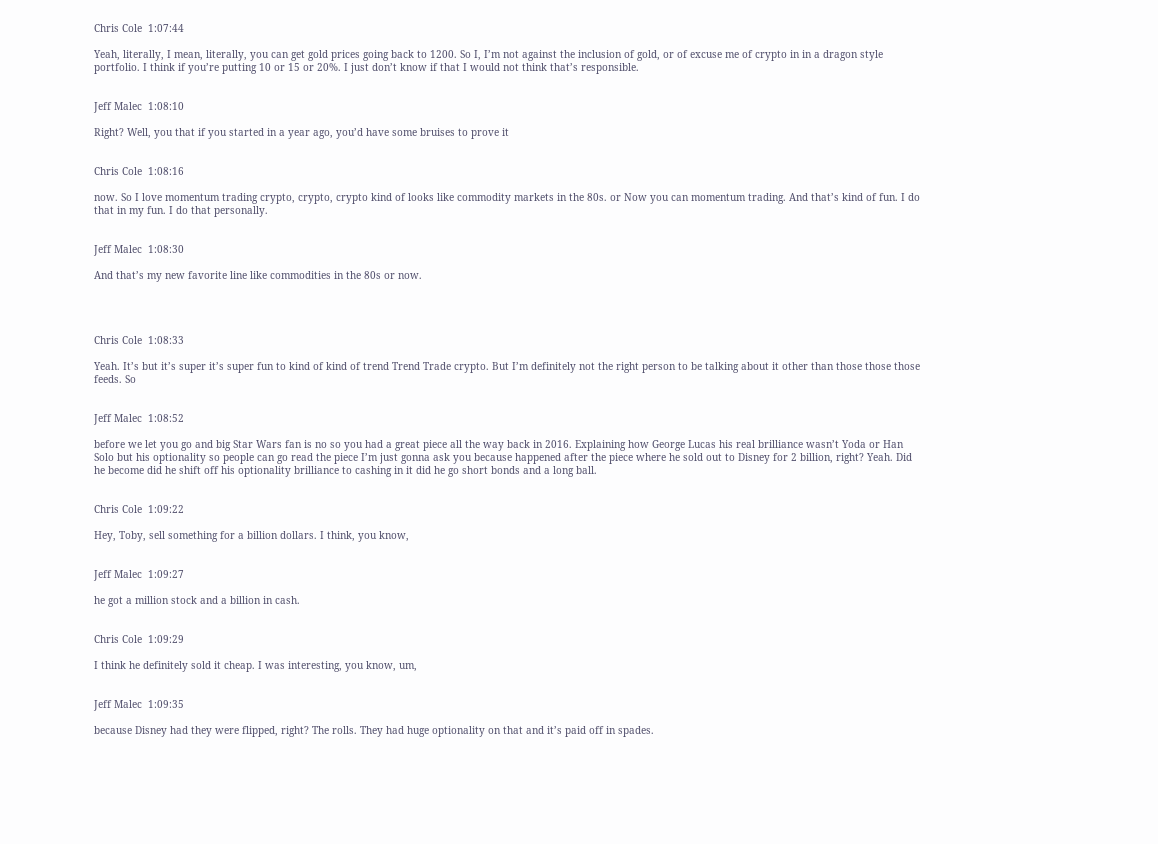Chris Cole  1:07:44

Yeah, literally, I mean, literally, you can get gold prices going back to 1200. So I, I’m not against the inclusion of gold, or of excuse me of crypto in in a dragon style portfolio. I think if you’re putting 10 or 15 or 20%. I just don’t know if that I would not think that’s responsible.


Jeff Malec  1:08:10

Right? Well, you that if you started in a year ago, you’d have some bruises to prove it


Chris Cole  1:08:16

now. So I love momentum trading crypto, crypto, crypto kind of looks like commodity markets in the 80s. or Now you can momentum trading. And that’s kind of fun. I do that in my fun. I do that personally.


Jeff Malec  1:08:30

And that’s my new favorite line like commodities in the 80s or now.




Chris Cole  1:08:33

Yeah. It’s but it’s super it’s super fun to kind of kind of trend Trend Trade crypto. But I’m definitely not the right person to be talking about it other than those those those feeds. So


Jeff Malec  1:08:52

before we let you go and big Star Wars fan is no so you had a great piece all the way back in 2016. Explaining how George Lucas his real brilliance wasn’t Yoda or Han Solo but his optionality so people can go read the piece I’m just gonna ask you because happened after the piece where he sold out to Disney for 2 billion, right? Yeah. Did he become did he shift off his optionality brilliance to cashing in it did he go short bonds and a long ball.


Chris Cole  1:09:22

Hey, Toby, sell something for a billion dollars. I think, you know,


Jeff Malec  1:09:27

he got a million stock and a billion in cash.


Chris Cole  1:09:29

I think he definitely sold it cheap. I was interesting, you know, um,


Jeff Malec  1:09:35

because Disney had they were flipped, right? The rolls. They had huge optionality on that and it’s paid off in spades.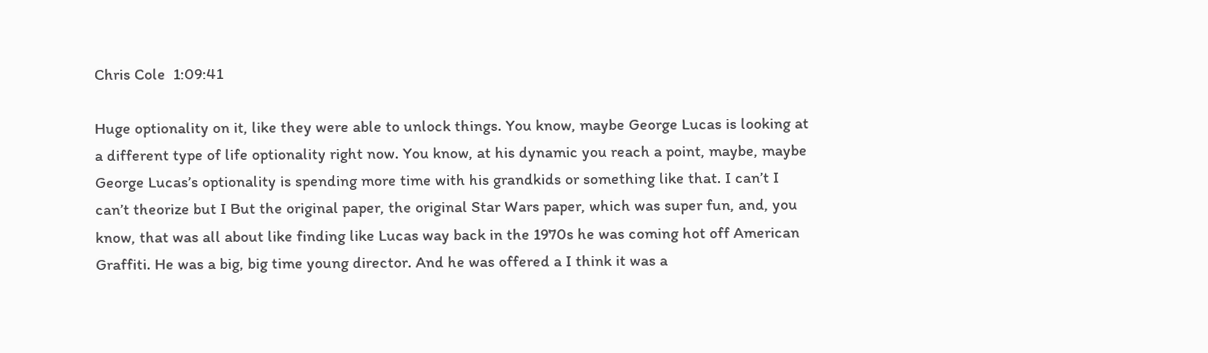Chris Cole  1:09:41

Huge optionality on it, like they were able to unlock things. You know, maybe George Lucas is looking at a different type of life optionality right now. You know, at his dynamic you reach a point, maybe, maybe George Lucas’s optionality is spending more time with his grandkids or something like that. I can’t I can’t theorize but I But the original paper, the original Star Wars paper, which was super fun, and, you know, that was all about like finding like Lucas way back in the 1970s he was coming hot off American Graffiti. He was a big, big time young director. And he was offered a I think it was a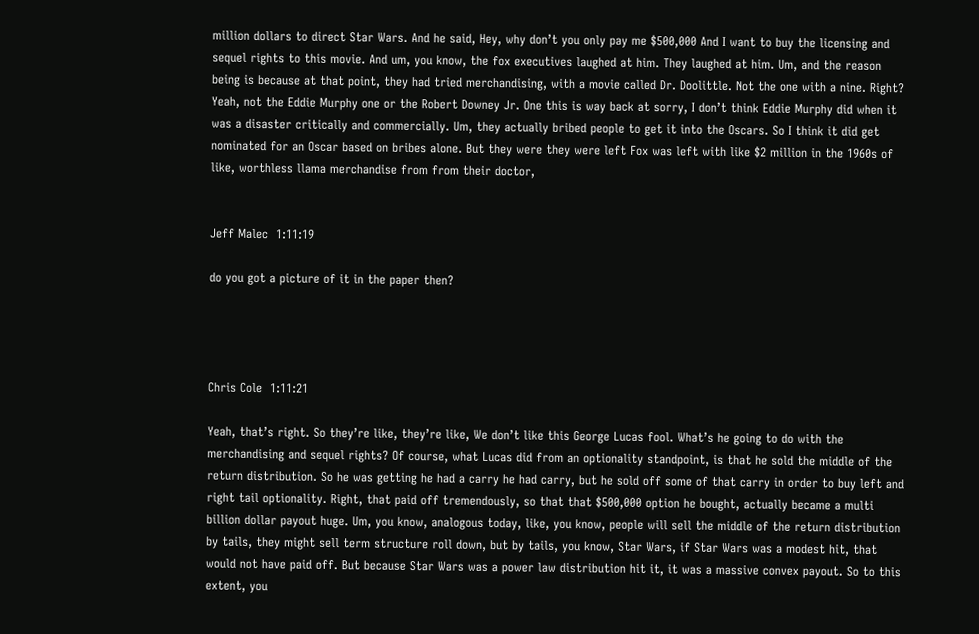million dollars to direct Star Wars. And he said, Hey, why don’t you only pay me $500,000 And I want to buy the licensing and sequel rights to this movie. And um, you know, the fox executives laughed at him. They laughed at him. Um, and the reason being is because at that point, they had tried merchandising, with a movie called Dr. Doolittle. Not the one with a nine. Right? Yeah, not the Eddie Murphy one or the Robert Downey Jr. One this is way back at sorry, I don’t think Eddie Murphy did when it was a disaster critically and commercially. Um, they actually bribed people to get it into the Oscars. So I think it did get nominated for an Oscar based on bribes alone. But they were they were left Fox was left with like $2 million in the 1960s of like, worthless llama merchandise from from their doctor,


Jeff Malec  1:11:19

do you got a picture of it in the paper then?




Chris Cole  1:11:21

Yeah, that’s right. So they’re like, they’re like, We don’t like this George Lucas fool. What’s he going to do with the merchandising and sequel rights? Of course, what Lucas did from an optionality standpoint, is that he sold the middle of the return distribution. So he was getting he had a carry he had carry, but he sold off some of that carry in order to buy left and right tail optionality. Right, that paid off tremendously, so that that $500,000 option he bought, actually became a multi billion dollar payout huge. Um, you know, analogous today, like, you know, people will sell the middle of the return distribution by tails, they might sell term structure roll down, but by tails, you know, Star Wars, if Star Wars was a modest hit, that would not have paid off. But because Star Wars was a power law distribution hit it, it was a massive convex payout. So to this extent, you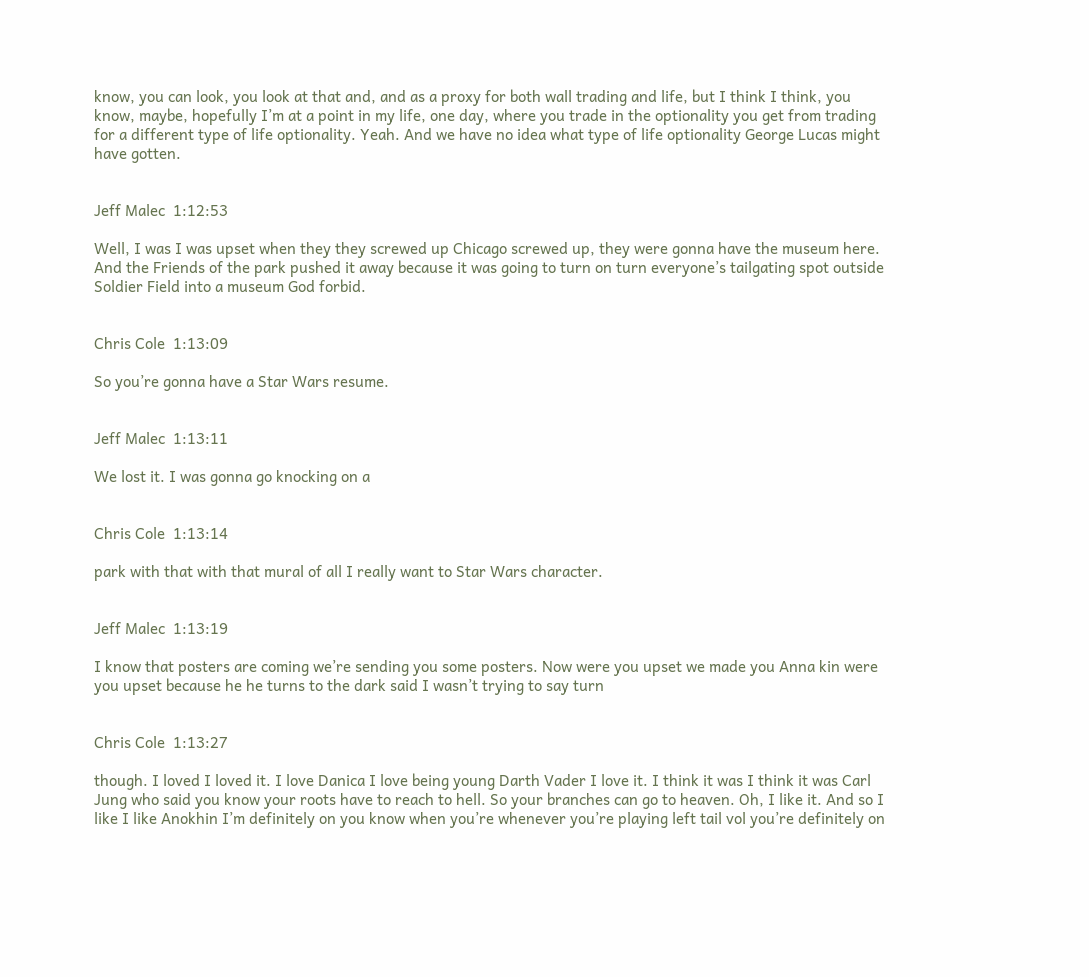know, you can look, you look at that and, and as a proxy for both wall trading and life, but I think I think, you know, maybe, hopefully I’m at a point in my life, one day, where you trade in the optionality you get from trading for a different type of life optionality. Yeah. And we have no idea what type of life optionality George Lucas might have gotten.


Jeff Malec  1:12:53

Well, I was I was upset when they they screwed up Chicago screwed up, they were gonna have the museum here. And the Friends of the park pushed it away because it was going to turn on turn everyone’s tailgating spot outside Soldier Field into a museum God forbid.


Chris Cole  1:13:09

So you’re gonna have a Star Wars resume.


Jeff Malec  1:13:11

We lost it. I was gonna go knocking on a


Chris Cole  1:13:14

park with that with that mural of all I really want to Star Wars character.


Jeff Malec  1:13:19

I know that posters are coming we’re sending you some posters. Now were you upset we made you Anna kin were you upset because he he turns to the dark said I wasn’t trying to say turn


Chris Cole  1:13:27

though. I loved I loved it. I love Danica I love being young Darth Vader I love it. I think it was I think it was Carl Jung who said you know your roots have to reach to hell. So your branches can go to heaven. Oh, I like it. And so I like I like Anokhin I’m definitely on you know when you’re whenever you’re playing left tail vol you’re definitely on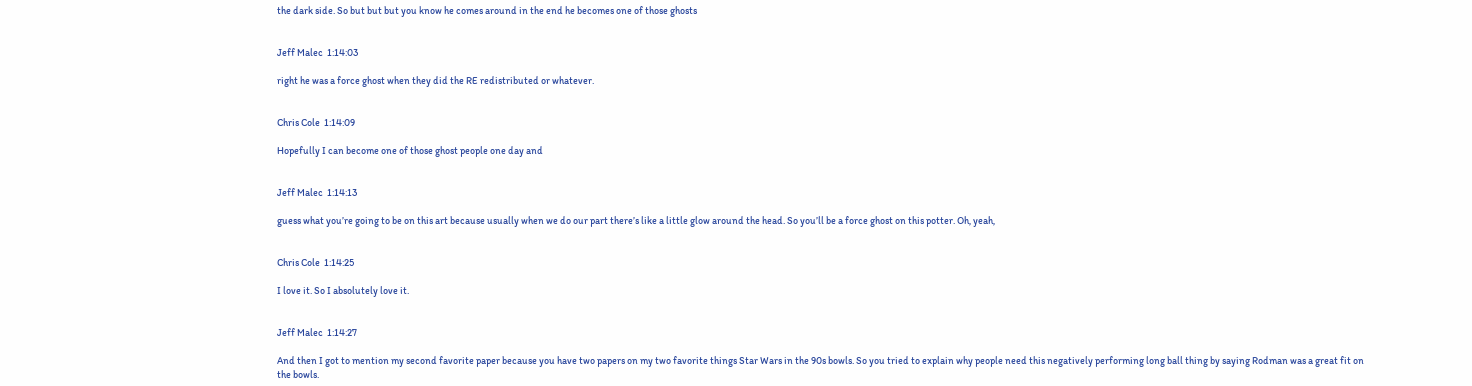the dark side. So but but but you know he comes around in the end he becomes one of those ghosts


Jeff Malec  1:14:03

right he was a force ghost when they did the RE redistributed or whatever.


Chris Cole  1:14:09

Hopefully I can become one of those ghost people one day and


Jeff Malec  1:14:13

guess what you’re going to be on this art because usually when we do our part there’s like a little glow around the head. So you’ll be a force ghost on this potter. Oh, yeah,


Chris Cole  1:14:25

I love it. So I absolutely love it.


Jeff Malec  1:14:27

And then I got to mention my second favorite paper because you have two papers on my two favorite things Star Wars in the 90s bowls. So you tried to explain why people need this negatively performing long ball thing by saying Rodman was a great fit on the bowls.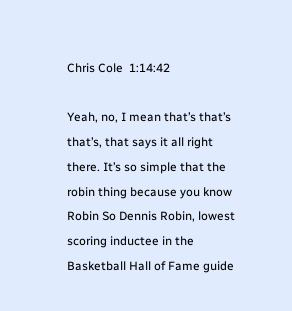Chris Cole  1:14:42

Yeah, no, I mean that’s that’s that’s, that says it all right there. It’s so simple that the robin thing because you know Robin So Dennis Robin, lowest scoring inductee in the Basketball Hall of Fame guide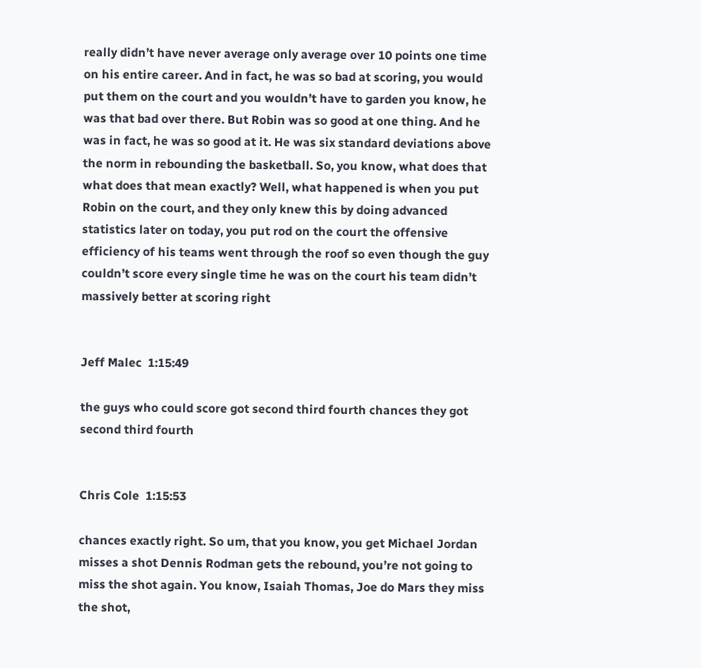really didn’t have never average only average over 10 points one time on his entire career. And in fact, he was so bad at scoring, you would put them on the court and you wouldn’t have to garden you know, he was that bad over there. But Robin was so good at one thing. And he was in fact, he was so good at it. He was six standard deviations above the norm in rebounding the basketball. So, you know, what does that what does that mean exactly? Well, what happened is when you put Robin on the court, and they only knew this by doing advanced statistics later on today, you put rod on the court the offensive efficiency of his teams went through the roof so even though the guy couldn’t score every single time he was on the court his team didn’t massively better at scoring right


Jeff Malec  1:15:49

the guys who could score got second third fourth chances they got second third fourth


Chris Cole  1:15:53

chances exactly right. So um, that you know, you get Michael Jordan misses a shot Dennis Rodman gets the rebound, you’re not going to miss the shot again. You know, Isaiah Thomas, Joe do Mars they miss the shot,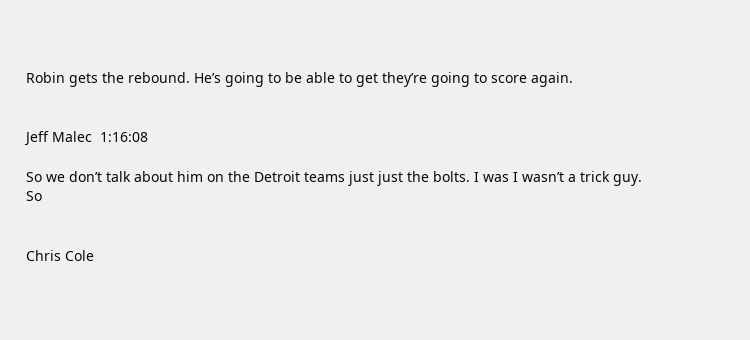Robin gets the rebound. He’s going to be able to get they’re going to score again.


Jeff Malec  1:16:08

So we don’t talk about him on the Detroit teams just just the bolts. I was I wasn’t a trick guy. So


Chris Cole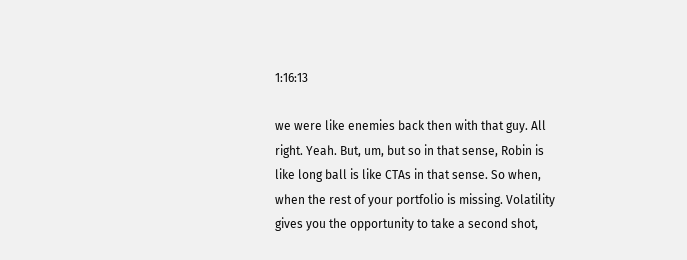1:16:13

we were like enemies back then with that guy. All right. Yeah. But, um, but so in that sense, Robin is like long ball is like CTAs in that sense. So when, when the rest of your portfolio is missing. Volatility gives you the opportunity to take a second shot,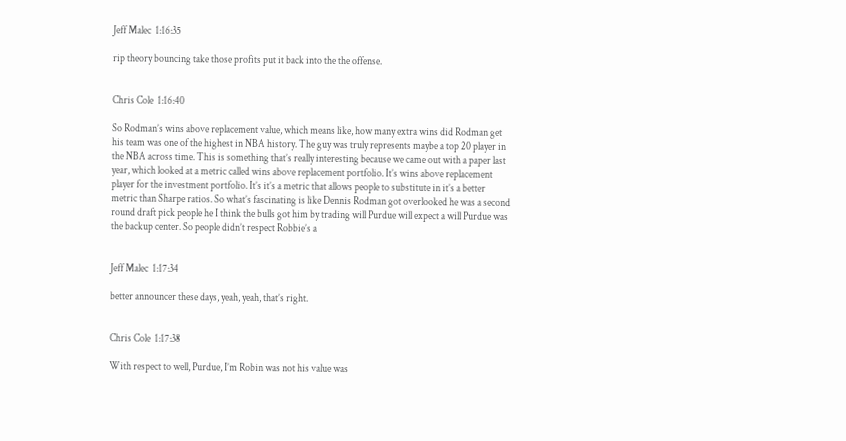Jeff Malec  1:16:35

rip theory bouncing take those profits put it back into the the offense.


Chris Cole  1:16:40

So Rodman’s wins above replacement value, which means like, how many extra wins did Rodman get his team was one of the highest in NBA history. The guy was truly represents maybe a top 20 player in the NBA across time. This is something that’s really interesting because we came out with a paper last year, which looked at a metric called wins above replacement portfolio. It’s wins above replacement player for the investment portfolio. It’s it’s a metric that allows people to substitute in it’s a better metric than Sharpe ratios. So what’s fascinating is like Dennis Rodman got overlooked he was a second round draft pick people he I think the bulls got him by trading will Purdue will expect a will Purdue was the backup center. So people didn’t respect Robbie’s a


Jeff Malec  1:17:34

better announcer these days, yeah, yeah, that’s right.


Chris Cole  1:17:38

With respect to well, Purdue, I’m Robin was not his value was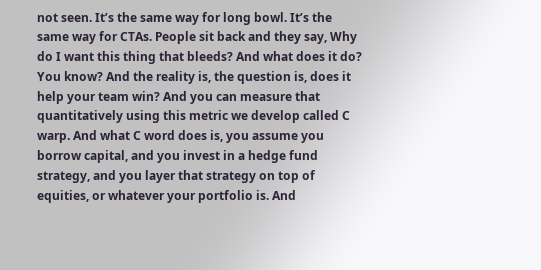not seen. It’s the same way for long bowl. It’s the same way for CTAs. People sit back and they say, Why do I want this thing that bleeds? And what does it do? You know? And the reality is, the question is, does it help your team win? And you can measure that quantitatively using this metric we develop called C warp. And what C word does is, you assume you borrow capital, and you invest in a hedge fund strategy, and you layer that strategy on top of equities, or whatever your portfolio is. And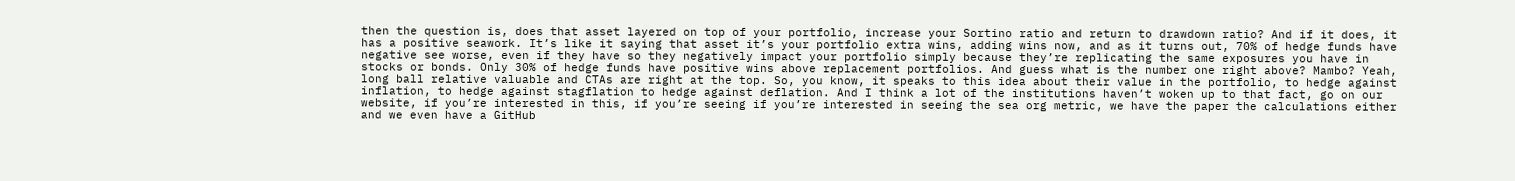then the question is, does that asset layered on top of your portfolio, increase your Sortino ratio and return to drawdown ratio? And if it does, it has a positive seawork. It’s like it saying that asset it’s your portfolio extra wins, adding wins now, and as it turns out, 70% of hedge funds have negative see worse, even if they have so they negatively impact your portfolio simply because they’re replicating the same exposures you have in stocks or bonds. Only 30% of hedge funds have positive wins above replacement portfolios. And guess what is the number one right above? Mambo? Yeah, long ball relative valuable and CTAs are right at the top. So, you know, it speaks to this idea about their value in the portfolio, to hedge against inflation, to hedge against stagflation to hedge against deflation. And I think a lot of the institutions haven’t woken up to that fact, go on our website, if you’re interested in this, if you’re seeing if you’re interested in seeing the sea org metric, we have the paper the calculations either and we even have a GitHub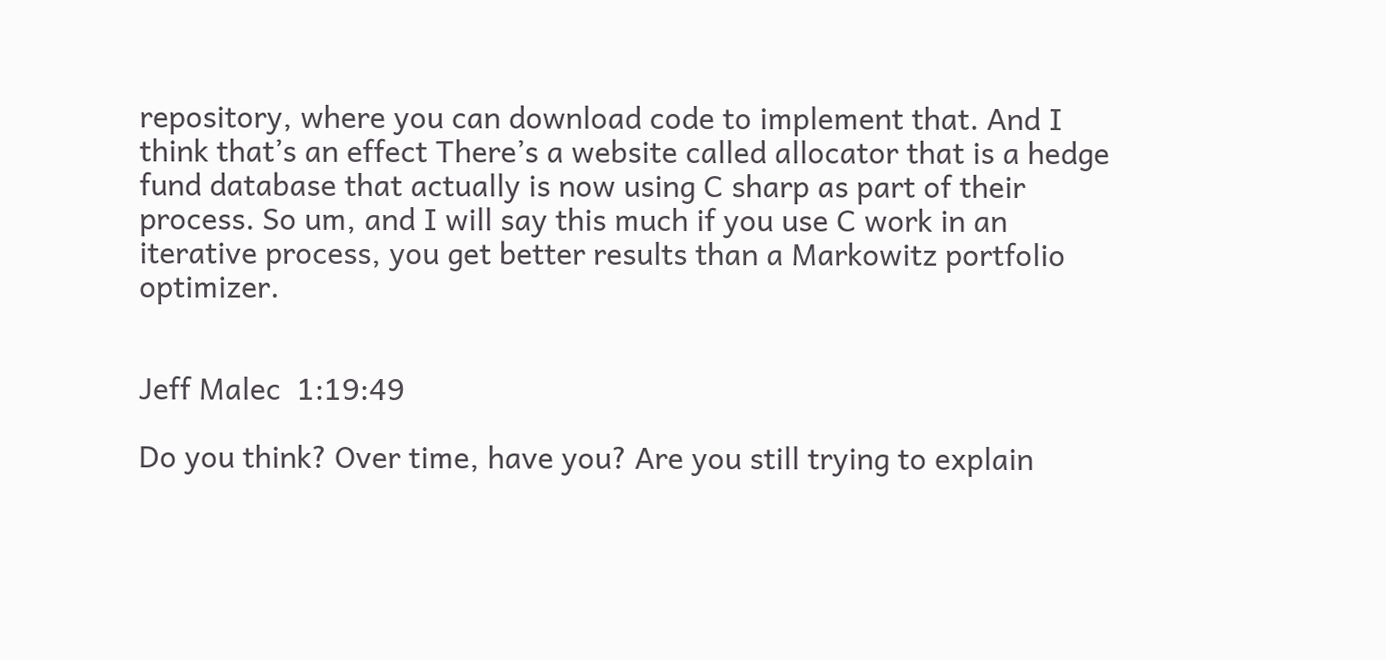repository, where you can download code to implement that. And I think that’s an effect There’s a website called allocator that is a hedge fund database that actually is now using C sharp as part of their process. So um, and I will say this much if you use C work in an iterative process, you get better results than a Markowitz portfolio optimizer.


Jeff Malec  1:19:49

Do you think? Over time, have you? Are you still trying to explain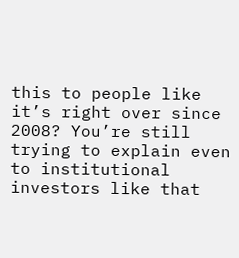this to people like it’s right over since 2008? You’re still trying to explain even to institutional investors like that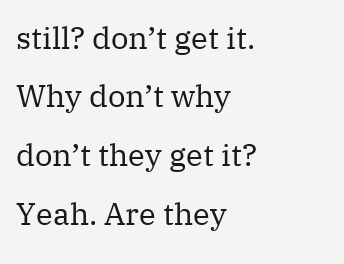still? don’t get it. Why don’t why don’t they get it? Yeah. Are they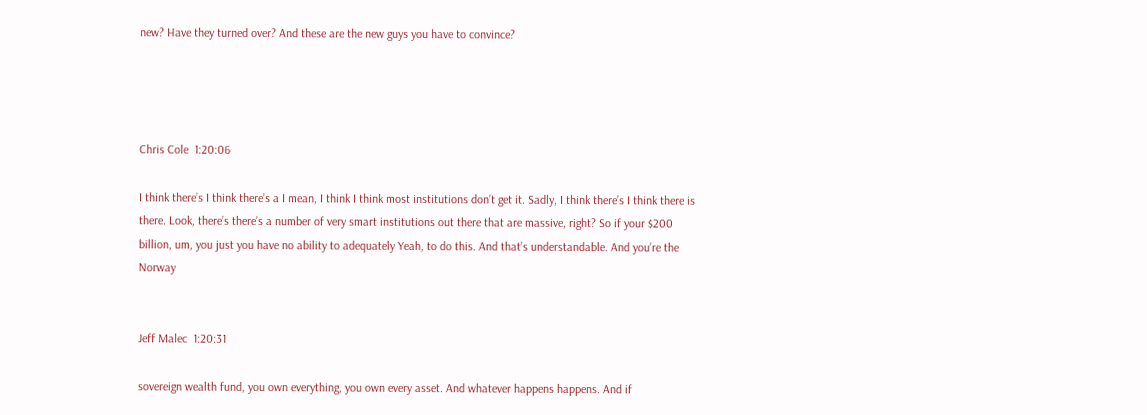new? Have they turned over? And these are the new guys you have to convince?




Chris Cole  1:20:06

I think there’s I think there’s a I mean, I think I think most institutions don’t get it. Sadly, I think there’s I think there is there. Look, there’s there’s a number of very smart institutions out there that are massive, right? So if your $200 billion, um, you just you have no ability to adequately Yeah, to do this. And that’s understandable. And you’re the Norway


Jeff Malec  1:20:31

sovereign wealth fund, you own everything, you own every asset. And whatever happens happens. And if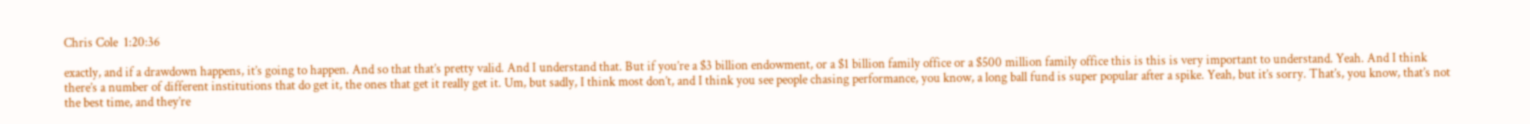Chris Cole  1:20:36

exactly, and if a drawdown happens, it’s going to happen. And so that that’s pretty valid. And I understand that. But if you’re a $3 billion endowment, or a $1 billion family office or a $500 million family office this is this is very important to understand. Yeah. And I think there’s a number of different institutions that do get it, the ones that get it really get it. Um, but sadly, I think most don’t, and I think you see people chasing performance, you know, a long ball fund is super popular after a spike. Yeah, but it’s sorry. That’s, you know, that’s not the best time, and they’re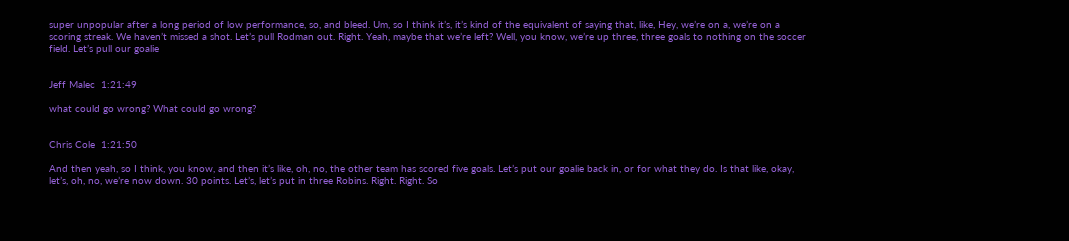super unpopular after a long period of low performance, so, and bleed. Um, so I think it’s, it’s kind of the equivalent of saying that, like, Hey, we’re on a, we’re on a scoring streak. We haven’t missed a shot. Let’s pull Rodman out. Right. Yeah, maybe that we’re left? Well, you know, we’re up three, three goals to nothing on the soccer field. Let’s pull our goalie


Jeff Malec  1:21:49

what could go wrong? What could go wrong?


Chris Cole  1:21:50

And then yeah, so I think, you know, and then it’s like, oh, no, the other team has scored five goals. Let’s put our goalie back in, or for what they do. Is that like, okay, let’s, oh, no, we’re now down. 30 points. Let’s, let’s put in three Robins. Right. Right. So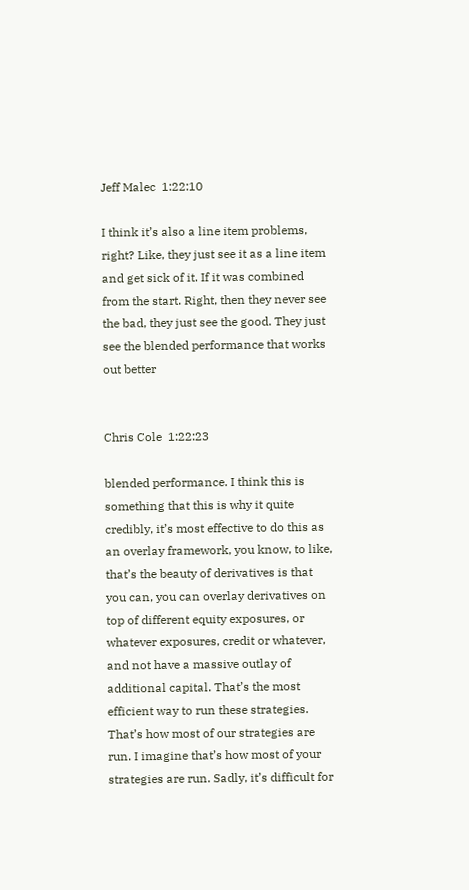Jeff Malec  1:22:10

I think it’s also a line item problems, right? Like, they just see it as a line item and get sick of it. If it was combined from the start. Right, then they never see the bad, they just see the good. They just see the blended performance that works out better


Chris Cole  1:22:23

blended performance. I think this is something that this is why it quite credibly, it’s most effective to do this as an overlay framework, you know, to like, that’s the beauty of derivatives is that you can, you can overlay derivatives on top of different equity exposures, or whatever exposures, credit or whatever, and not have a massive outlay of additional capital. That’s the most efficient way to run these strategies. That’s how most of our strategies are run. I imagine that’s how most of your strategies are run. Sadly, it’s difficult for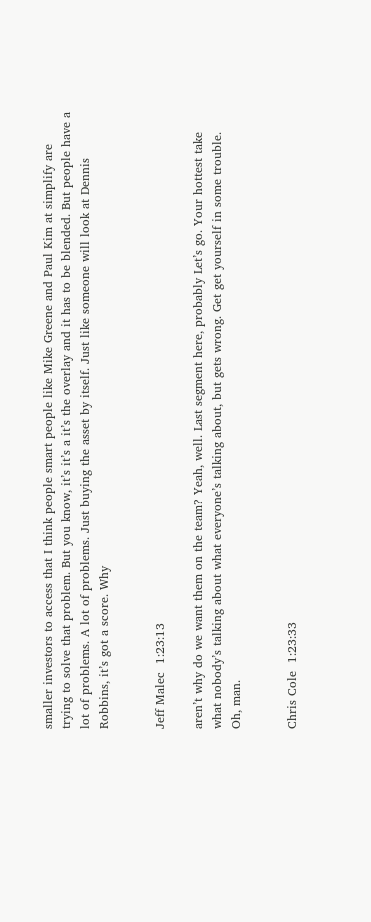smaller investors to access that I think people smart people like Mike Greene and Paul Kim at simplify are trying to solve that problem. But you know, it’s it’s a it’s the overlay and it has to be blended. But people have a lot of problems. A lot of problems. Just buying the asset by itself. Just like someone will look at Dennis Robbins, it’s got a score. Why


Jeff Malec  1:23:13

aren’t why do we want them on the team? Yeah, well. Last segment here, probably Let’s go. Your hottest take what nobody’s talking about what everyone’s talking about, but gets wrong. Get get yourself in some trouble. Oh, man.


Chris Cole  1:23:33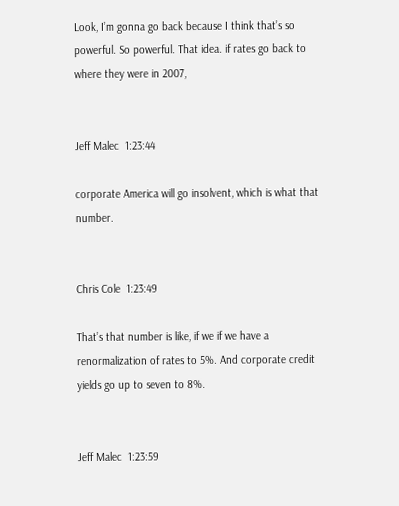Look, I’m gonna go back because I think that’s so powerful. So powerful. That idea. if rates go back to where they were in 2007,


Jeff Malec  1:23:44

corporate America will go insolvent, which is what that number.


Chris Cole  1:23:49

That’s that number is like, if we if we have a renormalization of rates to 5%. And corporate credit yields go up to seven to 8%.


Jeff Malec  1:23:59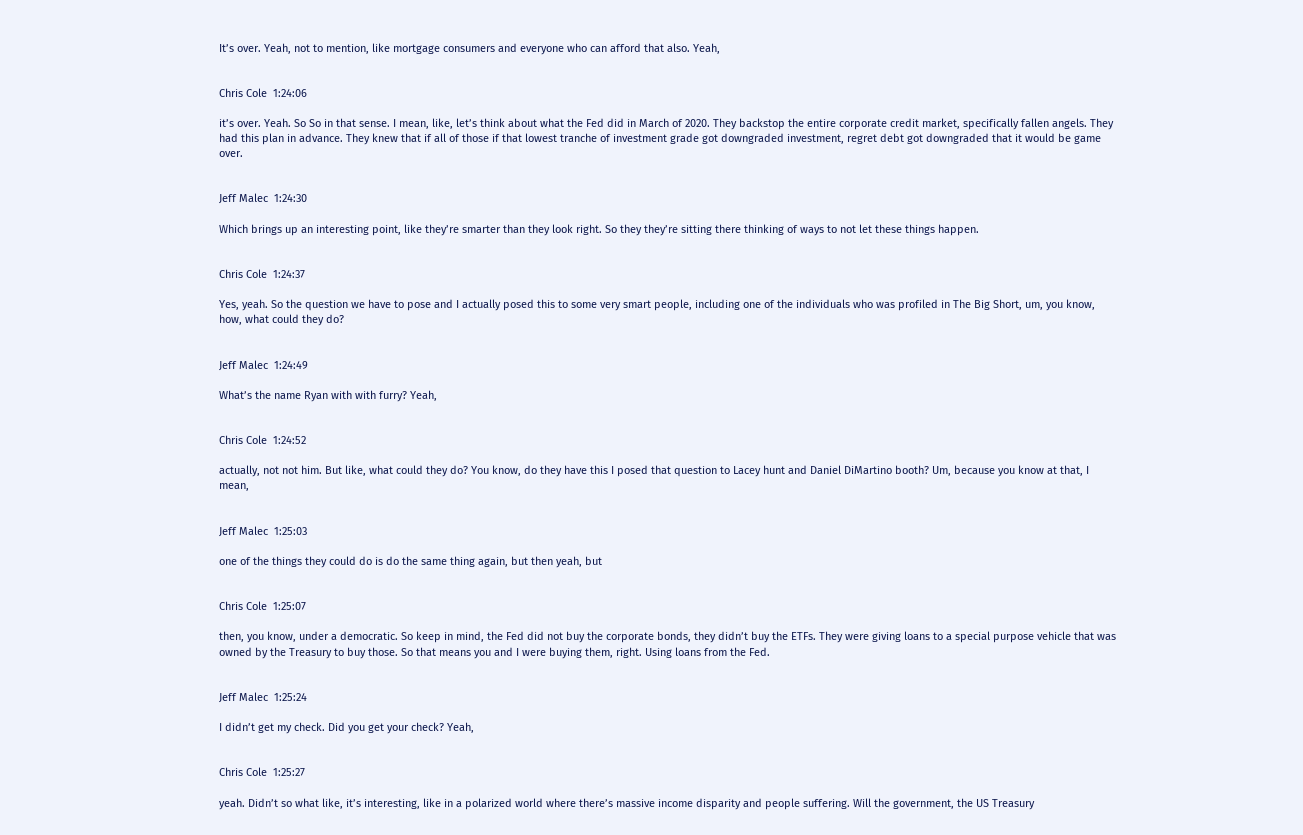It’s over. Yeah, not to mention, like mortgage consumers and everyone who can afford that also. Yeah,


Chris Cole  1:24:06

it’s over. Yeah. So So in that sense. I mean, like, let’s think about what the Fed did in March of 2020. They backstop the entire corporate credit market, specifically fallen angels. They had this plan in advance. They knew that if all of those if that lowest tranche of investment grade got downgraded investment, regret debt got downgraded that it would be game over.


Jeff Malec  1:24:30

Which brings up an interesting point, like they’re smarter than they look right. So they they’re sitting there thinking of ways to not let these things happen.


Chris Cole  1:24:37

Yes, yeah. So the question we have to pose and I actually posed this to some very smart people, including one of the individuals who was profiled in The Big Short, um, you know, how, what could they do?


Jeff Malec  1:24:49

What’s the name Ryan with with furry? Yeah,


Chris Cole  1:24:52

actually, not not him. But like, what could they do? You know, do they have this I posed that question to Lacey hunt and Daniel DiMartino booth? Um, because you know at that, I mean,


Jeff Malec  1:25:03

one of the things they could do is do the same thing again, but then yeah, but


Chris Cole  1:25:07

then, you know, under a democratic. So keep in mind, the Fed did not buy the corporate bonds, they didn’t buy the ETFs. They were giving loans to a special purpose vehicle that was owned by the Treasury to buy those. So that means you and I were buying them, right. Using loans from the Fed.


Jeff Malec  1:25:24

I didn’t get my check. Did you get your check? Yeah,


Chris Cole  1:25:27

yeah. Didn’t so what like, it’s interesting, like in a polarized world where there’s massive income disparity and people suffering. Will the government, the US Treasury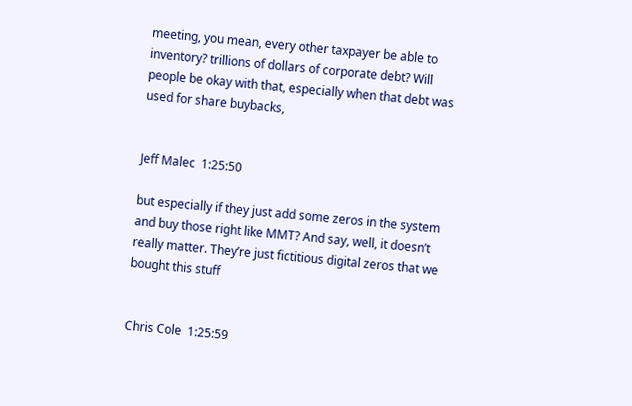meeting, you mean, every other taxpayer be able to inventory? trillions of dollars of corporate debt? Will people be okay with that, especially when that debt was used for share buybacks,


Jeff Malec  1:25:50

but especially if they just add some zeros in the system and buy those right like MMT? And say, well, it doesn’t really matter. They’re just fictitious digital zeros that we bought this stuff


Chris Cole  1:25:59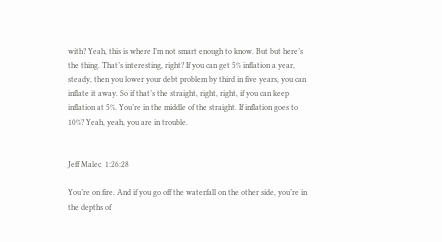with? Yeah, this is where I’m not smart enough to know. But but here’s the thing. That’s interesting, right? If you can get 5% inflation a year, steady, then you lower your debt problem by third in five years, you can inflate it away. So if that’s the straight, right, right, if you can keep inflation at 5%. You’re in the middle of the straight. If inflation goes to 10%? Yeah, yeah, you are in trouble.


Jeff Malec  1:26:28

You’re on fire. And if you go off the waterfall on the other side, you’re in the depths of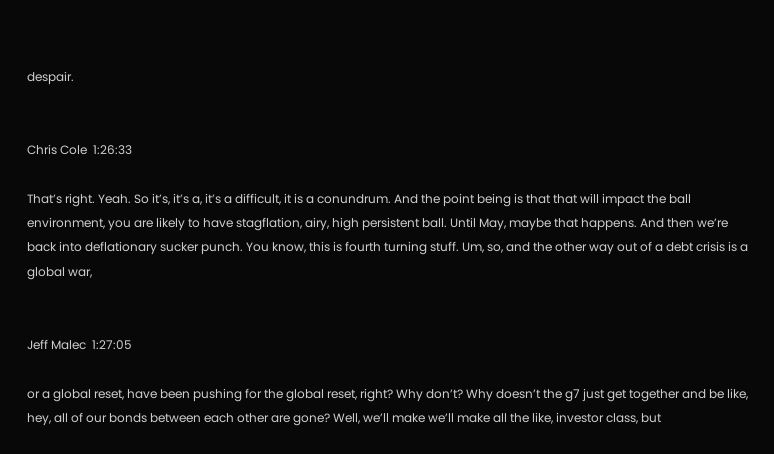despair.


Chris Cole  1:26:33

That’s right. Yeah. So it’s, it’s a, it’s a difficult, it is a conundrum. And the point being is that that will impact the ball environment, you are likely to have stagflation, airy, high persistent ball. Until May, maybe that happens. And then we’re back into deflationary sucker punch. You know, this is fourth turning stuff. Um, so, and the other way out of a debt crisis is a global war,


Jeff Malec  1:27:05

or a global reset, have been pushing for the global reset, right? Why don’t? Why doesn’t the g7 just get together and be like, hey, all of our bonds between each other are gone? Well, we’ll make we’ll make all the like, investor class, but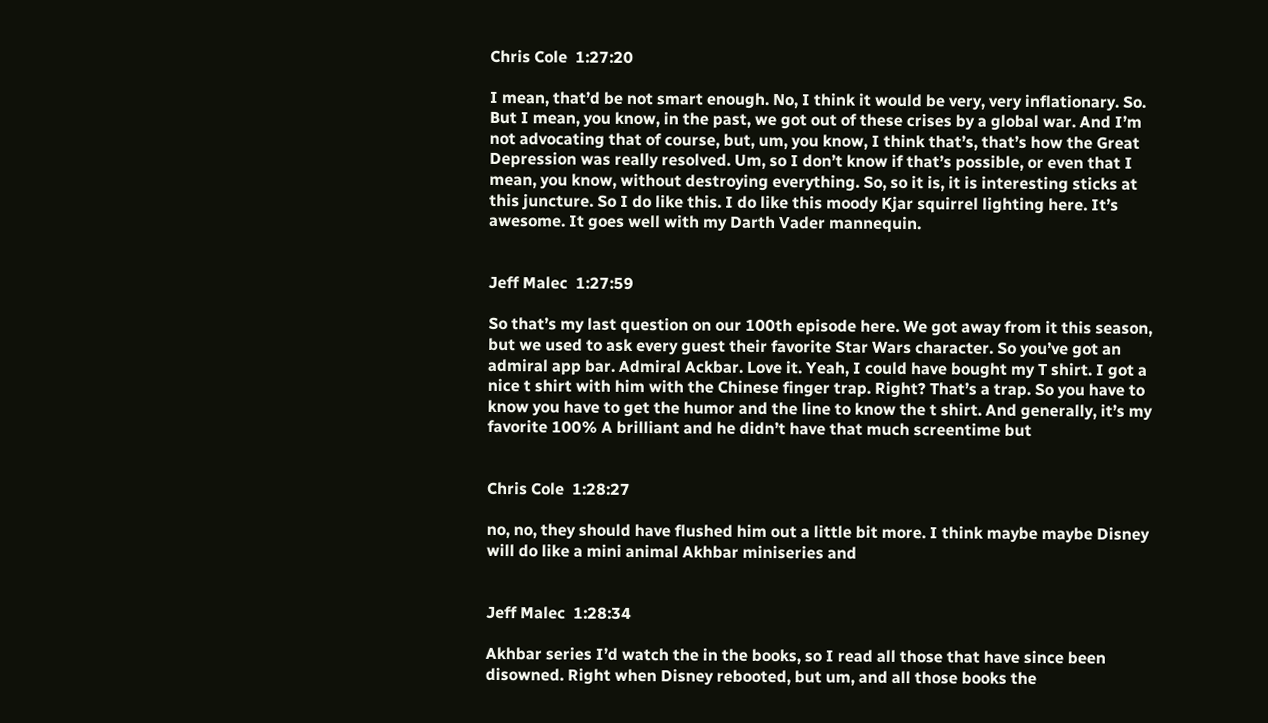Chris Cole  1:27:20

I mean, that’d be not smart enough. No, I think it would be very, very inflationary. So. But I mean, you know, in the past, we got out of these crises by a global war. And I’m not advocating that of course, but, um, you know, I think that’s, that’s how the Great Depression was really resolved. Um, so I don’t know if that’s possible, or even that I mean, you know, without destroying everything. So, so it is, it is interesting sticks at this juncture. So I do like this. I do like this moody Kjar squirrel lighting here. It’s awesome. It goes well with my Darth Vader mannequin.


Jeff Malec  1:27:59

So that’s my last question on our 100th episode here. We got away from it this season, but we used to ask every guest their favorite Star Wars character. So you’ve got an admiral app bar. Admiral Ackbar. Love it. Yeah, I could have bought my T shirt. I got a nice t shirt with him with the Chinese finger trap. Right? That’s a trap. So you have to know you have to get the humor and the line to know the t shirt. And generally, it’s my favorite 100% A brilliant and he didn’t have that much screentime but


Chris Cole  1:28:27

no, no, they should have flushed him out a little bit more. I think maybe maybe Disney will do like a mini animal Akhbar miniseries and


Jeff Malec  1:28:34

Akhbar series I’d watch the in the books, so I read all those that have since been disowned. Right when Disney rebooted, but um, and all those books the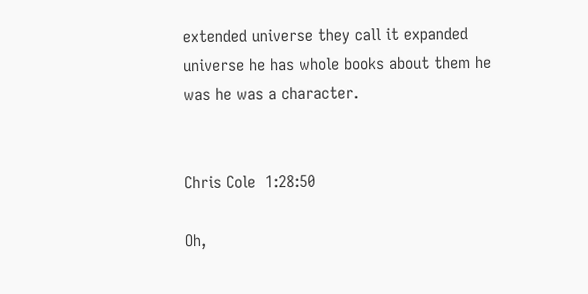extended universe they call it expanded universe he has whole books about them he was he was a character.


Chris Cole  1:28:50

Oh,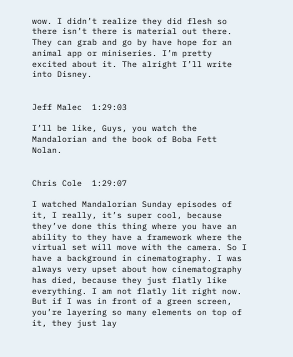wow. I didn’t realize they did flesh so there isn’t there is material out there. They can grab and go by have hope for an animal app or miniseries. I’m pretty excited about it. The alright I’ll write into Disney.


Jeff Malec  1:29:03

I’ll be like, Guys, you watch the Mandalorian and the book of Boba Fett Nolan.


Chris Cole  1:29:07

I watched Mandalorian Sunday episodes of it, I really, it’s super cool, because they’ve done this thing where you have an ability to they have a framework where the virtual set will move with the camera. So I have a background in cinematography. I was always very upset about how cinematography has died, because they just flatly like everything. I am not flatly lit right now. But if I was in front of a green screen, you’re layering so many elements on top of it, they just lay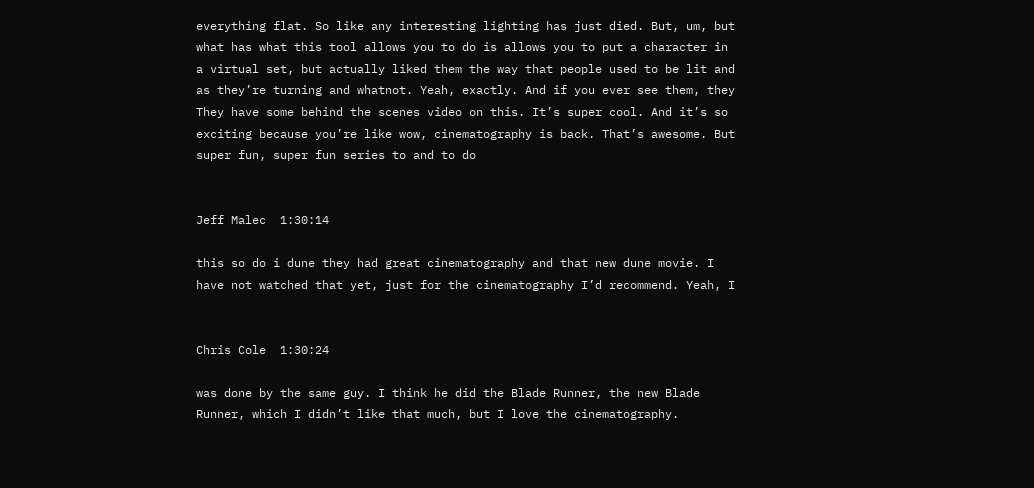everything flat. So like any interesting lighting has just died. But, um, but what has what this tool allows you to do is allows you to put a character in a virtual set, but actually liked them the way that people used to be lit and as they’re turning and whatnot. Yeah, exactly. And if you ever see them, they They have some behind the scenes video on this. It’s super cool. And it’s so exciting because you’re like wow, cinematography is back. That’s awesome. But super fun, super fun series to and to do


Jeff Malec  1:30:14

this so do i dune they had great cinematography and that new dune movie. I have not watched that yet, just for the cinematography I’d recommend. Yeah, I


Chris Cole  1:30:24

was done by the same guy. I think he did the Blade Runner, the new Blade Runner, which I didn’t like that much, but I love the cinematography.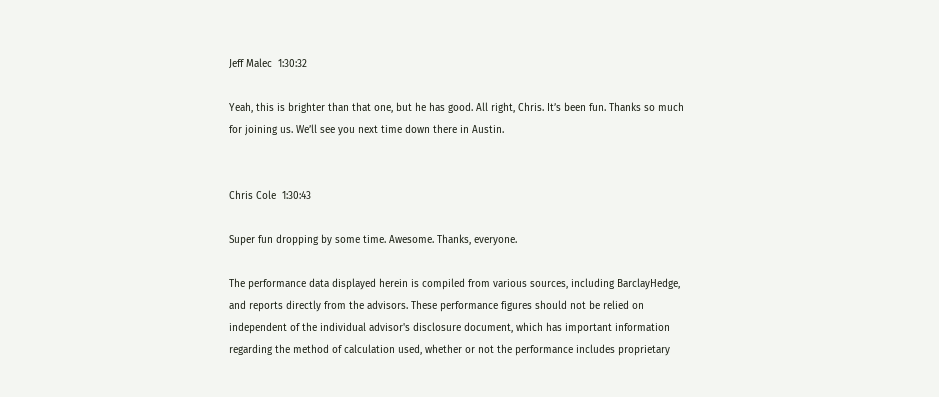Jeff Malec  1:30:32

Yeah, this is brighter than that one, but he has good. All right, Chris. It’s been fun. Thanks so much for joining us. We’ll see you next time down there in Austin.


Chris Cole  1:30:43

Super fun dropping by some time. Awesome. Thanks, everyone.

The performance data displayed herein is compiled from various sources, including BarclayHedge, and reports directly from the advisors. These performance figures should not be relied on independent of the individual advisor's disclosure document, which has important information regarding the method of calculation used, whether or not the performance includes proprietary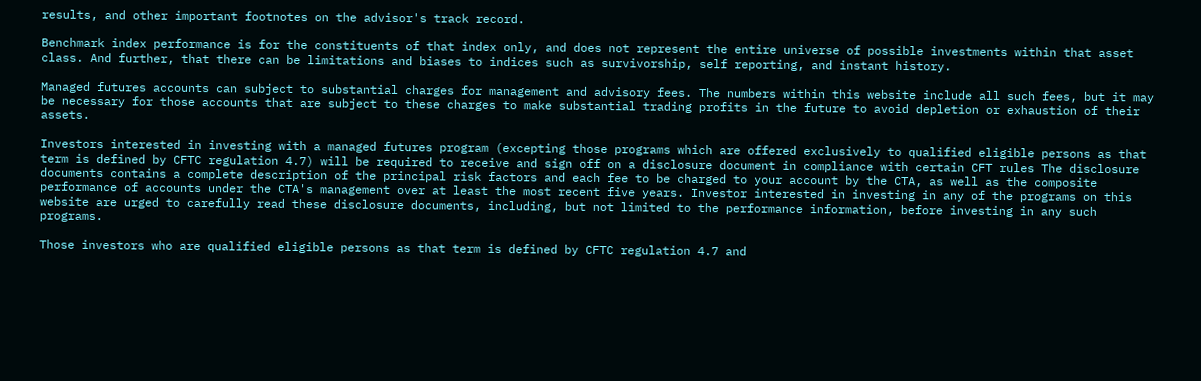results, and other important footnotes on the advisor's track record.

Benchmark index performance is for the constituents of that index only, and does not represent the entire universe of possible investments within that asset class. And further, that there can be limitations and biases to indices such as survivorship, self reporting, and instant history.

Managed futures accounts can subject to substantial charges for management and advisory fees. The numbers within this website include all such fees, but it may be necessary for those accounts that are subject to these charges to make substantial trading profits in the future to avoid depletion or exhaustion of their assets.

Investors interested in investing with a managed futures program (excepting those programs which are offered exclusively to qualified eligible persons as that term is defined by CFTC regulation 4.7) will be required to receive and sign off on a disclosure document in compliance with certain CFT rules The disclosure documents contains a complete description of the principal risk factors and each fee to be charged to your account by the CTA, as well as the composite performance of accounts under the CTA's management over at least the most recent five years. Investor interested in investing in any of the programs on this website are urged to carefully read these disclosure documents, including, but not limited to the performance information, before investing in any such programs.

Those investors who are qualified eligible persons as that term is defined by CFTC regulation 4.7 and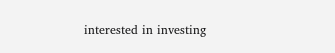interested in investing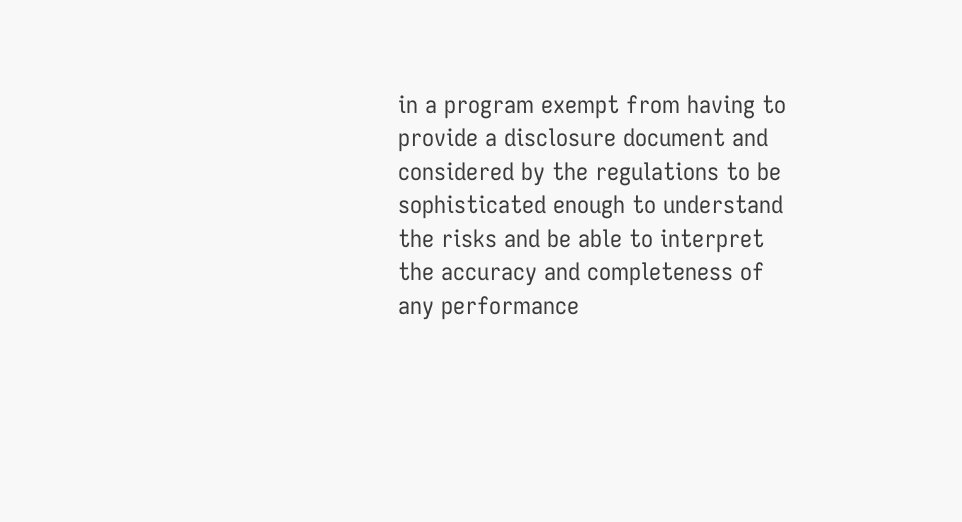in a program exempt from having to provide a disclosure document and considered by the regulations to be sophisticated enough to understand the risks and be able to interpret the accuracy and completeness of any performance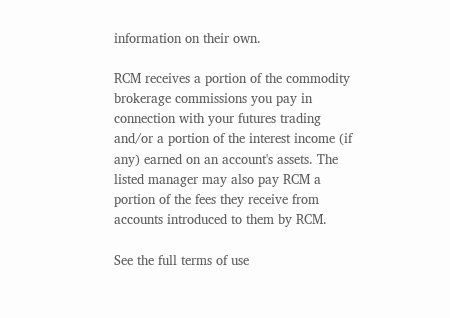information on their own.

RCM receives a portion of the commodity brokerage commissions you pay in connection with your futures trading and/or a portion of the interest income (if any) earned on an account's assets. The listed manager may also pay RCM a portion of the fees they receive from accounts introduced to them by RCM.

See the full terms of use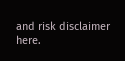and risk disclaimer here.